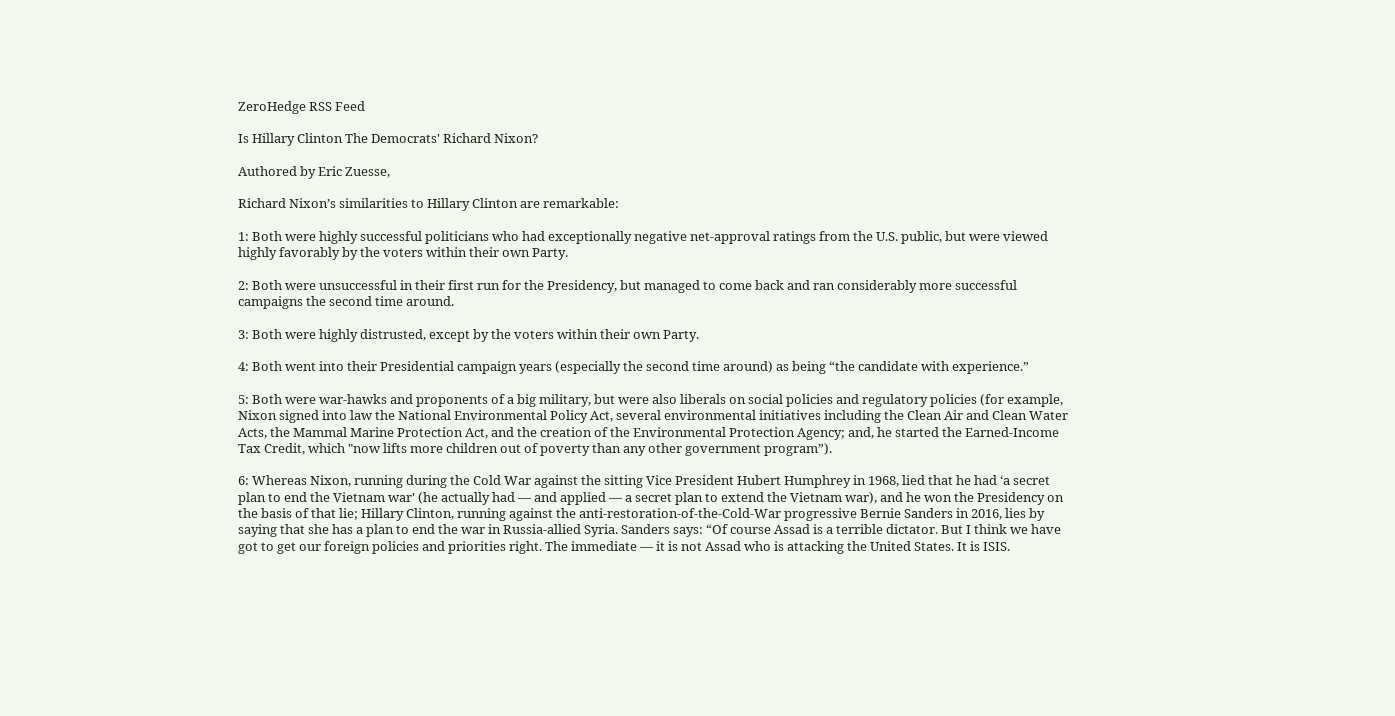ZeroHedge RSS Feed

Is Hillary Clinton The Democrats' Richard Nixon?

Authored by Eric Zuesse,

Richard Nixon’s similarities to Hillary Clinton are remarkable:

1: Both were highly successful politicians who had exceptionally negative net-approval ratings from the U.S. public, but were viewed highly favorably by the voters within their own Party.

2: Both were unsuccessful in their first run for the Presidency, but managed to come back and ran considerably more successful campaigns the second time around.

3: Both were highly distrusted, except by the voters within their own Party.

4: Both went into their Presidential campaign years (especially the second time around) as being “the candidate with experience.”

5: Both were war-hawks and proponents of a big military, but were also liberals on social policies and regulatory policies (for example, Nixon signed into law the National Environmental Policy Act, several environmental initiatives including the Clean Air and Clean Water Acts, the Mammal Marine Protection Act, and the creation of the Environmental Protection Agency; and, he started the Earned-Income Tax Credit, which "now lifts more children out of poverty than any other government program”).

6: Whereas Nixon, running during the Cold War against the sitting Vice President Hubert Humphrey in 1968, lied that he had ‘a secret plan to end the Vietnam war' (he actually had — and applied — a secret plan to extend the Vietnam war), and he won the Presidency on the basis of that lie; Hillary Clinton, running against the anti-restoration-of-the-Cold-War progressive Bernie Sanders in 2016, lies by saying that she has a plan to end the war in Russia-allied Syria. Sanders says: “Of course Assad is a terrible dictator. But I think we have got to get our foreign policies and priorities right. The immediate — it is not Assad who is attacking the United States. It is ISIS.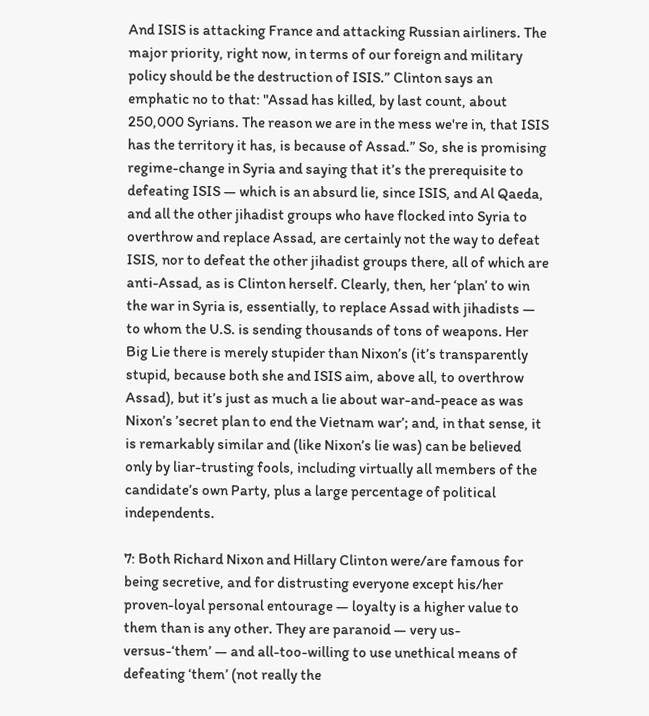And ISIS is attacking France and attacking Russian airliners. The major priority, right now, in terms of our foreign and military policy should be the destruction of ISIS.” Clinton says an emphatic no to that: "Assad has killed, by last count, about 250,000 Syrians. The reason we are in the mess we're in, that ISIS has the territory it has, is because of Assad.” So, she is promising regime-change in Syria and saying that it’s the prerequisite to defeating ISIS — which is an absurd lie, since ISIS, and Al Qaeda, and all the other jihadist groups who have flocked into Syria to overthrow and replace Assad, are certainly not the way to defeat ISIS, nor to defeat the other jihadist groups there, all of which are anti-Assad, as is Clinton herself. Clearly, then, her ‘plan’ to win the war in Syria is, essentially, to replace Assad with jihadists — to whom the U.S. is sending thousands of tons of weapons. Her Big Lie there is merely stupider than Nixon’s (it’s transparently stupid, because both she and ISIS aim, above all, to overthrow Assad), but it’s just as much a lie about war-and-peace as was Nixon’s ’secret plan to end the Vietnam war’; and, in that sense, it is remarkably similar and (like Nixon’s lie was) can be believed only by liar-trusting fools, including virtually all members of the candidate’s own Party, plus a large percentage of political independents.

7: Both Richard Nixon and Hillary Clinton were/are famous for being secretive, and for distrusting everyone except his/her proven-loyal personal entourage — loyalty is a higher value to them than is any other. They are paranoid — very us-versus-‘them’ — and all-too-willing to use unethical means of defeating ‘them’ (not really the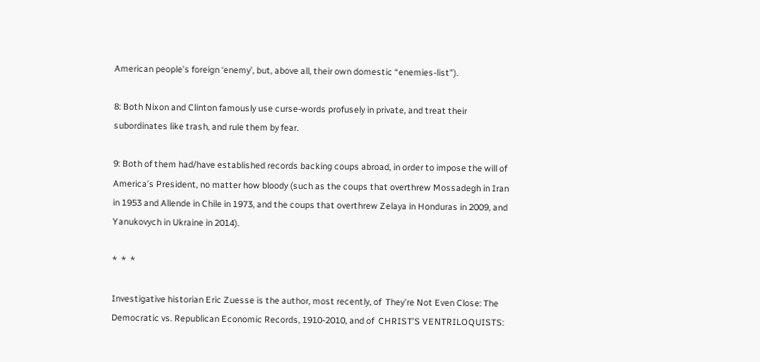American people’s foreign ‘enemy’, but, above all, their own domestic “enemies-list”).

8: Both Nixon and Clinton famously use curse-words profusely in private, and treat their subordinates like trash, and rule them by fear.

9: Both of them had/have established records backing coups abroad, in order to impose the will of America’s President, no matter how bloody (such as the coups that overthrew Mossadegh in Iran in 1953 and Allende in Chile in 1973, and the coups that overthrew Zelaya in Honduras in 2009, and Yanukovych in Ukraine in 2014).

*  *  *

Investigative historian Eric Zuesse is the author, most recently, of  They’re Not Even Close: The Democratic vs. Republican Economic Records, 1910-2010, and of  CHRIST’S VENTRILOQUISTS: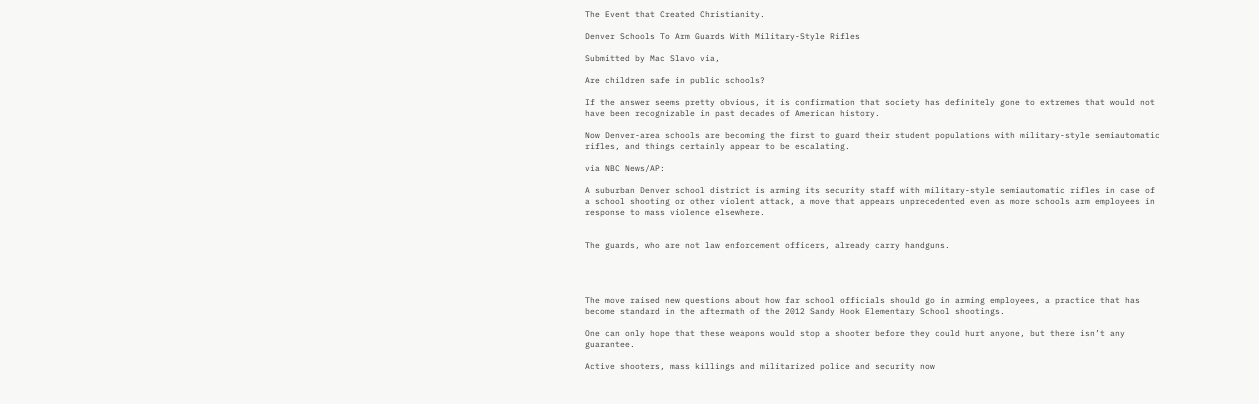The Event that Created Christianity.

Denver Schools To Arm Guards With Military-Style Rifles

Submitted by Mac Slavo via,

Are children safe in public schools?

If the answer seems pretty obvious, it is confirmation that society has definitely gone to extremes that would not have been recognizable in past decades of American history.

Now Denver-area schools are becoming the first to guard their student populations with military-style semiautomatic rifles, and things certainly appear to be escalating.

via NBC News/AP:

A suburban Denver school district is arming its security staff with military-style semiautomatic rifles in case of a school shooting or other violent attack, a move that appears unprecedented even as more schools arm employees in response to mass violence elsewhere.


The guards, who are not law enforcement officers, already carry handguns.




The move raised new questions about how far school officials should go in arming employees, a practice that has become standard in the aftermath of the 2012 Sandy Hook Elementary School shootings.

One can only hope that these weapons would stop a shooter before they could hurt anyone, but there isn’t any guarantee.

Active shooters, mass killings and militarized police and security now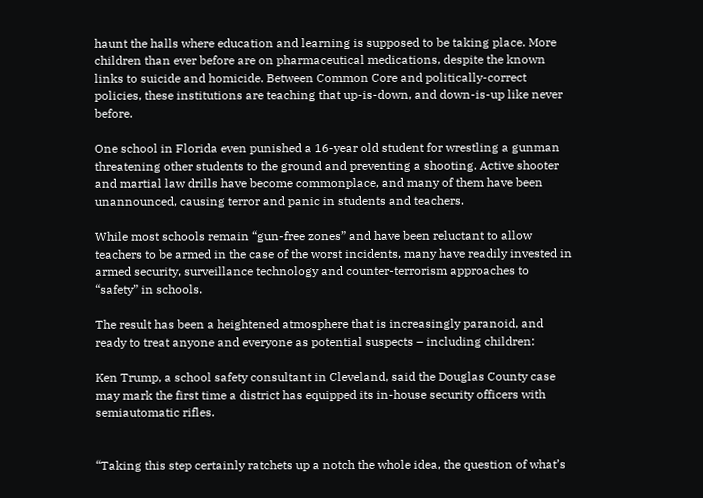haunt the halls where education and learning is supposed to be taking place. More children than ever before are on pharmaceutical medications, despite the known links to suicide and homicide. Between Common Core and politically-correct policies, these institutions are teaching that up-is-down, and down-is-up like never before.

One school in Florida even punished a 16-year old student for wrestling a gunman threatening other students to the ground and preventing a shooting. Active shooter and martial law drills have become commonplace, and many of them have been unannounced, causing terror and panic in students and teachers.

While most schools remain “gun-free zones” and have been reluctant to allow teachers to be armed in the case of the worst incidents, many have readily invested in armed security, surveillance technology and counter-terrorism approaches to “safety” in schools.

The result has been a heightened atmosphere that is increasingly paranoid, and ready to treat anyone and everyone as potential suspects – including children:

Ken Trump, a school safety consultant in Cleveland, said the Douglas County case may mark the first time a district has equipped its in-house security officers with semiautomatic rifles.


“Taking this step certainly ratchets up a notch the whole idea, the question of what’s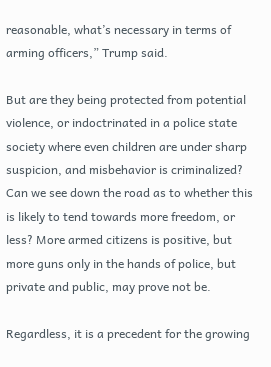reasonable, what’s necessary in terms of arming officers,” Trump said.

But are they being protected from potential violence, or indoctrinated in a police state society where even children are under sharp suspicion, and misbehavior is criminalized? Can we see down the road as to whether this is likely to tend towards more freedom, or less? More armed citizens is positive, but more guns only in the hands of police, but private and public, may prove not be.

Regardless, it is a precedent for the growing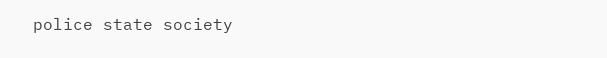police state society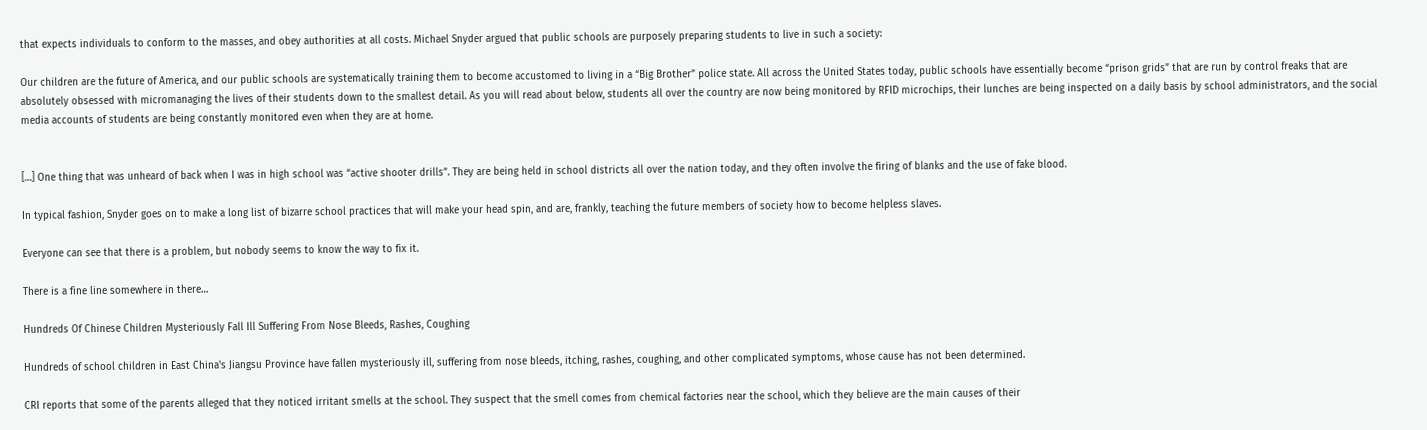that expects individuals to conform to the masses, and obey authorities at all costs. Michael Snyder argued that public schools are purposely preparing students to live in such a society:

Our children are the future of America, and our public schools are systematically training them to become accustomed to living in a “Big Brother” police state. All across the United States today, public schools have essentially become “prison grids” that are run by control freaks that are absolutely obsessed with micromanaging the lives of their students down to the smallest detail. As you will read about below, students all over the country are now being monitored by RFID microchips, their lunches are being inspected on a daily basis by school administrators, and the social media accounts of students are being constantly monitored even when they are at home.


[…] One thing that was unheard of back when I was in high school was “active shooter drills”. They are being held in school districts all over the nation today, and they often involve the firing of blanks and the use of fake blood.

In typical fashion, Snyder goes on to make a long list of bizarre school practices that will make your head spin, and are, frankly, teaching the future members of society how to become helpless slaves.

Everyone can see that there is a problem, but nobody seems to know the way to fix it.

There is a fine line somewhere in there…

Hundreds Of Chinese Children Mysteriously Fall Ill Suffering From Nose Bleeds, Rashes, Coughing

Hundreds of school children in East China's Jiangsu Province have fallen mysteriously ill, suffering from nose bleeds, itching, rashes, coughing, and other complicated symptoms, whose cause has not been determined.

CRI reports that some of the parents alleged that they noticed irritant smells at the school. They suspect that the smell comes from chemical factories near the school, which they believe are the main causes of their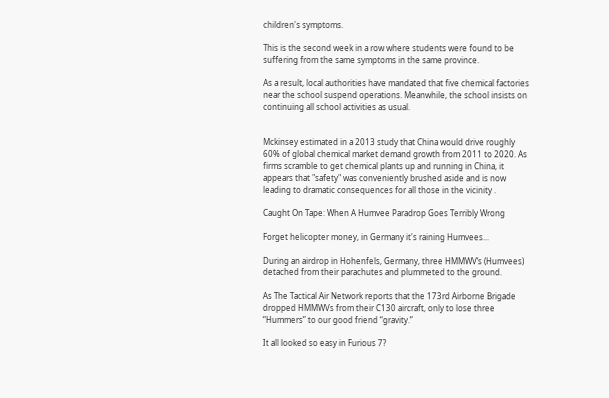children's symptoms.

This is the second week in a row where students were found to be suffering from the same symptoms in the same province.

As a result, local authorities have mandated that five chemical factories near the school suspend operations. Meanwhile, the school insists on continuing all school activities as usual.


Mckinsey estimated in a 2013 study that China would drive roughly 60% of global chemical market demand growth from 2011 to 2020. As firms scramble to get chemical plants up and running in China, it appears that "safety" was conveniently brushed aside and is now leading to dramatic consequences for all those in the vicinity .

Caught On Tape: When A Humvee Paradrop Goes Terribly Wrong

Forget helicopter money, in Germany it's raining Humvees...

During an airdrop in Hohenfels, Germany, three HMMWV’s (Humvees) detached from their parachutes and plummeted to the ground.

As The Tactical Air Network reports that the 173rd Airborne Brigade dropped HMMWVs from their C130 aircraft, only to lose three “Hummers” to our good friend “gravity.”

It all looked so easy in Furious 7?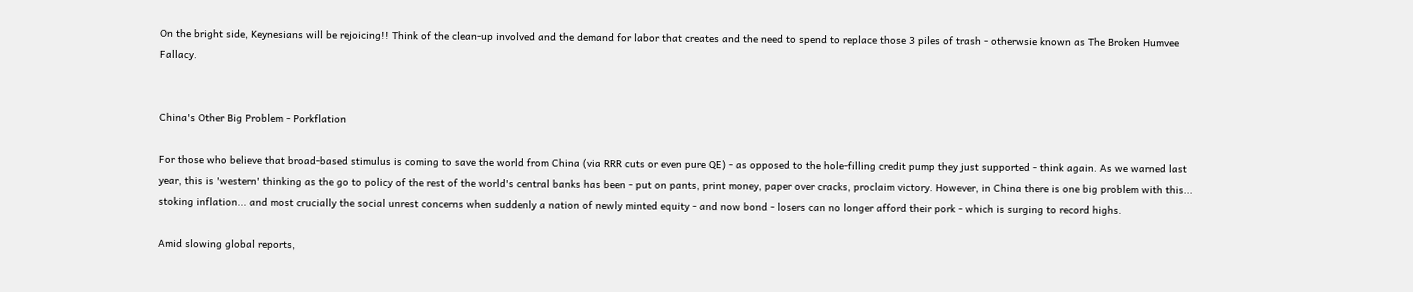On the bright side, Keynesians will be rejoicing!! Think of the clean-up involved and the demand for labor that creates and the need to spend to replace those 3 piles of trash - otherwsie known as The Broken Humvee Fallacy.


China's Other Big Problem - Porkflation

For those who believe that broad-based stimulus is coming to save the world from China (via RRR cuts or even pure QE) - as opposed to the hole-filling credit pump they just supported - think again. As we warned last year, this is 'western' thinking as the go to policy of the rest of the world's central banks has been - put on pants, print money, paper over cracks, proclaim victory. However, in China there is one big problem with this... stoking inflation... and most crucially the social unrest concerns when suddenly a nation of newly minted equity - and now bond - losers can no longer afford their pork - which is surging to record highs.

Amid slowing global reports,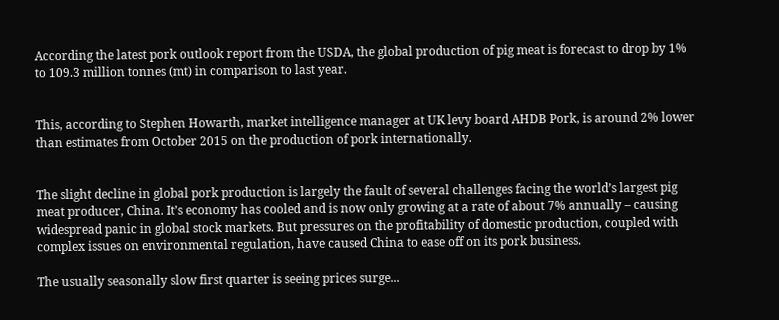According the latest pork outlook report from the USDA, the global production of pig meat is forecast to drop by 1% to 109.3 million tonnes (mt) in comparison to last year.


This, according to Stephen Howarth, market intelligence manager at UK levy board AHDB Pork, is around 2% lower than estimates from October 2015 on the production of pork internationally.


The slight decline in global pork production is largely the fault of several challenges facing the world’s largest pig meat producer, China. It’s economy has cooled and is now only growing at a rate of about 7% annually – causing widespread panic in global stock markets. But pressures on the profitability of domestic production, coupled with complex issues on environmental regulation, have caused China to ease off on its pork business.

The usually seasonally slow first quarter is seeing prices surge...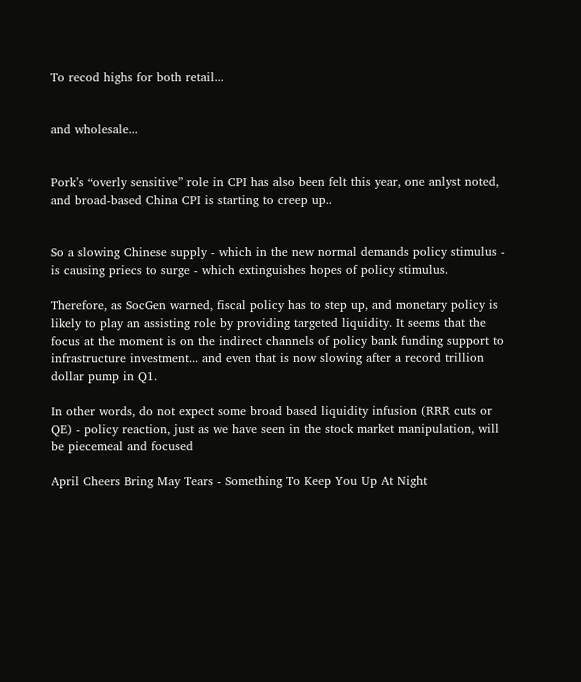To recod highs for both retail...


and wholesale...


Pork’s “overly sensitive” role in CPI has also been felt this year, one anlyst noted, and broad-based China CPI is starting to creep up..


So a slowing Chinese supply - which in the new normal demands policy stimulus - is causing priecs to surge - which extinguishes hopes of policy stimulus.

Therefore, as SocGen warned, fiscal policy has to step up, and monetary policy is likely to play an assisting role by providing targeted liquidity. It seems that the focus at the moment is on the indirect channels of policy bank funding support to infrastructure investment... and even that is now slowing after a record trillion dollar pump in Q1.

In other words, do not expect some broad based liquidity infusion (RRR cuts or QE) - policy reaction, just as we have seen in the stock market manipulation, will be piecemeal and focused

April Cheers Bring May Tears - Something To Keep You Up At Night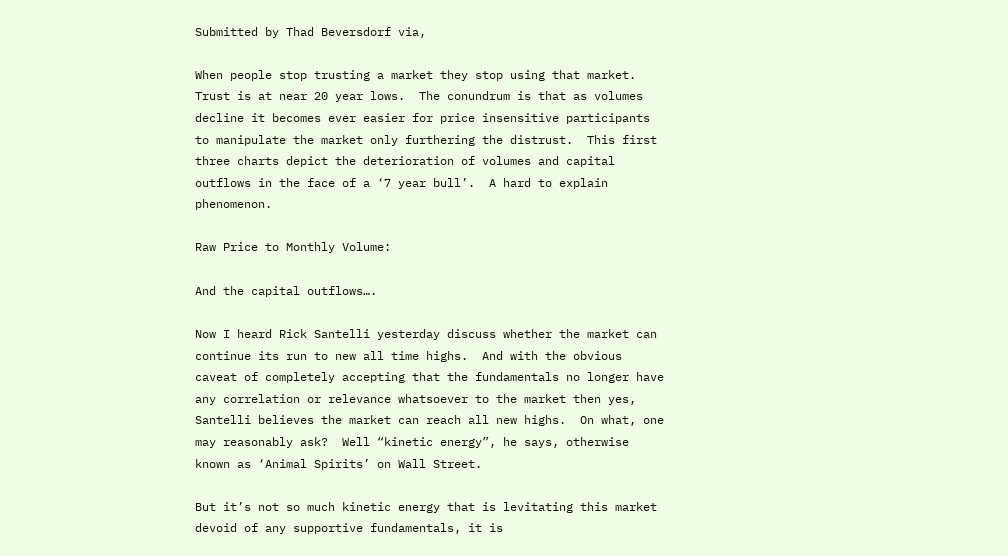Submitted by Thad Beversdorf via,

When people stop trusting a market they stop using that market.  Trust is at near 20 year lows.  The conundrum is that as volumes decline it becomes ever easier for price insensitive participants to manipulate the market only furthering the distrust.  This first three charts depict the deterioration of volumes and capital outflows in the face of a ‘7 year bull’.  A hard to explain phenomenon.

Raw Price to Monthly Volume:

And the capital outflows….

Now I heard Rick Santelli yesterday discuss whether the market can continue its run to new all time highs.  And with the obvious caveat of completely accepting that the fundamentals no longer have any correlation or relevance whatsoever to the market then yes, Santelli believes the market can reach all new highs.  On what, one may reasonably ask?  Well “kinetic energy”, he says, otherwise known as ‘Animal Spirits’ on Wall Street.

But it’s not so much kinetic energy that is levitating this market devoid of any supportive fundamentals, it is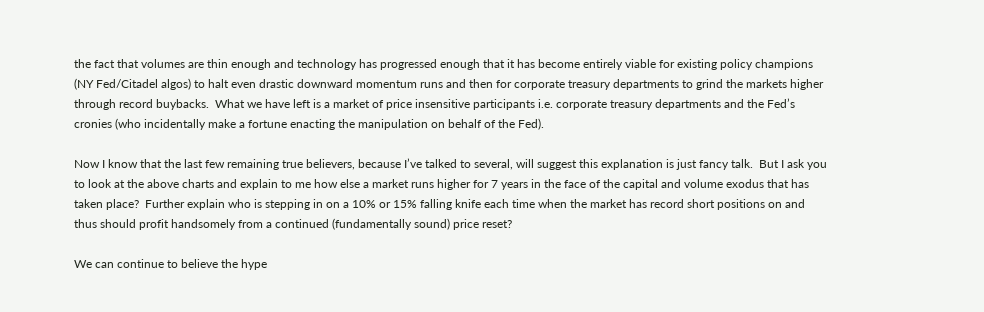the fact that volumes are thin enough and technology has progressed enough that it has become entirely viable for existing policy champions (NY Fed/Citadel algos) to halt even drastic downward momentum runs and then for corporate treasury departments to grind the markets higher through record buybacks.  What we have left is a market of price insensitive participants i.e. corporate treasury departments and the Fed’s cronies (who incidentally make a fortune enacting the manipulation on behalf of the Fed).

Now I know that the last few remaining true believers, because I’ve talked to several, will suggest this explanation is just fancy talk.  But I ask you to look at the above charts and explain to me how else a market runs higher for 7 years in the face of the capital and volume exodus that has taken place?  Further explain who is stepping in on a 10% or 15% falling knife each time when the market has record short positions on and thus should profit handsomely from a continued (fundamentally sound) price reset?

We can continue to believe the hype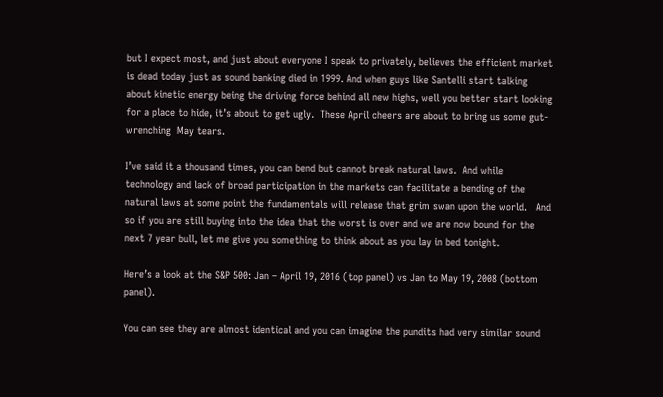but I expect most, and just about everyone I speak to privately, believes the efficient market is dead today just as sound banking died in 1999. And when guys like Santelli start talking about kinetic energy being the driving force behind all new highs, well you better start looking for a place to hide, it’s about to get ugly.  These April cheers are about to bring us some gut-wrenching  May tears.

I’ve said it a thousand times, you can bend but cannot break natural laws.  And while technology and lack of broad participation in the markets can facilitate a bending of the natural laws at some point the fundamentals will release that grim swan upon the world.   And so if you are still buying into the idea that the worst is over and we are now bound for the next 7 year bull, let me give you something to think about as you lay in bed tonight.

Here’s a look at the S&P 500: Jan – April 19, 2016 (top panel) vs Jan to May 19, 2008 (bottom panel).

You can see they are almost identical and you can imagine the pundits had very similar sound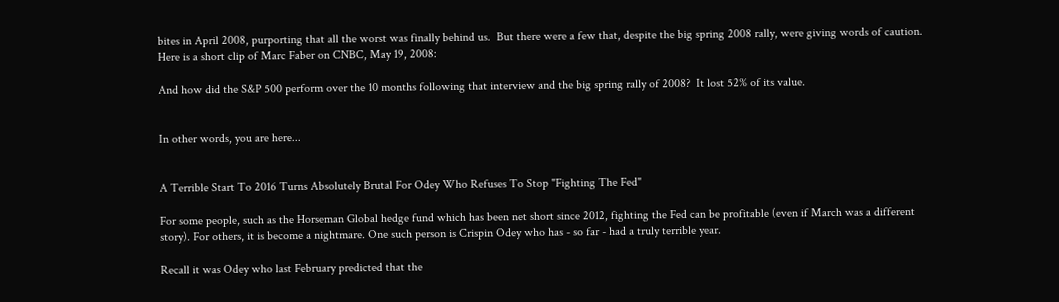bites in April 2008, purporting that all the worst was finally behind us.  But there were a few that, despite the big spring 2008 rally, were giving words of caution.  Here is a short clip of Marc Faber on CNBC, May 19, 2008:

And how did the S&P 500 perform over the 10 months following that interview and the big spring rally of 2008?  It lost 52% of its value.


In other words, you are here...


A Terrible Start To 2016 Turns Absolutely Brutal For Odey Who Refuses To Stop "Fighting The Fed"

For some people, such as the Horseman Global hedge fund which has been net short since 2012, fighting the Fed can be profitable (even if March was a different story). For others, it is become a nightmare. One such person is Crispin Odey who has - so far - had a truly terrible year.

Recall it was Odey who last February predicted that the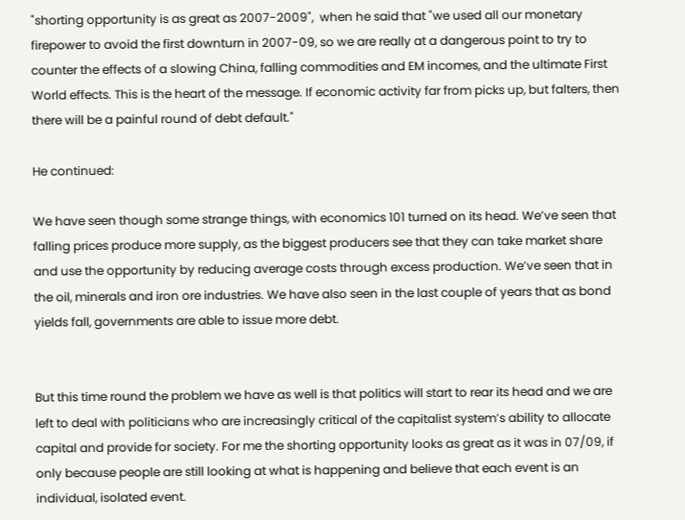"shorting opportunity is as great as 2007-2009",  when he said that "we used all our monetary firepower to avoid the first downturn in 2007-09, so we are really at a dangerous point to try to counter the effects of a slowing China, falling commodities and EM incomes, and the ultimate First World effects. This is the heart of the message. If economic activity far from picks up, but falters, then there will be a painful round of debt default."

He continued:

We have seen though some strange things, with economics 101 turned on its head. We’ve seen that falling prices produce more supply, as the biggest producers see that they can take market share and use the opportunity by reducing average costs through excess production. We’ve seen that in the oil, minerals and iron ore industries. We have also seen in the last couple of years that as bond yields fall, governments are able to issue more debt.


But this time round the problem we have as well is that politics will start to rear its head and we are left to deal with politicians who are increasingly critical of the capitalist system’s ability to allocate capital and provide for society. For me the shorting opportunity looks as great as it was in 07/09, if only because people are still looking at what is happening and believe that each event is an individual, isolated event.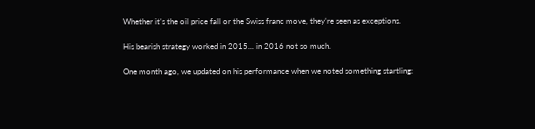Whether it’s the oil price fall or the Swiss franc move, they’re seen as exceptions.

His bearish strategy worked in 2015... in 2016 not so much.

One month ago, we updated on his performance when we noted something startling: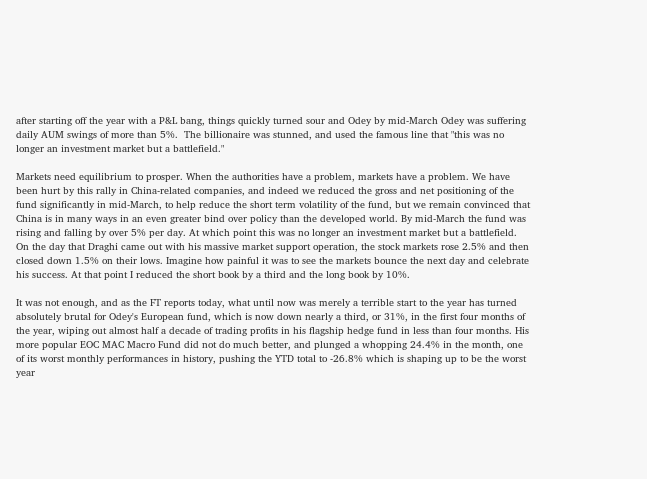after starting off the year with a P&L bang, things quickly turned sour and Odey by mid-March Odey was suffering daily AUM swings of more than 5%.  The billionaire was stunned, and used the famous line that "this was no longer an investment market but a battlefield."

Markets need equilibrium to prosper. When the authorities have a problem, markets have a problem. We have been hurt by this rally in China-related companies, and indeed we reduced the gross and net positioning of the fund significantly in mid-March, to help reduce the short term volatility of the fund, but we remain convinced that China is in many ways in an even greater bind over policy than the developed world. By mid-March the fund was rising and falling by over 5% per day. At which point this was no longer an investment market but a battlefield. On the day that Draghi came out with his massive market support operation, the stock markets rose 2.5% and then closed down 1.5% on their lows. Imagine how painful it was to see the markets bounce the next day and celebrate his success. At that point I reduced the short book by a third and the long book by 10%.

It was not enough, and as the FT reports today, what until now was merely a terrible start to the year has turned absolutely brutal for Odey's European fund, which is now down nearly a third, or 31%, in the first four months of the year, wiping out almost half a decade of trading profits in his flagship hedge fund in less than four months. His more popular EOC MAC Macro Fund did not do much better, and plunged a whopping 24.4% in the month, one of its worst monthly performances in history, pushing the YTD total to -26.8% which is shaping up to be the worst year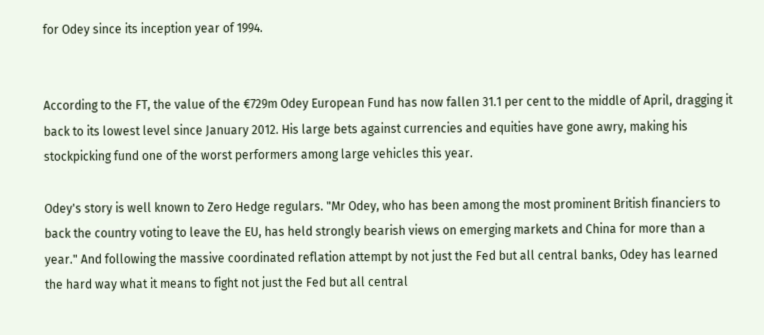for Odey since its inception year of 1994.


According to the FT, the value of the €729m Odey European Fund has now fallen 31.1 per cent to the middle of April, dragging it back to its lowest level since January 2012. His large bets against currencies and equities have gone awry, making his stockpicking fund one of the worst performers among large vehicles this year.

Odey's story is well known to Zero Hedge regulars. "Mr Odey, who has been among the most prominent British financiers to back the country voting to leave the EU, has held strongly bearish views on emerging markets and China for more than a year." And following the massive coordinated reflation attempt by not just the Fed but all central banks, Odey has learned the hard way what it means to fight not just the Fed but all central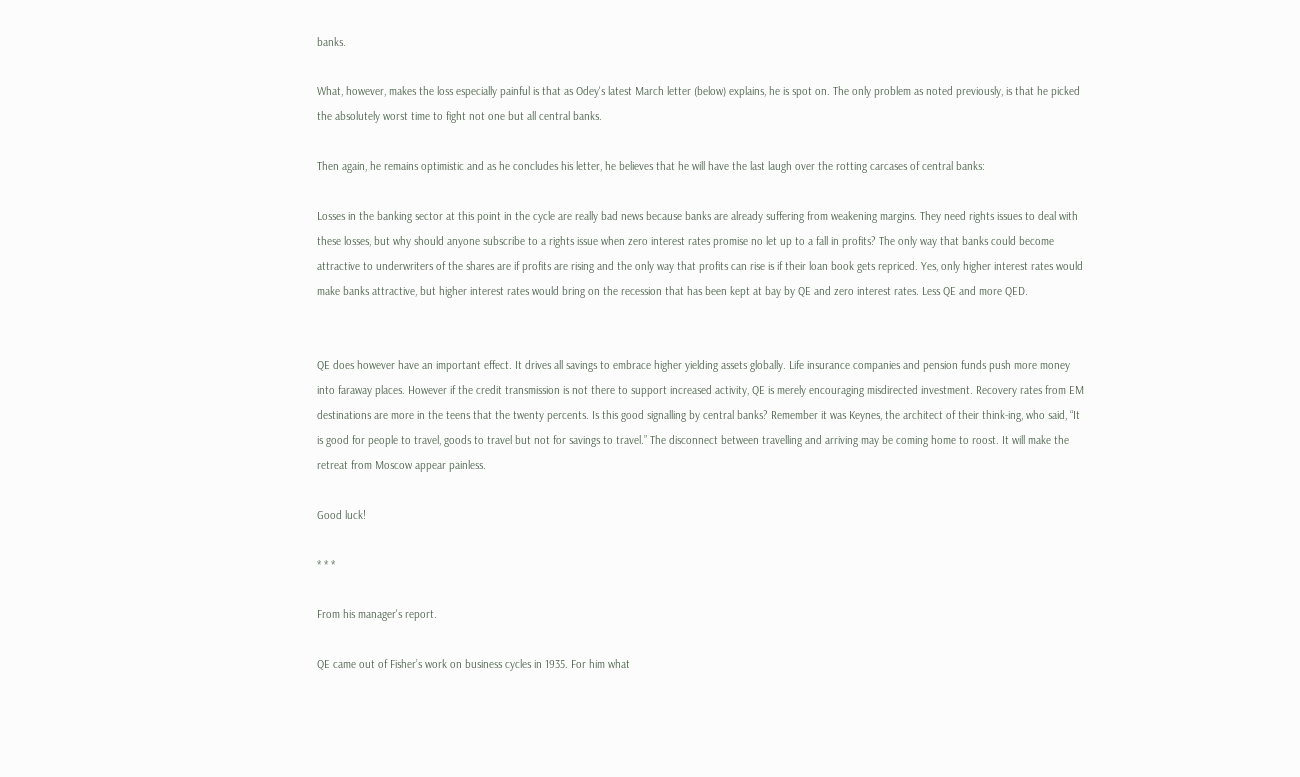banks.

What, however, makes the loss especially painful is that as Odey's latest March letter (below) explains, he is spot on. The only problem as noted previously, is that he picked the absolutely worst time to fight not one but all central banks.

Then again, he remains optimistic and as he concludes his letter, he believes that he will have the last laugh over the rotting carcases of central banks:

Losses in the banking sector at this point in the cycle are really bad news because banks are already suffering from weakening margins. They need rights issues to deal with these losses, but why should anyone subscribe to a rights issue when zero interest rates promise no let up to a fall in profits? The only way that banks could become attractive to underwriters of the shares are if profits are rising and the only way that profits can rise is if their loan book gets repriced. Yes, only higher interest rates would make banks attractive, but higher interest rates would bring on the recession that has been kept at bay by QE and zero interest rates. Less QE and more QED.


QE does however have an important effect. It drives all savings to embrace higher yielding assets globally. Life insurance companies and pension funds push more money into faraway places. However if the credit transmission is not there to support increased activity, QE is merely encouraging misdirected investment. Recovery rates from EM destinations are more in the teens that the twenty percents. Is this good signalling by central banks? Remember it was Keynes, the architect of their think-ing, who said, “It is good for people to travel, goods to travel but not for savings to travel.” The disconnect between travelling and arriving may be coming home to roost. It will make the retreat from Moscow appear painless.

Good luck!

* * *

From his manager's report.

QE came out of Fisher’s work on business cycles in 1935. For him what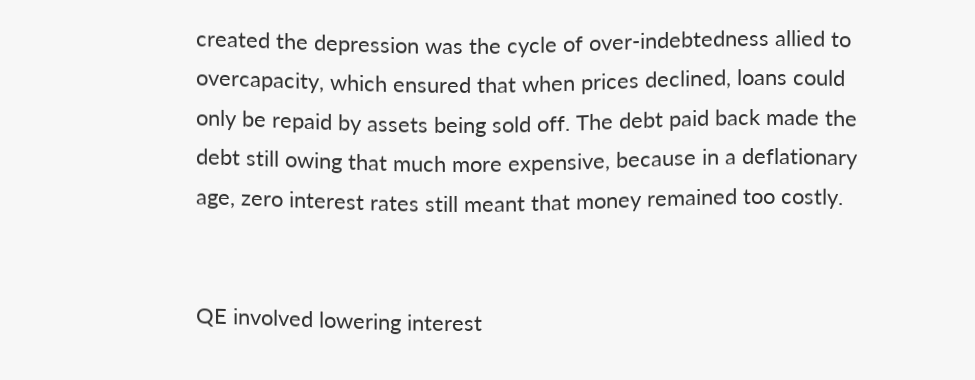created the depression was the cycle of over-indebtedness allied to overcapacity, which ensured that when prices declined, loans could only be repaid by assets being sold off. The debt paid back made the debt still owing that much more expensive, because in a deflationary age, zero interest rates still meant that money remained too costly.


QE involved lowering interest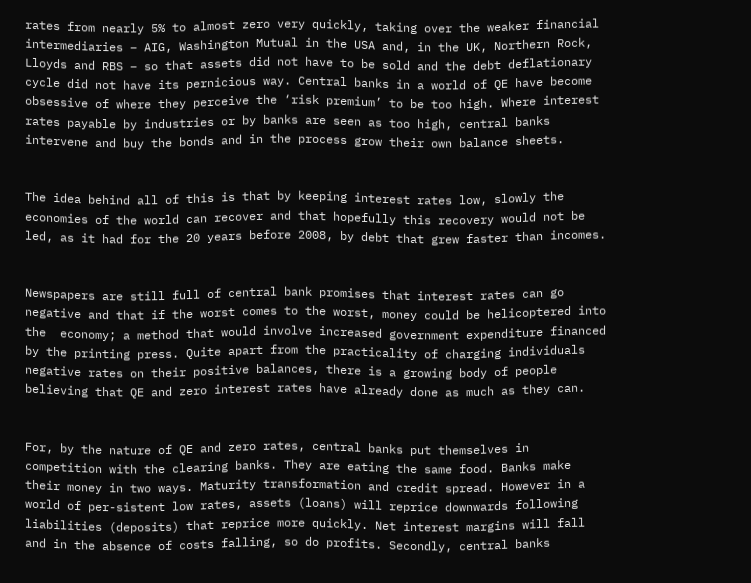rates from nearly 5% to almost zero very quickly, taking over the weaker financial intermediaries – AIG, Washington Mutual in the USA and, in the UK, Northern Rock, Lloyds and RBS – so that assets did not have to be sold and the debt deflationary cycle did not have its pernicious way. Central banks in a world of QE have become obsessive of where they perceive the ‘risk premium’ to be too high. Where interest rates payable by industries or by banks are seen as too high, central banks intervene and buy the bonds and in the process grow their own balance sheets.


The idea behind all of this is that by keeping interest rates low, slowly the economies of the world can recover and that hopefully this recovery would not be led, as it had for the 20 years before 2008, by debt that grew faster than incomes.


Newspapers are still full of central bank promises that interest rates can go negative and that if the worst comes to the worst, money could be helicoptered into the  economy; a method that would involve increased government expenditure financed by the printing press. Quite apart from the practicality of charging individuals negative rates on their positive balances, there is a growing body of people believing that QE and zero interest rates have already done as much as they can.


For, by the nature of QE and zero rates, central banks put themselves in competition with the clearing banks. They are eating the same food. Banks make their money in two ways. Maturity transformation and credit spread. However in a world of per-sistent low rates, assets (loans) will reprice downwards following liabilities (deposits) that reprice more quickly. Net interest margins will fall and in the absence of costs falling, so do profits. Secondly, central banks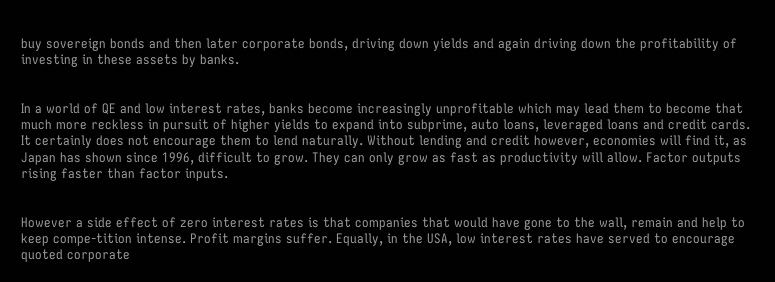buy sovereign bonds and then later corporate bonds, driving down yields and again driving down the profitability of investing in these assets by banks.


In a world of QE and low interest rates, banks become increasingly unprofitable which may lead them to become that much more reckless in pursuit of higher yields to expand into subprime, auto loans, leveraged loans and credit cards. It certainly does not encourage them to lend naturally. Without lending and credit however, economies will find it, as Japan has shown since 1996, difficult to grow. They can only grow as fast as productivity will allow. Factor outputs rising faster than factor inputs.


However a side effect of zero interest rates is that companies that would have gone to the wall, remain and help to keep compe-tition intense. Profit margins suffer. Equally, in the USA, low interest rates have served to encourage quoted corporate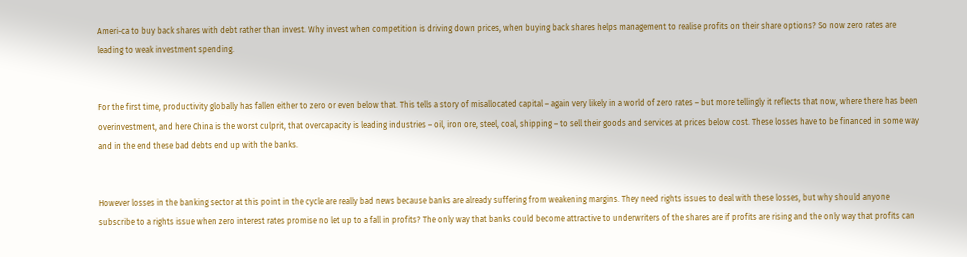Ameri-ca to buy back shares with debt rather than invest. Why invest when competition is driving down prices, when buying back shares helps management to realise profits on their share options? So now zero rates are leading to weak investment spending.


For the first time, productivity globally has fallen either to zero or even below that. This tells a story of misallocated capital – again very likely in a world of zero rates – but more tellingly it reflects that now, where there has been overinvestment, and here China is the worst culprit, that overcapacity is leading industries – oil, iron ore, steel, coal, shipping – to sell their goods and services at prices below cost. These losses have to be financed in some way and in the end these bad debts end up with the banks.


However losses in the banking sector at this point in the cycle are really bad news because banks are already suffering from weakening margins. They need rights issues to deal with these losses, but why should anyone subscribe to a rights issue when zero interest rates promise no let up to a fall in profits? The only way that banks could become attractive to underwriters of the shares are if profits are rising and the only way that profits can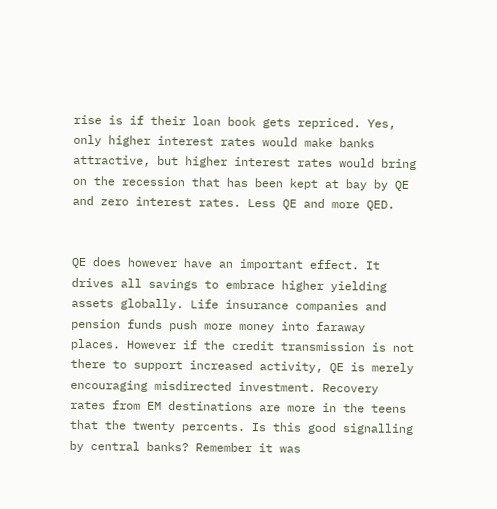rise is if their loan book gets repriced. Yes, only higher interest rates would make banks attractive, but higher interest rates would bring on the recession that has been kept at bay by QE and zero interest rates. Less QE and more QED.


QE does however have an important effect. It drives all savings to embrace higher yielding assets globally. Life insurance companies and pension funds push more money into faraway places. However if the credit transmission is not there to support increased activity, QE is merely encouraging misdirected investment. Recovery rates from EM destinations are more in the teens that the twenty percents. Is this good signalling by central banks? Remember it was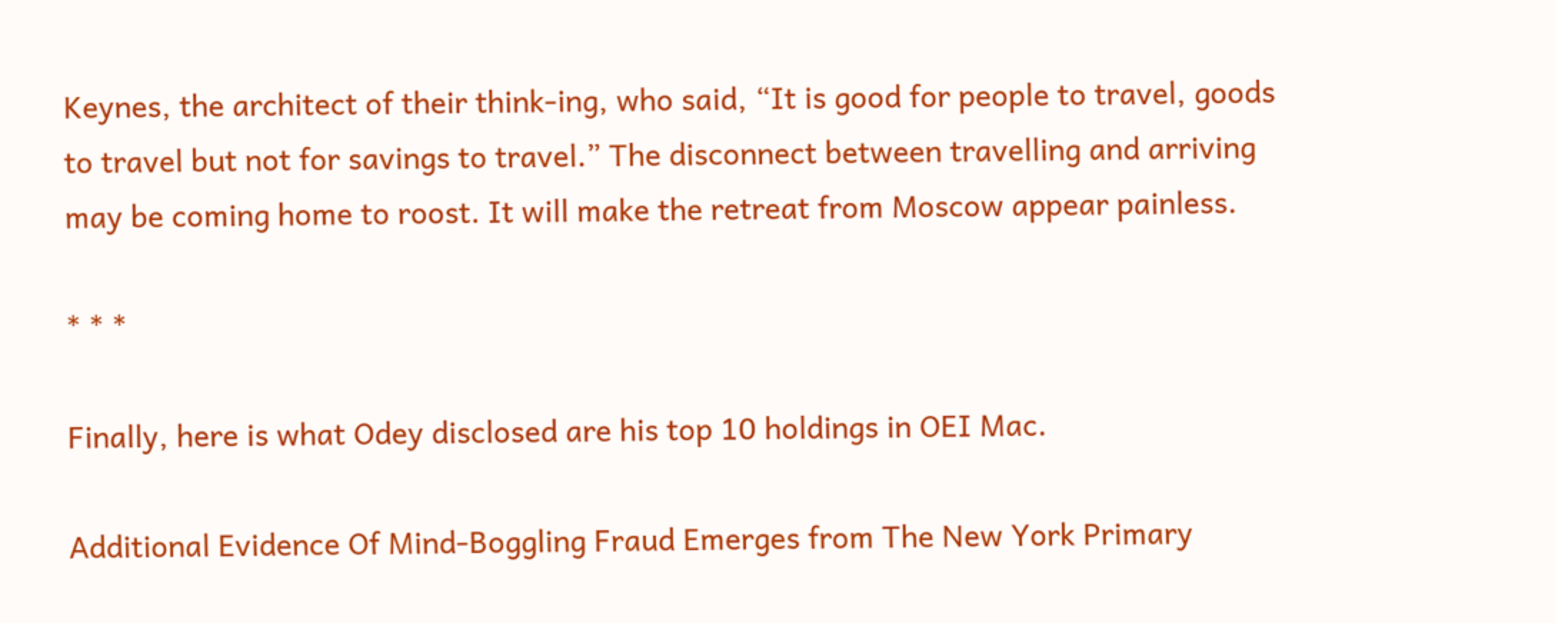Keynes, the architect of their think-ing, who said, “It is good for people to travel, goods to travel but not for savings to travel.” The disconnect between travelling and arriving may be coming home to roost. It will make the retreat from Moscow appear painless.

* * *

Finally, here is what Odey disclosed are his top 10 holdings in OEI Mac.

Additional Evidence Of Mind-Boggling Fraud Emerges from The New York Primary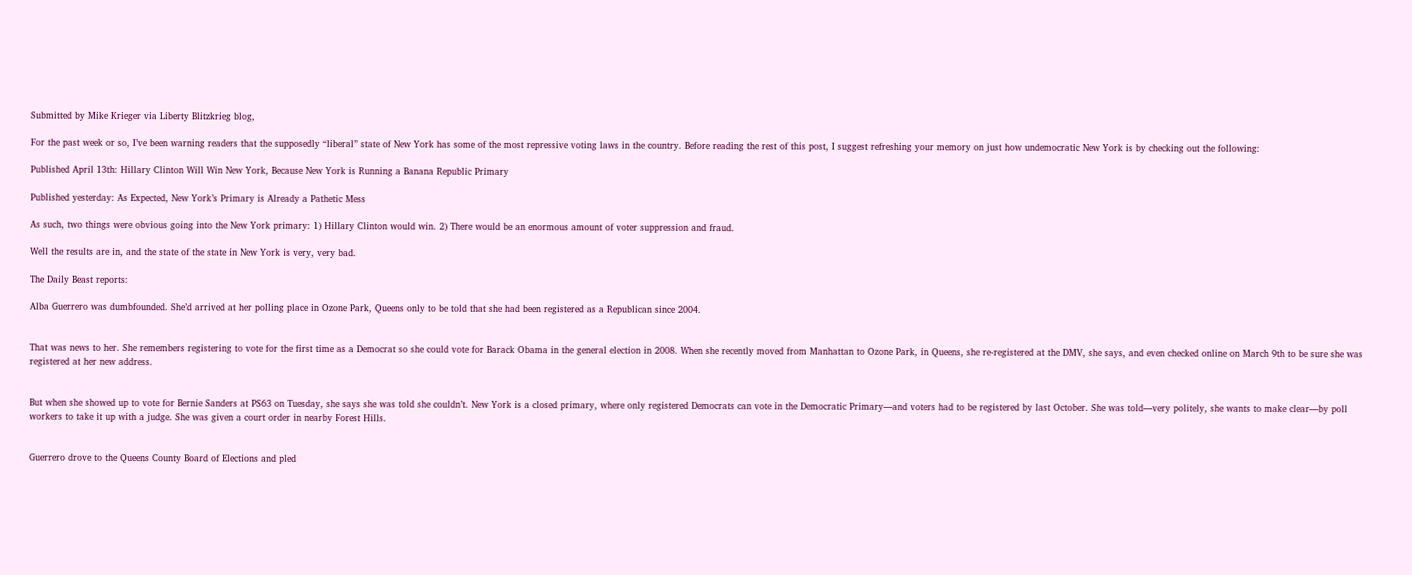Submitted by Mike Krieger via Liberty Blitzkrieg blog,

For the past week or so, I’ve been warning readers that the supposedly “liberal” state of New York has some of the most repressive voting laws in the country. Before reading the rest of this post, I suggest refreshing your memory on just how undemocratic New York is by checking out the following:

Published April 13th: Hillary Clinton Will Win New York, Because New York is Running a Banana Republic Primary

Published yesterday: As Expected, New York’s Primary is Already a Pathetic Mess

As such, two things were obvious going into the New York primary: 1) Hillary Clinton would win. 2) There would be an enormous amount of voter suppression and fraud.

Well the results are in, and the state of the state in New York is very, very bad.

The Daily Beast reports:

Alba Guerrero was dumbfounded. She’d arrived at her polling place in Ozone Park, Queens only to be told that she had been registered as a Republican since 2004.


That was news to her. She remembers registering to vote for the first time as a Democrat so she could vote for Barack Obama in the general election in 2008. When she recently moved from Manhattan to Ozone Park, in Queens, she re-registered at the DMV, she says, and even checked online on March 9th to be sure she was registered at her new address.


But when she showed up to vote for Bernie Sanders at PS63 on Tuesday, she says she was told she couldn’t. New York is a closed primary, where only registered Democrats can vote in the Democratic Primary—and voters had to be registered by last October. She was told—very politely, she wants to make clear—by poll workers to take it up with a judge. She was given a court order in nearby Forest Hills.


Guerrero drove to the Queens County Board of Elections and pled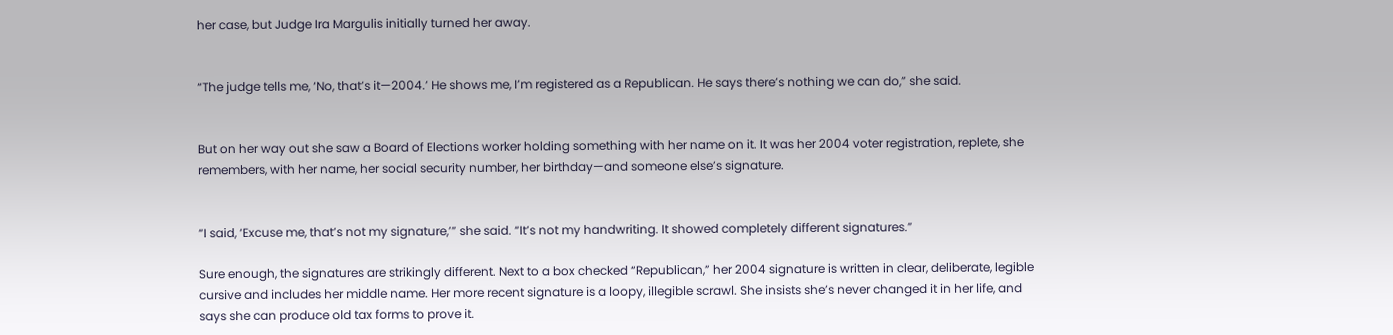her case, but Judge Ira Margulis initially turned her away.


“The judge tells me, ‘No, that’s it—2004.’ He shows me, I’m registered as a Republican. He says there’s nothing we can do,” she said.


But on her way out she saw a Board of Elections worker holding something with her name on it. It was her 2004 voter registration, replete, she remembers, with her name, her social security number, her birthday—and someone else’s signature.


“I said, ‘Excuse me, that’s not my signature,’” she said. “It’s not my handwriting. It showed completely different signatures.”

Sure enough, the signatures are strikingly different. Next to a box checked “Republican,” her 2004 signature is written in clear, deliberate, legible cursive and includes her middle name. Her more recent signature is a loopy, illegible scrawl. She insists she’s never changed it in her life, and says she can produce old tax forms to prove it.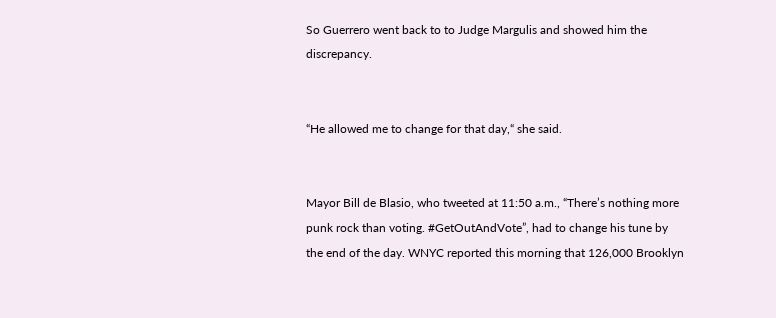So Guerrero went back to to Judge Margulis and showed him the discrepancy.


“He allowed me to change for that day,“ she said.


Mayor Bill de Blasio, who tweeted at 11:50 a.m., “There’s nothing more punk rock than voting. #GetOutAndVote”, had to change his tune by the end of the day. WNYC reported this morning that 126,000 Brooklyn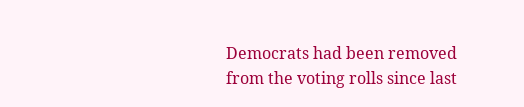Democrats had been removed from the voting rolls since last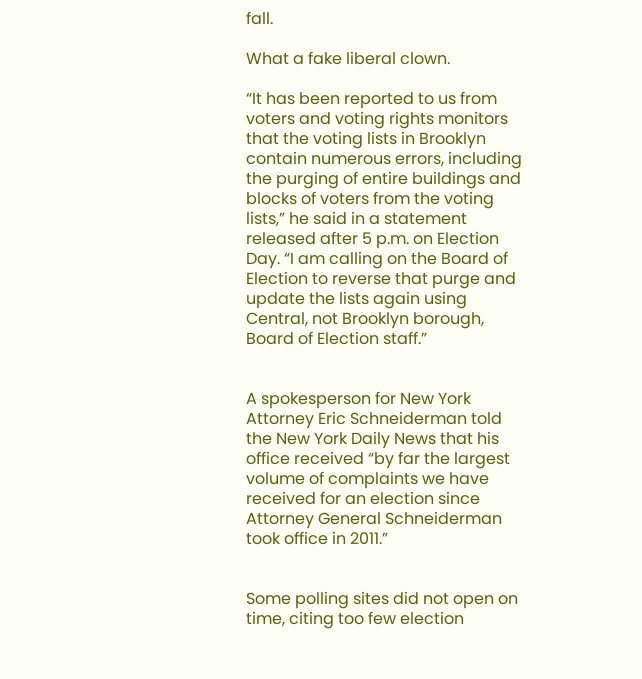fall.

What a fake liberal clown.

“It has been reported to us from voters and voting rights monitors that the voting lists in Brooklyn contain numerous errors, including the purging of entire buildings and blocks of voters from the voting lists,” he said in a statement released after 5 p.m. on Election Day. “I am calling on the Board of Election to reverse that purge and update the lists again using Central, not Brooklyn borough, Board of Election staff.”


A spokesperson for New York Attorney Eric Schneiderman told the New York Daily News that his office received “by far the largest volume of complaints we have received for an election since Attorney General Schneiderman took office in 2011.”


Some polling sites did not open on time, citing too few election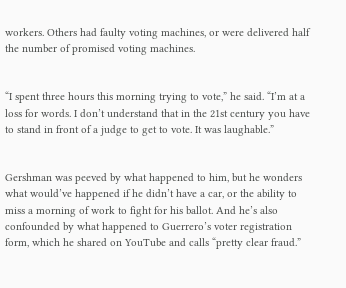workers. Others had faulty voting machines, or were delivered half the number of promised voting machines.


“I spent three hours this morning trying to vote,” he said. “I’m at a loss for words. I don’t understand that in the 21st century you have to stand in front of a judge to get to vote. It was laughable.”


Gershman was peeved by what happened to him, but he wonders what would’ve happened if he didn’t have a car, or the ability to miss a morning of work to fight for his ballot. And he’s also confounded by what happened to Guerrero’s voter registration form, which he shared on YouTube and calls “pretty clear fraud.”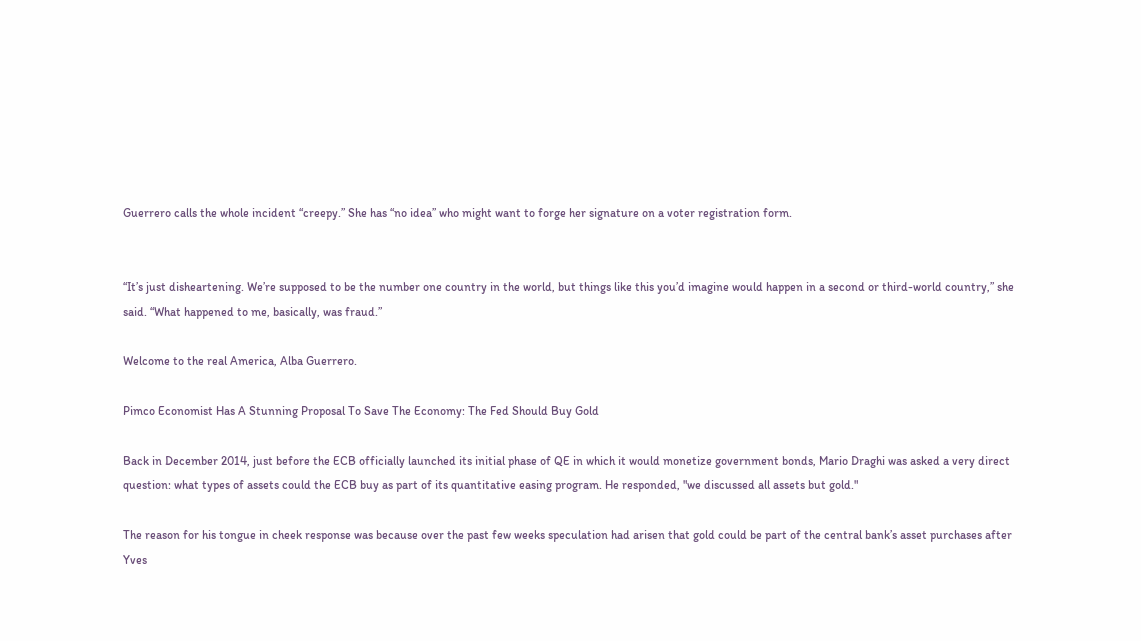Guerrero calls the whole incident “creepy.” She has “no idea” who might want to forge her signature on a voter registration form.


“It’s just disheartening. We’re supposed to be the number one country in the world, but things like this you’d imagine would happen in a second or third-world country,” she said. “What happened to me, basically, was fraud.”

Welcome to the real America, Alba Guerrero.

Pimco Economist Has A Stunning Proposal To Save The Economy: The Fed Should Buy Gold

Back in December 2014, just before the ECB officially launched its initial phase of QE in which it would monetize government bonds, Mario Draghi was asked a very direct question: what types of assets could the ECB buy as part of its quantitative easing program. He responded, "we discussed all assets but gold."

The reason for his tongue in cheek response was because over the past few weeks speculation had arisen that gold could be part of the central bank’s asset purchases after Yves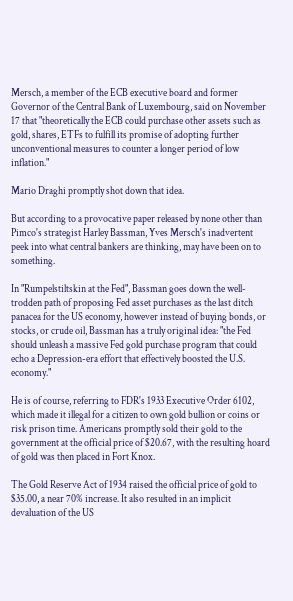Mersch, a member of the ECB executive board and former Governor of the Central Bank of Luxembourg, said on November 17 that "theoretically the ECB could purchase other assets such as gold, shares, ETFs to fulfill its promise of adopting further unconventional measures to counter a longer period of low inflation."

Mario Draghi promptly shot down that idea.

But according to a provocative paper released by none other than Pimco's strategist Harley Bassman, Yves Mersch's inadvertent peek into what central bankers are thinking, may have been on to something.

In "Rumpelstiltskin at the Fed", Bassman goes down the well-trodden path of proposing Fed asset purchases as the last ditch panacea for the US economy, however instead of buying bonds, or stocks, or crude oil, Bassman has a truly original idea: "the Fed should unleash a massive Fed gold purchase program that could echo a Depression-era effort that effectively boosted the U.S. economy."

He is of course, referring to FDR's 1933 Executive Order 6102, which made it illegal for a citizen to own gold bullion or coins or risk prison time. Americans promptly sold their gold to the government at the official price of $20.67, with the resulting hoard of gold was then placed in Fort Knox.

The Gold Reserve Act of 1934 raised the official price of gold to $35.00, a near 70% increase. It also resulted in an implicit devaluation of the US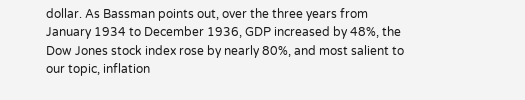dollar. As Bassman points out, over the three years from January 1934 to December 1936, GDP increased by 48%, the Dow Jones stock index rose by nearly 80%, and most salient to our topic, inflation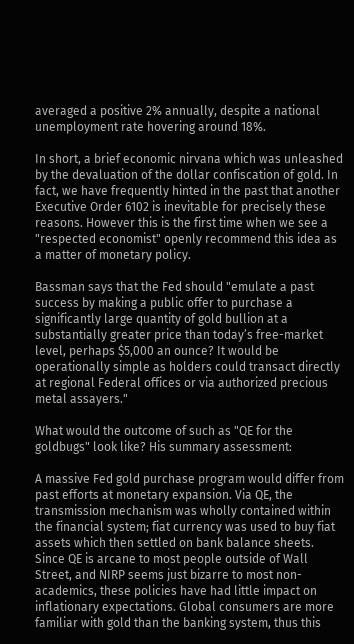averaged a positive 2% annually, despite a national unemployment rate hovering around 18%.

In short, a brief economic nirvana which was unleashed by the devaluation of the dollar confiscation of gold. In fact, we have frequently hinted in the past that another Executive Order 6102 is inevitable for precisely these reasons. However this is the first time when we see a "respected economist" openly recommend this idea as a matter of monetary policy.

Bassman says that the Fed should "emulate a past success by making a public offer to purchase a significantly large quantity of gold bullion at a substantially greater price than today’s free-market level, perhaps $5,000 an ounce? It would be operationally simple as holders could transact directly at regional Federal offices or via authorized precious metal assayers."

What would the outcome of such as "QE for the goldbugs" look like? His summary assessment:

A massive Fed gold purchase program would differ from past efforts at monetary expansion. Via QE, the transmission mechanism was wholly contained within the financial system; fiat currency was used to buy fiat assets which then settled on bank balance sheets. Since QE is arcane to most people outside of Wall Street, and NIRP seems just bizarre to most non-academics, these policies have had little impact on inflationary expectations. Global consumers are more familiar with gold than the banking system, thus this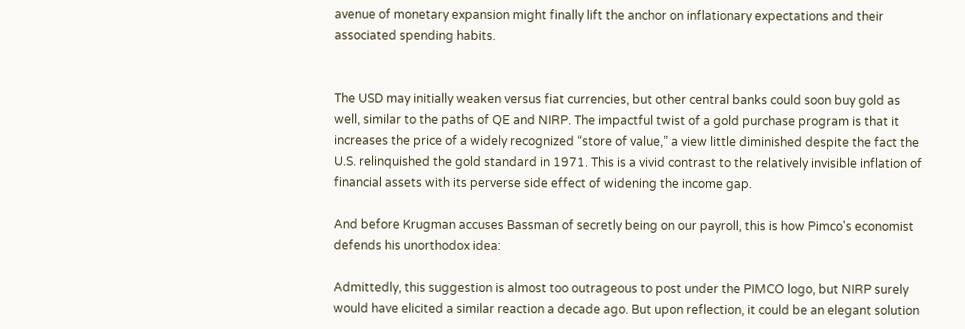avenue of monetary expansion might finally lift the anchor on inflationary expectations and their associated spending habits.


The USD may initially weaken versus fiat currencies, but other central banks could soon buy gold as well, similar to the paths of QE and NIRP. The impactful twist of a gold purchase program is that it increases the price of a widely recognized “store of value,” a view little diminished despite the fact the U.S. relinquished the gold standard in 1971. This is a vivid contrast to the relatively invisible inflation of financial assets with its perverse side effect of widening the income gap.

And before Krugman accuses Bassman of secretly being on our payroll, this is how Pimco's economist defends his unorthodox idea:

Admittedly, this suggestion is almost too outrageous to post under the PIMCO logo, but NIRP surely would have elicited a similar reaction a decade ago. But upon reflection, it could be an elegant solution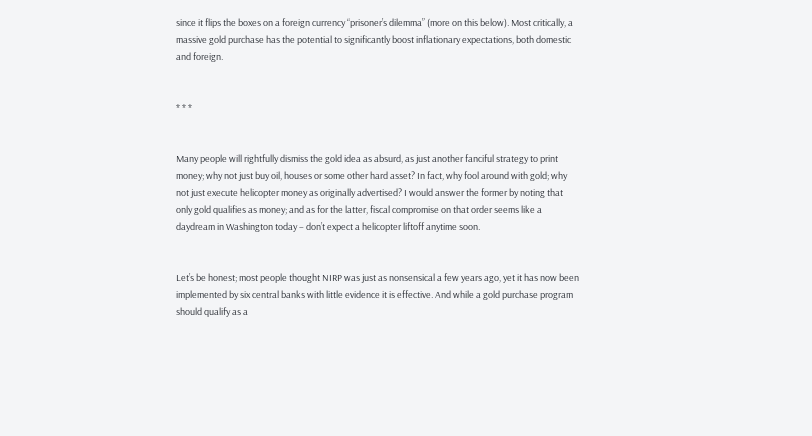since it flips the boxes on a foreign currency “prisoner’s dilemma” (more on this below). Most critically, a massive gold purchase has the potential to significantly boost inflationary expectations, both domestic and foreign.


* * *


Many people will rightfully dismiss the gold idea as absurd, as just another fanciful strategy to print money; why not just buy oil, houses or some other hard asset? In fact, why fool around with gold; why not just execute helicopter money as originally advertised? I would answer the former by noting that only gold qualifies as money; and as for the latter, fiscal compromise on that order seems like a daydream in Washington today – don’t expect a helicopter liftoff anytime soon.


Let’s be honest; most people thought NIRP was just as nonsensical a few years ago, yet it has now been implemented by six central banks with little evidence it is effective. And while a gold purchase program should qualify as a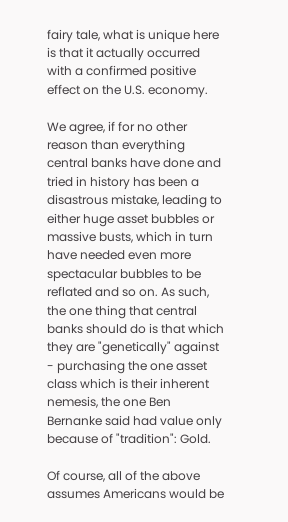fairy tale, what is unique here is that it actually occurred with a confirmed positive effect on the U.S. economy.

We agree, if for no other reason than everything central banks have done and tried in history has been a disastrous mistake, leading to either huge asset bubbles or massive busts, which in turn have needed even more spectacular bubbles to be reflated and so on. As such, the one thing that central banks should do is that which they are "genetically" against - purchasing the one asset class which is their inherent nemesis, the one Ben Bernanke said had value only because of "tradition": Gold.

Of course, all of the above assumes Americans would be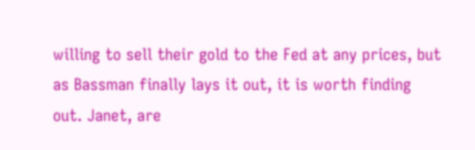willing to sell their gold to the Fed at any prices, but as Bassman finally lays it out, it is worth finding out. Janet, are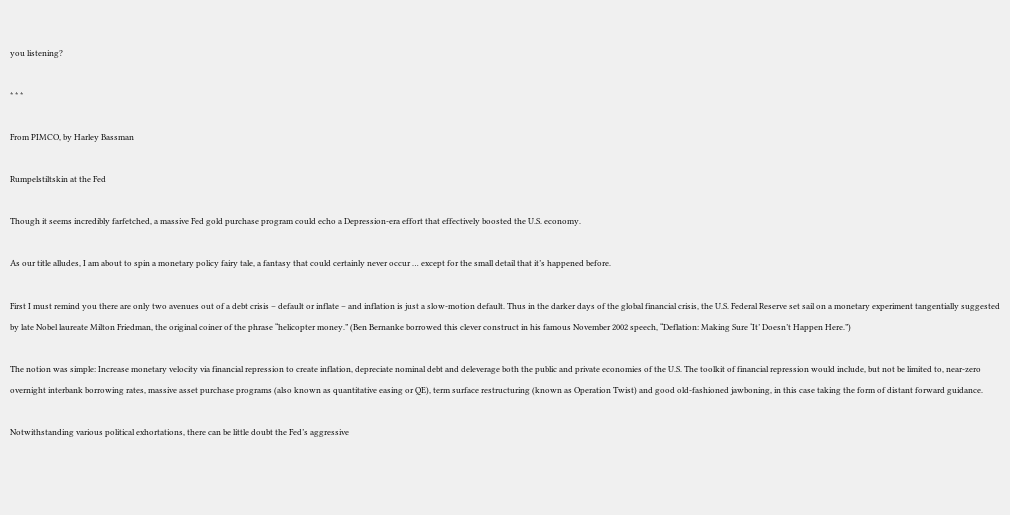you listening?

* * *

From PIMCO, by Harley Bassman

Rumpelstiltskin at the Fed

Though it seems incredibly farfetched, a massive Fed gold purchase program could echo a Depression-era effort that effectively boosted the U.S. economy.

As our title alludes, I am about to spin a monetary policy fairy tale, a fantasy that could certainly never occur … except for the small detail that it’s happened before.

First I must remind you there are only two avenues out of a debt crisis – default or inflate – and inflation is just a slow-motion default. Thus in the darker days of the global financial crisis, the U.S. Federal Reserve set sail on a monetary experiment tangentially suggested by late Nobel laureate Milton Friedman, the original coiner of the phrase “helicopter money.” (Ben Bernanke borrowed this clever construct in his famous November 2002 speech, “Deflation: Making Sure ‘It’ Doesn’t Happen Here.”)

The notion was simple: Increase monetary velocity via financial repression to create inflation, depreciate nominal debt and deleverage both the public and private economies of the U.S. The toolkit of financial repression would include, but not be limited to, near-zero overnight interbank borrowing rates, massive asset purchase programs (also known as quantitative easing or QE), term surface restructuring (known as Operation Twist) and good old-fashioned jawboning, in this case taking the form of distant forward guidance.

Notwithstanding various political exhortations, there can be little doubt the Fed’s aggressive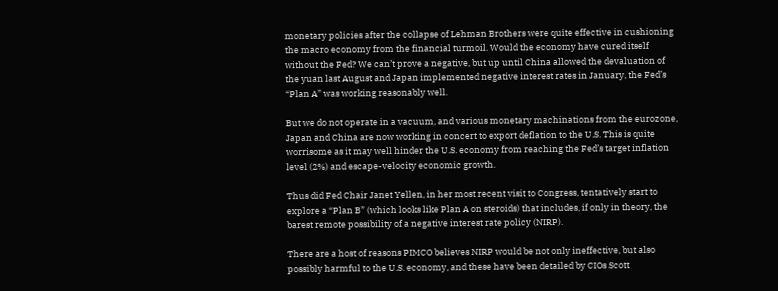monetary policies after the collapse of Lehman Brothers were quite effective in cushioning the macro economy from the financial turmoil. Would the economy have cured itself without the Fed? We can’t prove a negative, but up until China allowed the devaluation of the yuan last August and Japan implemented negative interest rates in January, the Fed’s “Plan A” was working reasonably well.

But we do not operate in a vacuum, and various monetary machinations from the eurozone, Japan and China are now working in concert to export deflation to the U.S. This is quite worrisome as it may well hinder the U.S. economy from reaching the Fed’s target inflation level (2%) and escape-velocity economic growth.

Thus did Fed Chair Janet Yellen, in her most recent visit to Congress, tentatively start to explore a “Plan B” (which looks like Plan A on steroids) that includes, if only in theory, the barest remote possibility of a negative interest rate policy (NIRP).

There are a host of reasons PIMCO believes NIRP would be not only ineffective, but also possibly harmful to the U.S. economy, and these have been detailed by CIOs Scott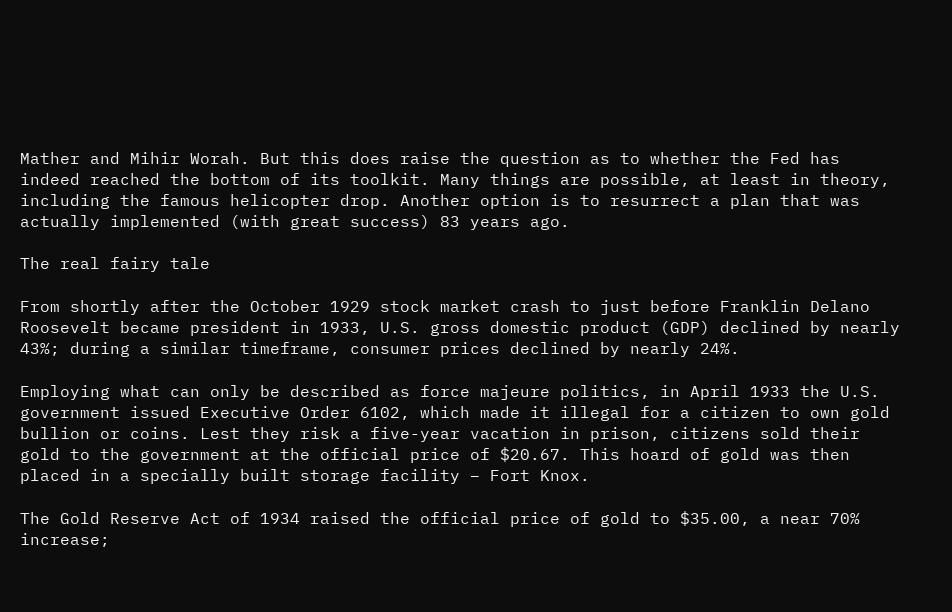Mather and Mihir Worah. But this does raise the question as to whether the Fed has indeed reached the bottom of its toolkit. Many things are possible, at least in theory, including the famous helicopter drop. Another option is to resurrect a plan that was actually implemented (with great success) 83 years ago.

The real fairy tale

From shortly after the October 1929 stock market crash to just before Franklin Delano Roosevelt became president in 1933, U.S. gross domestic product (GDP) declined by nearly 43%; during a similar timeframe, consumer prices declined by nearly 24%.

Employing what can only be described as force majeure politics, in April 1933 the U.S. government issued Executive Order 6102, which made it illegal for a citizen to own gold bullion or coins. Lest they risk a five-year vacation in prison, citizens sold their gold to the government at the official price of $20.67. This hoard of gold was then placed in a specially built storage facility – Fort Knox.

The Gold Reserve Act of 1934 raised the official price of gold to $35.00, a near 70% increase;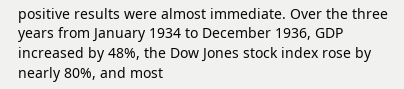positive results were almost immediate. Over the three years from January 1934 to December 1936, GDP increased by 48%, the Dow Jones stock index rose by nearly 80%, and most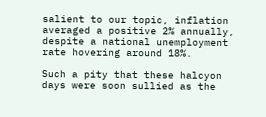salient to our topic, inflation averaged a positive 2% annually, despite a national unemployment rate hovering around 18%.

Such a pity that these halcyon days were soon sullied as the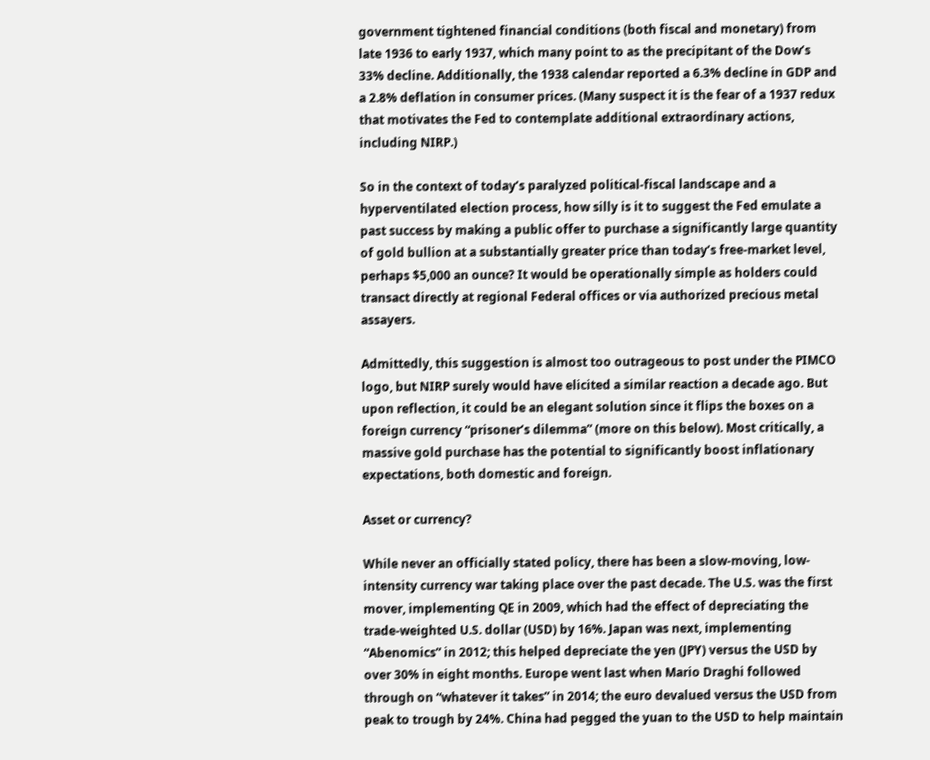government tightened financial conditions (both fiscal and monetary) from late 1936 to early 1937, which many point to as the precipitant of the Dow’s 33% decline. Additionally, the 1938 calendar reported a 6.3% decline in GDP and a 2.8% deflation in consumer prices. (Many suspect it is the fear of a 1937 redux that motivates the Fed to contemplate additional extraordinary actions, including NIRP.)

So in the context of today’s paralyzed political-fiscal landscape and a hyperventilated election process, how silly is it to suggest the Fed emulate a past success by making a public offer to purchase a significantly large quantity of gold bullion at a substantially greater price than today’s free-market level, perhaps $5,000 an ounce? It would be operationally simple as holders could transact directly at regional Federal offices or via authorized precious metal assayers.

Admittedly, this suggestion is almost too outrageous to post under the PIMCO logo, but NIRP surely would have elicited a similar reaction a decade ago. But upon reflection, it could be an elegant solution since it flips the boxes on a foreign currency “prisoner’s dilemma” (more on this below). Most critically, a massive gold purchase has the potential to significantly boost inflationary expectations, both domestic and foreign.

Asset or currency?

While never an officially stated policy, there has been a slow-moving, low-intensity currency war taking place over the past decade. The U.S. was the first mover, implementing QE in 2009, which had the effect of depreciating the trade-weighted U.S. dollar (USD) by 16%. Japan was next, implementing “Abenomics” in 2012; this helped depreciate the yen (JPY) versus the USD by over 30% in eight months. Europe went last when Mario Draghi followed through on “whatever it takes” in 2014; the euro devalued versus the USD from peak to trough by 24%. China had pegged the yuan to the USD to help maintain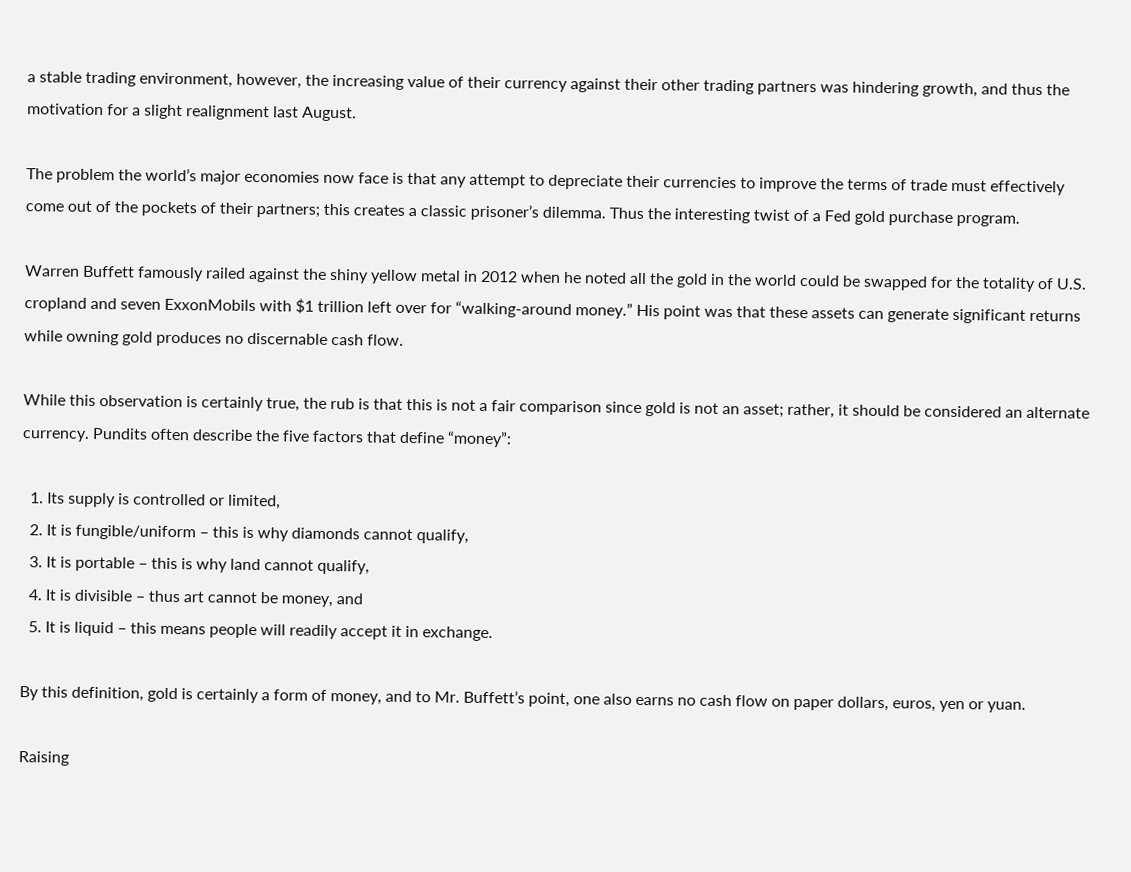a stable trading environment, however, the increasing value of their currency against their other trading partners was hindering growth, and thus the motivation for a slight realignment last August.

The problem the world’s major economies now face is that any attempt to depreciate their currencies to improve the terms of trade must effectively come out of the pockets of their partners; this creates a classic prisoner’s dilemma. Thus the interesting twist of a Fed gold purchase program.

Warren Buffett famously railed against the shiny yellow metal in 2012 when he noted all the gold in the world could be swapped for the totality of U.S. cropland and seven ExxonMobils with $1 trillion left over for “walking-around money.” His point was that these assets can generate significant returns while owning gold produces no discernable cash flow.

While this observation is certainly true, the rub is that this is not a fair comparison since gold is not an asset; rather, it should be considered an alternate currency. Pundits often describe the five factors that define “money”:

  1. Its supply is controlled or limited,
  2. It is fungible/uniform – this is why diamonds cannot qualify,
  3. It is portable – this is why land cannot qualify,
  4. It is divisible – thus art cannot be money, and
  5. It is liquid – this means people will readily accept it in exchange.

By this definition, gold is certainly a form of money, and to Mr. Buffett’s point, one also earns no cash flow on paper dollars, euros, yen or yuan.

Raising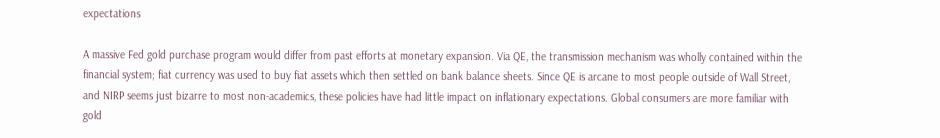expectations

A massive Fed gold purchase program would differ from past efforts at monetary expansion. Via QE, the transmission mechanism was wholly contained within the financial system; fiat currency was used to buy fiat assets which then settled on bank balance sheets. Since QE is arcane to most people outside of Wall Street, and NIRP seems just bizarre to most non-academics, these policies have had little impact on inflationary expectations. Global consumers are more familiar with gold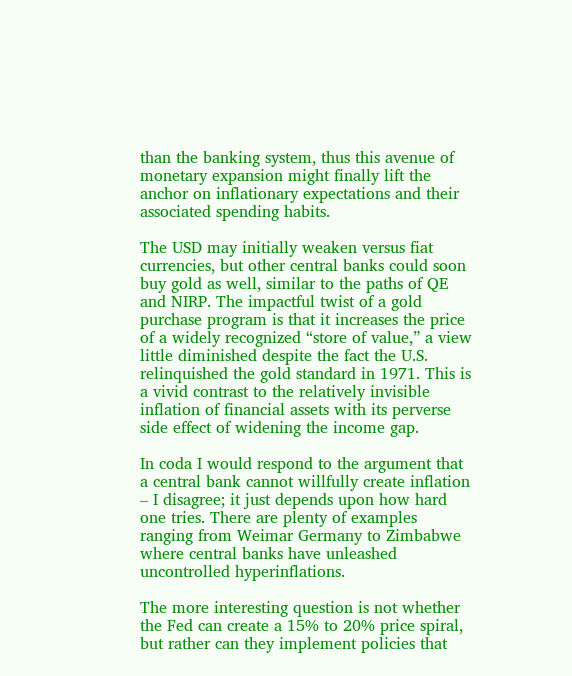than the banking system, thus this avenue of monetary expansion might finally lift the anchor on inflationary expectations and their associated spending habits.

The USD may initially weaken versus fiat currencies, but other central banks could soon buy gold as well, similar to the paths of QE and NIRP. The impactful twist of a gold purchase program is that it increases the price of a widely recognized “store of value,” a view little diminished despite the fact the U.S. relinquished the gold standard in 1971. This is a vivid contrast to the relatively invisible inflation of financial assets with its perverse side effect of widening the income gap.

In coda I would respond to the argument that a central bank cannot willfully create inflation – I disagree; it just depends upon how hard one tries. There are plenty of examples ranging from Weimar Germany to Zimbabwe where central banks have unleashed uncontrolled hyperinflations.

The more interesting question is not whether the Fed can create a 15% to 20% price spiral, but rather can they implement policies that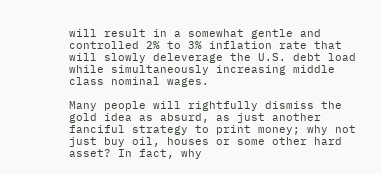will result in a somewhat gentle and controlled 2% to 3% inflation rate that will slowly deleverage the U.S. debt load while simultaneously increasing middle class nominal wages.

Many people will rightfully dismiss the gold idea as absurd, as just another fanciful strategy to print money; why not just buy oil, houses or some other hard asset? In fact, why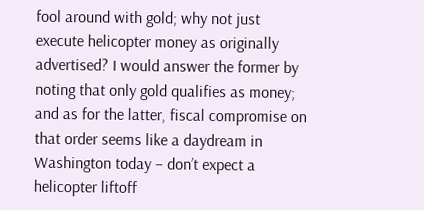fool around with gold; why not just execute helicopter money as originally advertised? I would answer the former by noting that only gold qualifies as money; and as for the latter, fiscal compromise on that order seems like a daydream in Washington today – don’t expect a helicopter liftoff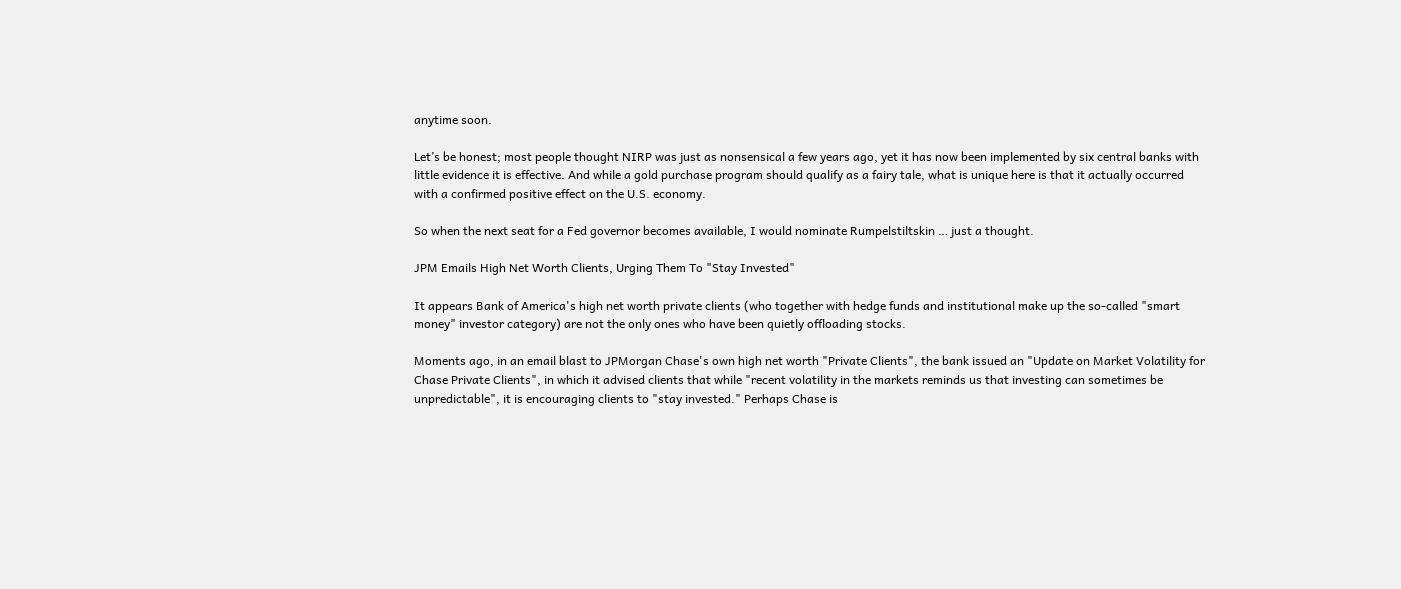anytime soon.

Let’s be honest; most people thought NIRP was just as nonsensical a few years ago, yet it has now been implemented by six central banks with little evidence it is effective. And while a gold purchase program should qualify as a fairy tale, what is unique here is that it actually occurred with a confirmed positive effect on the U.S. economy.

So when the next seat for a Fed governor becomes available, I would nominate Rumpelstiltskin … just a thought.

JPM Emails High Net Worth Clients, Urging Them To "Stay Invested"

It appears Bank of America's high net worth private clients (who together with hedge funds and institutional make up the so-called "smart money" investor category) are not the only ones who have been quietly offloading stocks.

Moments ago, in an email blast to JPMorgan Chase's own high net worth "Private Clients", the bank issued an "Update on Market Volatility for Chase Private Clients", in which it advised clients that while "recent volatility in the markets reminds us that investing can sometimes be unpredictable", it is encouraging clients to "stay invested." Perhaps Chase is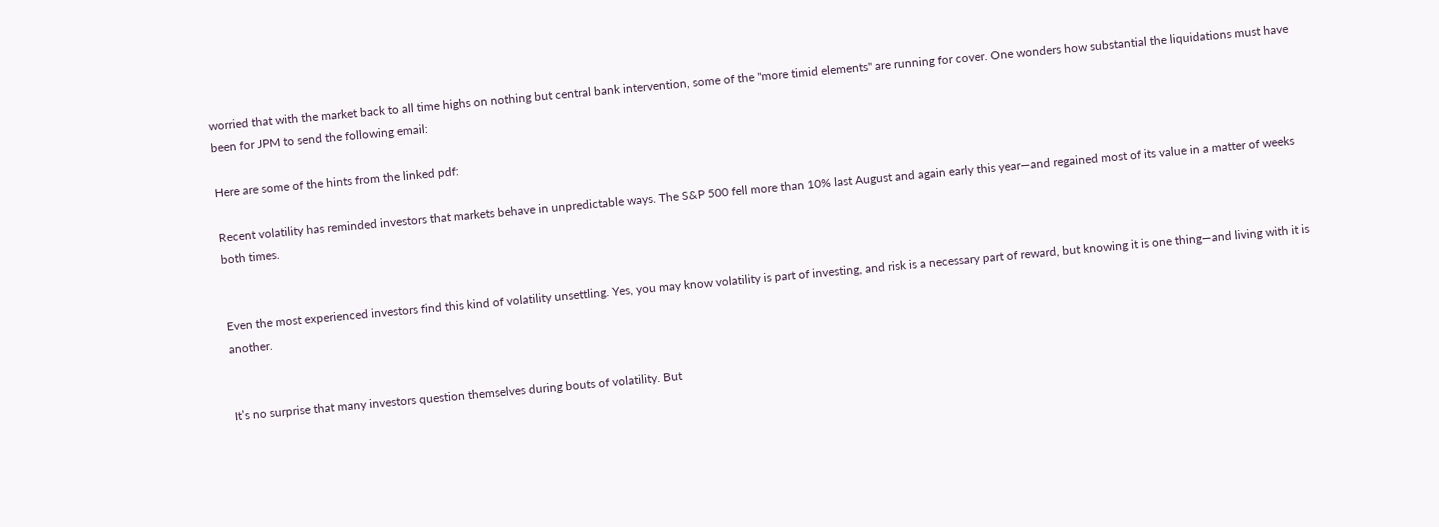worried that with the market back to all time highs on nothing but central bank intervention, some of the "more timid elements" are running for cover. One wonders how substantial the liquidations must have been for JPM to send the following email:

Here are some of the hints from the linked pdf:

Recent volatility has reminded investors that markets behave in unpredictable ways. The S&P 500 fell more than 10% last August and again early this year—and regained most of its value in a matter of weeks both times.


Even the most experienced investors find this kind of volatility unsettling. Yes, you may know volatility is part of investing, and risk is a necessary part of reward, but knowing it is one thing—and living with it is another.


It’s no surprise that many investors question themselves during bouts of volatility. But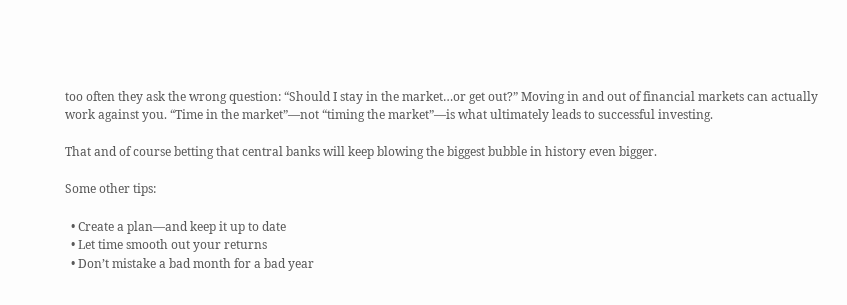too often they ask the wrong question: “Should I stay in the market…or get out?” Moving in and out of financial markets can actually work against you. “Time in the market”—not “timing the market”—is what ultimately leads to successful investing.

That and of course betting that central banks will keep blowing the biggest bubble in history even bigger.

Some other tips:

  • Create a plan—and keep it up to date
  • Let time smooth out your returns
  • Don’t mistake a bad month for a bad year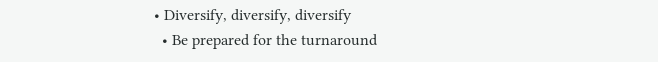• Diversify, diversify, diversify
  • Be prepared for the turnaround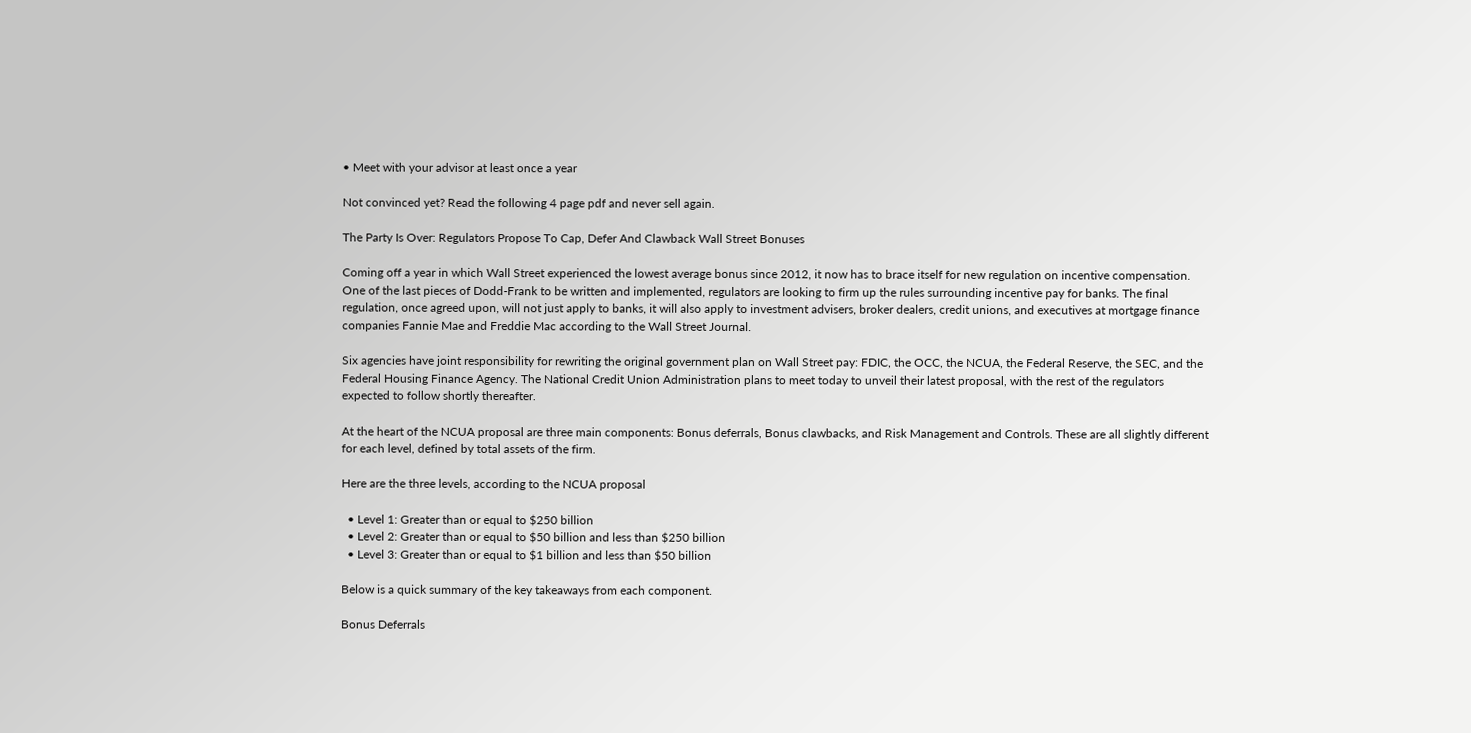• Meet with your advisor at least once a year

Not convinced yet? Read the following 4 page pdf and never sell again.

The Party Is Over: Regulators Propose To Cap, Defer And Clawback Wall Street Bonuses

Coming off a year in which Wall Street experienced the lowest average bonus since 2012, it now has to brace itself for new regulation on incentive compensation. One of the last pieces of Dodd-Frank to be written and implemented, regulators are looking to firm up the rules surrounding incentive pay for banks. The final regulation, once agreed upon, will not just apply to banks, it will also apply to investment advisers, broker dealers, credit unions, and executives at mortgage finance companies Fannie Mae and Freddie Mac according to the Wall Street Journal.

Six agencies have joint responsibility for rewriting the original government plan on Wall Street pay: FDIC, the OCC, the NCUA, the Federal Reserve, the SEC, and the Federal Housing Finance Agency. The National Credit Union Administration plans to meet today to unveil their latest proposal, with the rest of the regulators expected to follow shortly thereafter.

At the heart of the NCUA proposal are three main components: Bonus deferrals, Bonus clawbacks, and Risk Management and Controls. These are all slightly different for each level, defined by total assets of the firm.

Here are the three levels, according to the NCUA proposal

  • Level 1: Greater than or equal to $250 billion
  • Level 2: Greater than or equal to $50 billion and less than $250 billion
  • Level 3: Greater than or equal to $1 billion and less than $50 billion

Below is a quick summary of the key takeaways from each component.

Bonus Deferrals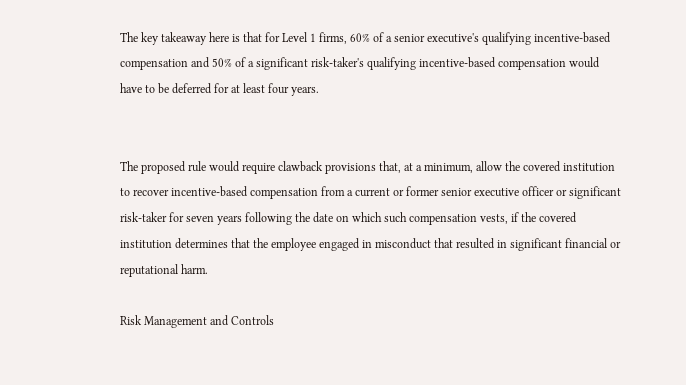The key takeaway here is that for Level 1 firms, 60% of a senior executive's qualifying incentive-based compensation and 50% of a significant risk-taker's qualifying incentive-based compensation would have to be deferred for at least four years.


The proposed rule would require clawback provisions that, at a minimum, allow the covered institution to recover incentive-based compensation from a current or former senior executive officer or significant risk-taker for seven years following the date on which such compensation vests, if the covered institution determines that the employee engaged in misconduct that resulted in significant financial or reputational harm.

Risk Management and Controls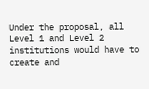Under the proposal, all Level 1 and Level 2 institutions would have to create and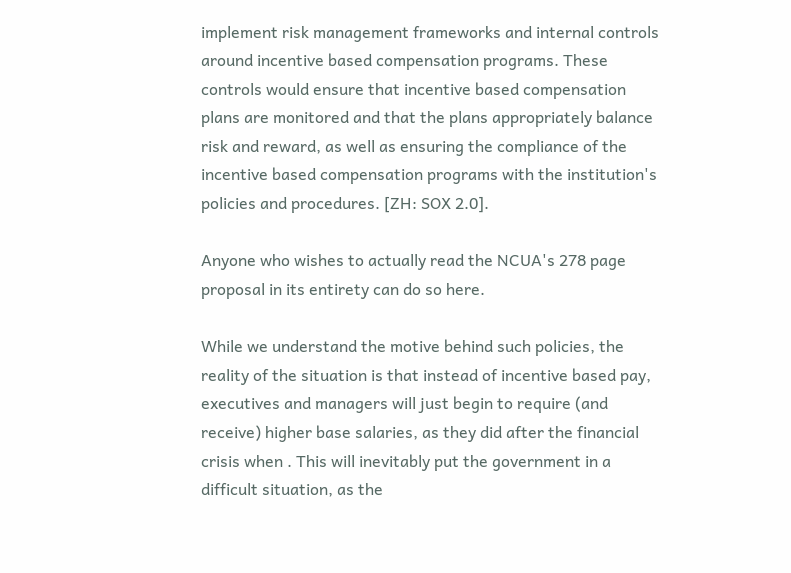implement risk management frameworks and internal controls around incentive based compensation programs. These controls would ensure that incentive based compensation plans are monitored and that the plans appropriately balance risk and reward, as well as ensuring the compliance of the incentive based compensation programs with the institution's policies and procedures. [ZH: SOX 2.0].

Anyone who wishes to actually read the NCUA's 278 page proposal in its entirety can do so here.

While we understand the motive behind such policies, the reality of the situation is that instead of incentive based pay, executives and managers will just begin to require (and receive) higher base salaries, as they did after the financial crisis when . This will inevitably put the government in a difficult situation, as the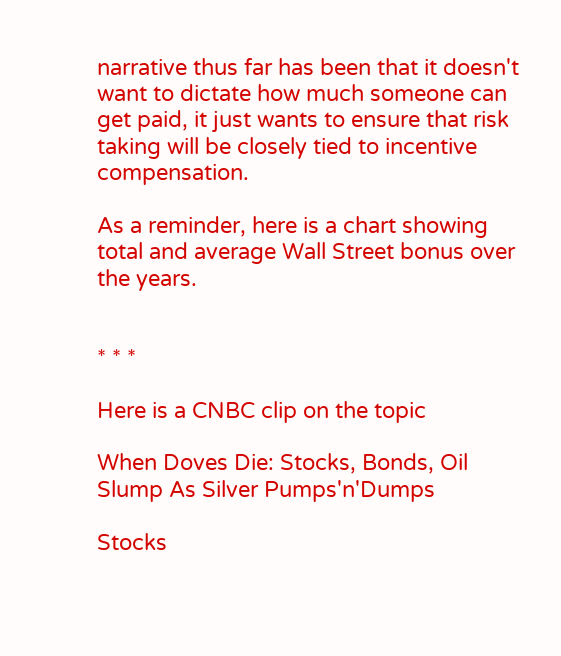narrative thus far has been that it doesn't want to dictate how much someone can get paid, it just wants to ensure that risk taking will be closely tied to incentive compensation.

As a reminder, here is a chart showing total and average Wall Street bonus over the years.


* * *

Here is a CNBC clip on the topic

When Doves Die: Stocks, Bonds, Oil Slump As Silver Pumps'n'Dumps

Stocks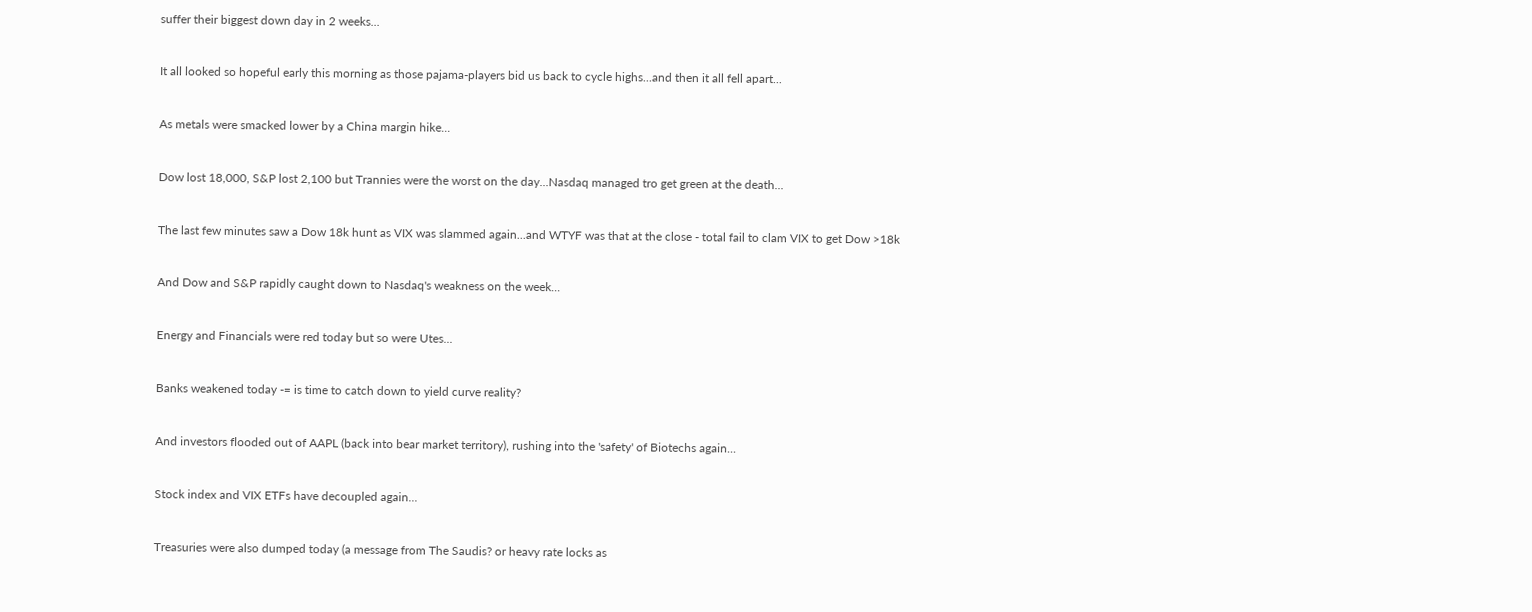suffer their biggest down day in 2 weeks...


It all looked so hopeful early this morning as those pajama-players bid us back to cycle highs...and then it all fell apart...


As metals were smacked lower by a China margin hike...


Dow lost 18,000, S&P lost 2,100 but Trannies were the worst on the day...Nasdaq managed tro get green at the death...


The last few minutes saw a Dow 18k hunt as VIX was slammed again...and WTYF was that at the close - total fail to clam VIX to get Dow >18k


And Dow and S&P rapidly caught down to Nasdaq's weakness on the week...


Energy and Financials were red today but so were Utes...


Banks weakened today -= is time to catch down to yield curve reality?


And investors flooded out of AAPL (back into bear market territory), rushing into the 'safety' of Biotechs again...


Stock index and VIX ETFs have decoupled again...


Treasuries were also dumped today (a message from The Saudis? or heavy rate locks as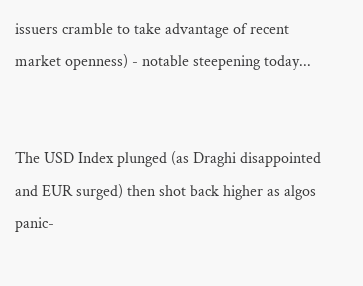issuers cramble to take advantage of recent market openness) - notable steepening today...


The USD Index plunged (as Draghi disappointed and EUR surged) then shot back higher as algos panic-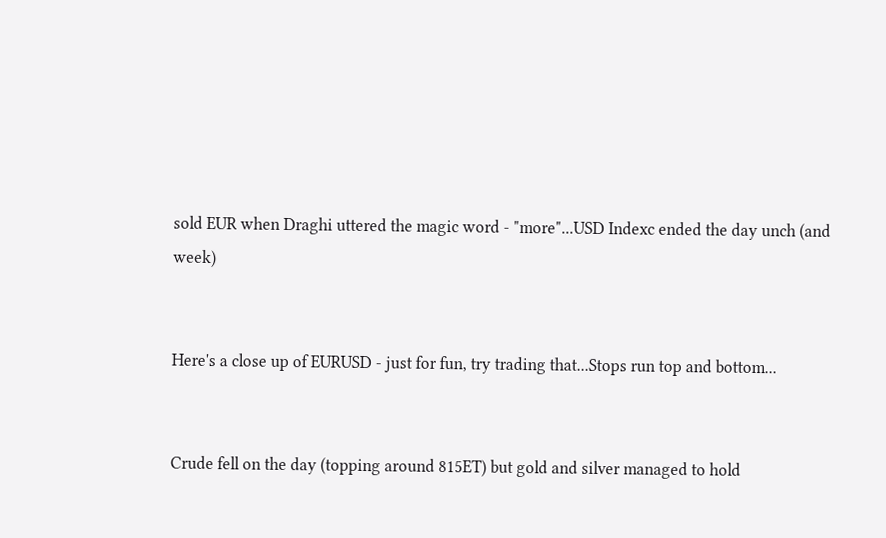sold EUR when Draghi uttered the magic word - "more"...USD Indexc ended the day unch (and week)


Here's a close up of EURUSD - just for fun, try trading that...Stops run top and bottom...


Crude fell on the day (topping around 815ET) but gold and silver managed to hold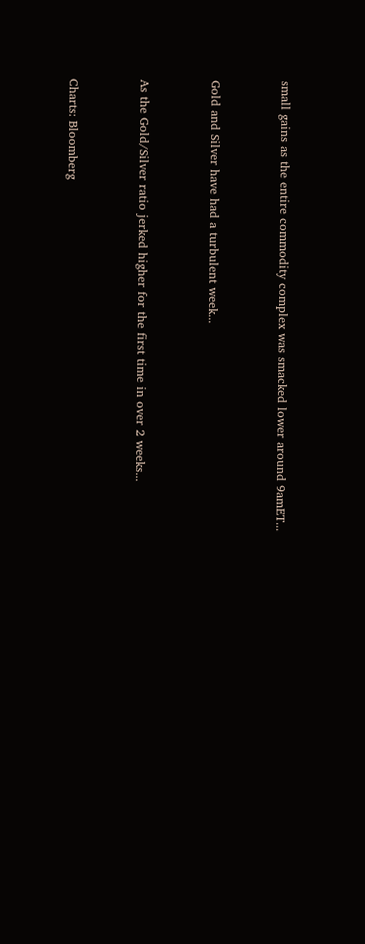small gains as the entire commodity complex was smacked lower around 9amET...


Gold and Silver have had a turbulent week...


As the Gold/Silver ratio jerked higher for the first time in over 2 weeks...


Charts: Bloomberg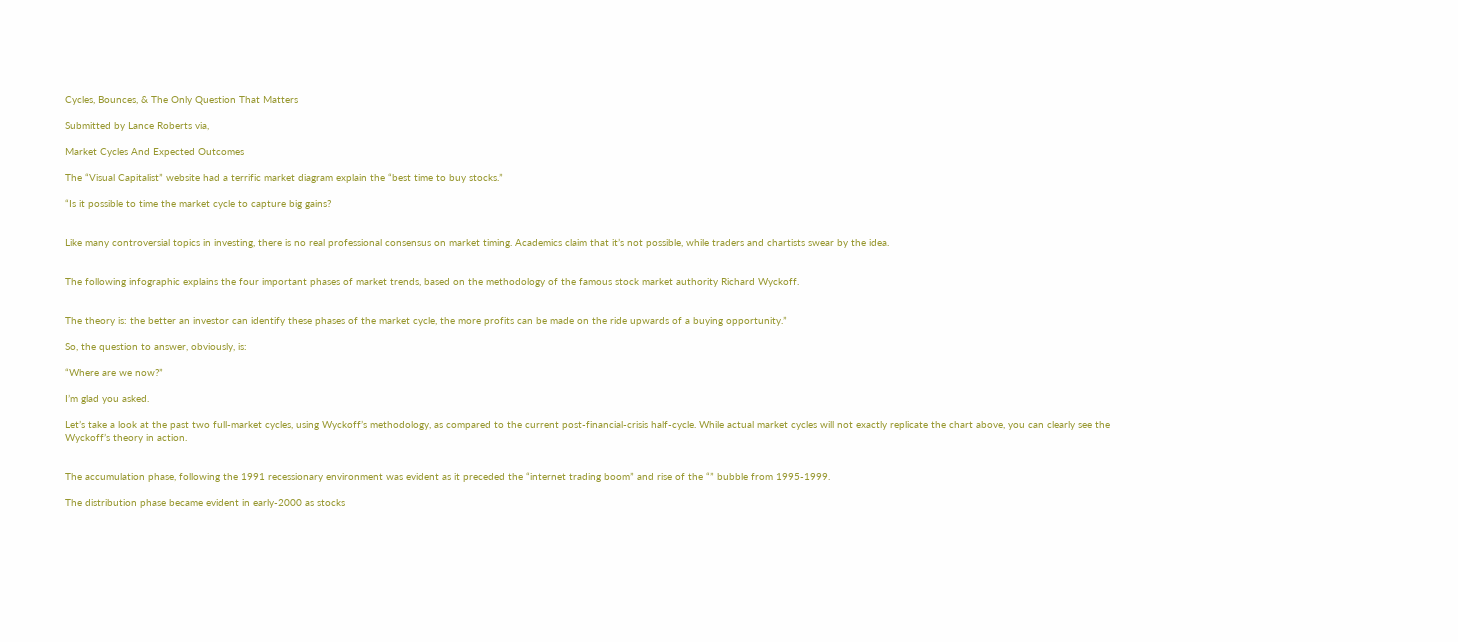Cycles, Bounces, & The Only Question That Matters

Submitted by Lance Roberts via,

Market Cycles And Expected Outcomes

The “Visual Capitalist” website had a terrific market diagram explain the “best time to buy stocks.”

“Is it possible to time the market cycle to capture big gains?


Like many controversial topics in investing, there is no real professional consensus on market timing. Academics claim that it’s not possible, while traders and chartists swear by the idea.


The following infographic explains the four important phases of market trends, based on the methodology of the famous stock market authority Richard Wyckoff.


The theory is: the better an investor can identify these phases of the market cycle, the more profits can be made on the ride upwards of a buying opportunity.”

So, the question to answer, obviously, is:

“Where are we now?”

I’m glad you asked.

Let’s take a look at the past two full-market cycles, using Wyckoff’s methodology, as compared to the current post-financial-crisis half-cycle. While actual market cycles will not exactly replicate the chart above, you can clearly see the Wyckoff’s theory in action.


The accumulation phase, following the 1991 recessionary environment was evident as it preceded the “internet trading boom” and rise of the “” bubble from 1995-1999.

The distribution phase became evident in early-2000 as stocks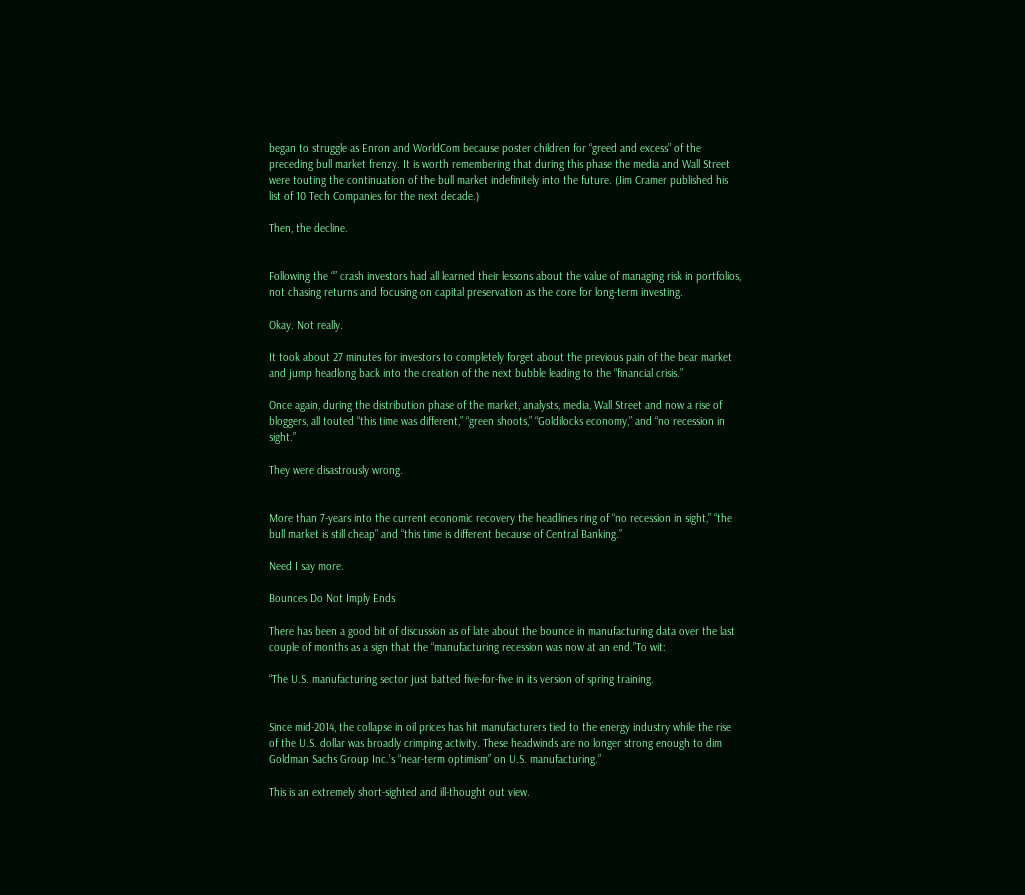began to struggle as Enron and WorldCom because poster children for “greed and excess” of the preceding bull market frenzy. It is worth remembering that during this phase the media and Wall Street were touting the continuation of the bull market indefinitely into the future. (Jim Cramer published his list of 10 Tech Companies for the next decade.)

Then, the decline.


Following the “” crash investors had all learned their lessons about the value of managing risk in portfolios, not chasing returns and focusing on capital preservation as the core for long-term investing.

Okay. Not really.

It took about 27 minutes for investors to completely forget about the previous pain of the bear market and jump headlong back into the creation of the next bubble leading to the “financial crisis.”

Once again, during the distribution phase of the market, analysts, media, Wall Street and now a rise of bloggers, all touted “this time was different,” “green shoots,” “Goldilocks economy,” and “no recession in sight.”

They were disastrously wrong.


More than 7-years into the current economic recovery the headlines ring of “no recession in sight,” “the bull market is still cheap” and “this time is different because of Central Banking.”

Need I say more.

Bounces Do Not Imply Ends

There has been a good bit of discussion as of late about the bounce in manufacturing data over the last couple of months as a sign that the “manufacturing recession was now at an end.”To wit:

“The U.S. manufacturing sector just batted five-for-five in its version of spring training.


Since mid-2014, the collapse in oil prices has hit manufacturers tied to the energy industry while the rise of the U.S. dollar was broadly crimping activity. These headwinds are no longer strong enough to dim Goldman Sachs Group Inc.’s “near-term optimism” on U.S. manufacturing.”

This is an extremely short-sighted and ill-thought out view.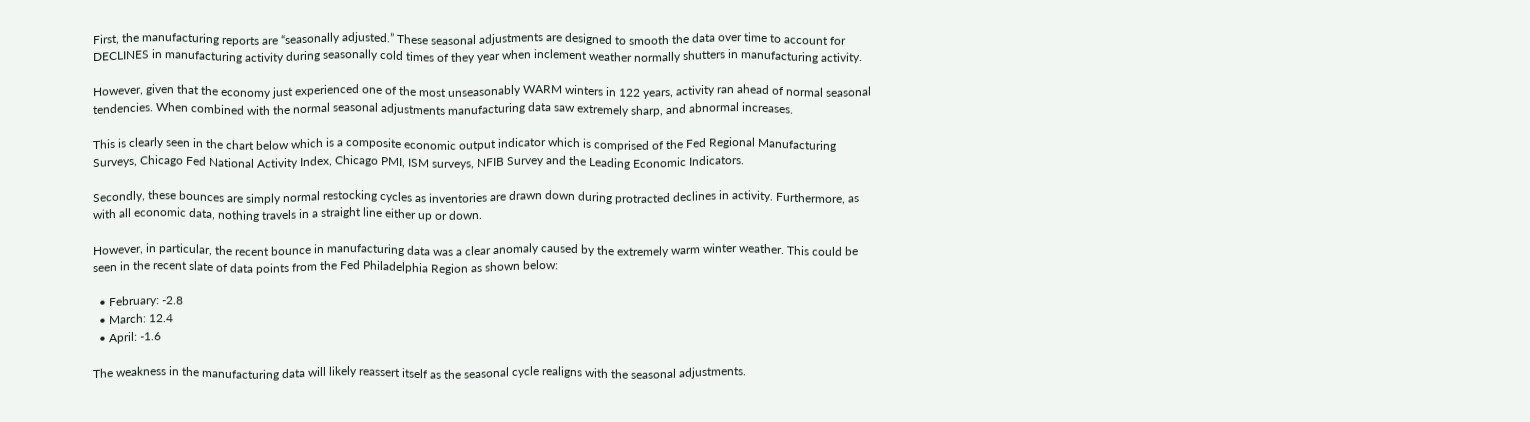First, the manufacturing reports are “seasonally adjusted.” These seasonal adjustments are designed to smooth the data over time to account for DECLINES in manufacturing activity during seasonally cold times of they year when inclement weather normally shutters in manufacturing activity.

However, given that the economy just experienced one of the most unseasonably WARM winters in 122 years, activity ran ahead of normal seasonal tendencies. When combined with the normal seasonal adjustments manufacturing data saw extremely sharp, and abnormal increases.

This is clearly seen in the chart below which is a composite economic output indicator which is comprised of the Fed Regional Manufacturing Surveys, Chicago Fed National Activity Index, Chicago PMI, ISM surveys, NFIB Survey and the Leading Economic Indicators.

Secondly, these bounces are simply normal restocking cycles as inventories are drawn down during protracted declines in activity. Furthermore, as with all economic data, nothing travels in a straight line either up or down.

However, in particular, the recent bounce in manufacturing data was a clear anomaly caused by the extremely warm winter weather. This could be seen in the recent slate of data points from the Fed Philadelphia Region as shown below:

  • February: -2.8
  • March: 12.4
  • April: -1.6

The weakness in the manufacturing data will likely reassert itself as the seasonal cycle realigns with the seasonal adjustments.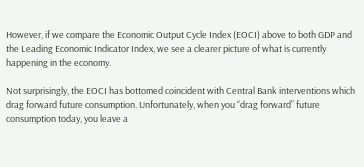However, if we compare the Economic Output Cycle Index (EOCI) above to both GDP and the Leading Economic Indicator Index, we see a clearer picture of what is currently happening in the economy.

Not surprisingly, the EOCI has bottomed coincident with Central Bank interventions which drag forward future consumption. Unfortunately, when you “drag forward” future consumption today, you leave a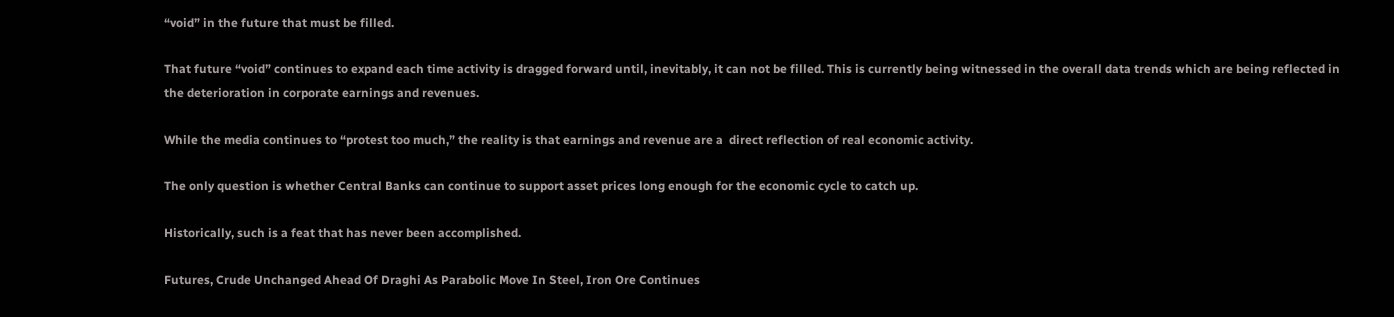“void” in the future that must be filled.

That future “void” continues to expand each time activity is dragged forward until, inevitably, it can not be filled. This is currently being witnessed in the overall data trends which are being reflected in the deterioration in corporate earnings and revenues.

While the media continues to “protest too much,” the reality is that earnings and revenue are a  direct reflection of real economic activity.

The only question is whether Central Banks can continue to support asset prices long enough for the economic cycle to catch up.

Historically, such is a feat that has never been accomplished.

Futures, Crude Unchanged Ahead Of Draghi As Parabolic Move In Steel, Iron Ore Continues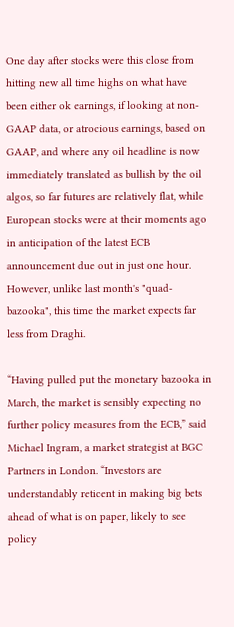One day after stocks were this close from hitting new all time highs on what have been either ok earnings, if looking at non-GAAP data, or atrocious earnings, based on GAAP, and where any oil headline is now immediately translated as bullish by the oil algos, so far futures are relatively flat, while European stocks were at their moments ago in anticipation of the latest ECB announcement due out in just one hour.  However, unlike last month's "quad-bazooka", this time the market expects far less from Draghi.

“Having pulled put the monetary bazooka in March, the market is sensibly expecting no further policy measures from the ECB,” said Michael Ingram, a market strategist at BGC Partners in London. “Investors are understandably reticent in making big bets ahead of what is on paper, likely to see policy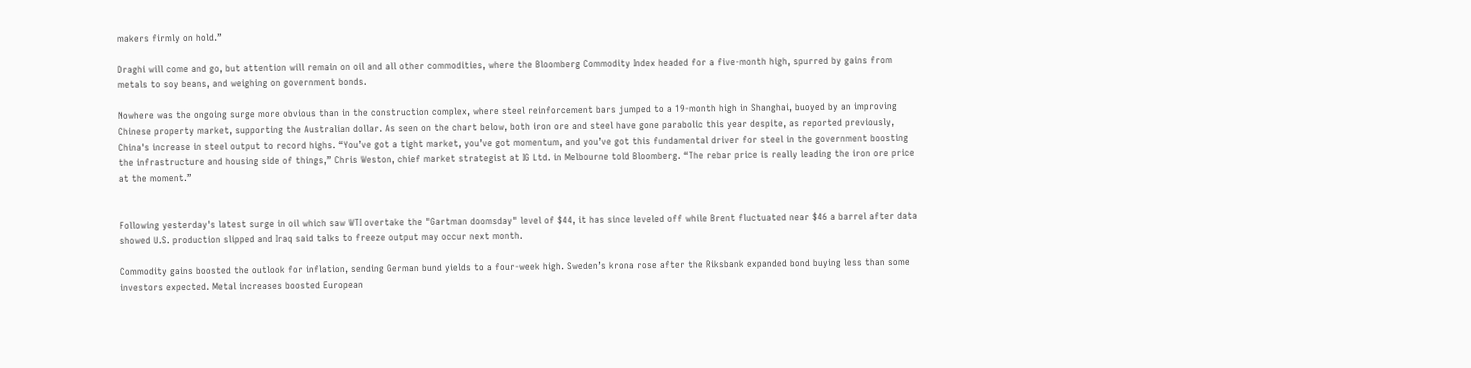makers firmly on hold.”

Draghi will come and go, but attention will remain on oil and all other commodities, where the Bloomberg Commodity Index headed for a five-month high, spurred by gains from metals to soy beans, and weighing on government bonds.

Nowhere was the ongoing surge more obvious than in the construction complex, where steel reinforcement bars jumped to a 19-month high in Shanghai, buoyed by an improving Chinese property market, supporting the Australian dollar. As seen on the chart below, both iron ore and steel have gone parabolic this year despite, as reported previously, China's increase in steel output to record highs. “You’ve got a tight market, you’ve got momentum, and you’ve got this fundamental driver for steel in the government boosting the infrastructure and housing side of things,” Chris Weston, chief market strategist at IG Ltd. in Melbourne told Bloomberg. “The rebar price is really leading the iron ore price at the moment.”


Following yesterday's latest surge in oil which saw WTI overtake the "Gartman doomsday" level of $44, it has since leveled off while Brent fluctuated near $46 a barrel after data showed U.S. production slipped and Iraq said talks to freeze output may occur next month.

Commodity gains boosted the outlook for inflation, sending German bund yields to a four-week high. Sweden’s krona rose after the Riksbank expanded bond buying less than some investors expected. Metal increases boosted European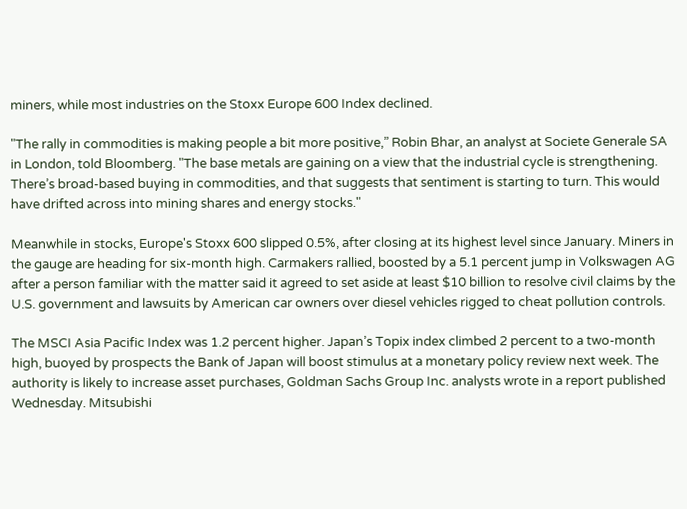miners, while most industries on the Stoxx Europe 600 Index declined.

"The rally in commodities is making people a bit more positive,” Robin Bhar, an analyst at Societe Generale SA in London, told Bloomberg. "The base metals are gaining on a view that the industrial cycle is strengthening. There’s broad-based buying in commodities, and that suggests that sentiment is starting to turn. This would have drifted across into mining shares and energy stocks."

Meanwhile in stocks, Europe's Stoxx 600 slipped 0.5%, after closing at its highest level since January. Miners in the gauge are heading for six-month high. Carmakers rallied, boosted by a 5.1 percent jump in Volkswagen AG after a person familiar with the matter said it agreed to set aside at least $10 billion to resolve civil claims by the U.S. government and lawsuits by American car owners over diesel vehicles rigged to cheat pollution controls.

The MSCI Asia Pacific Index was 1.2 percent higher. Japan’s Topix index climbed 2 percent to a two-month high, buoyed by prospects the Bank of Japan will boost stimulus at a monetary policy review next week. The authority is likely to increase asset purchases, Goldman Sachs Group Inc. analysts wrote in a report published Wednesday. Mitsubishi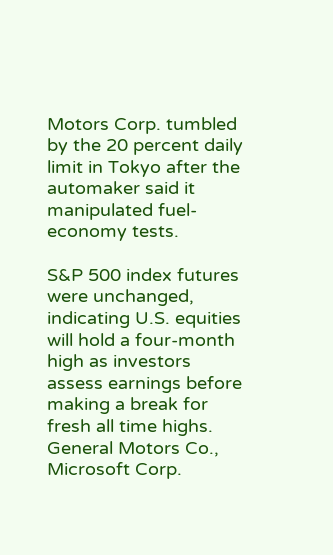Motors Corp. tumbled by the 20 percent daily limit in Tokyo after the automaker said it manipulated fuel-economy tests.

S&P 500 index futures were unchanged, indicating U.S. equities will hold a four-month high as investors assess earnings before making a break for fresh all time highs. General Motors Co., Microsoft Corp.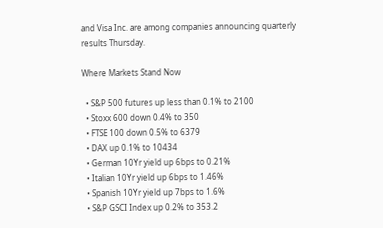and Visa Inc. are among companies announcing quarterly results Thursday.

Where Markets Stand Now

  • S&P 500 futures up less than 0.1% to 2100
  • Stoxx 600 down 0.4% to 350
  • FTSE 100 down 0.5% to 6379
  • DAX up 0.1% to 10434
  • German 10Yr yield up 6bps to 0.21%
  • Italian 10Yr yield up 6bps to 1.46%
  • Spanish 10Yr yield up 7bps to 1.6%
  • S&P GSCI Index up 0.2% to 353.2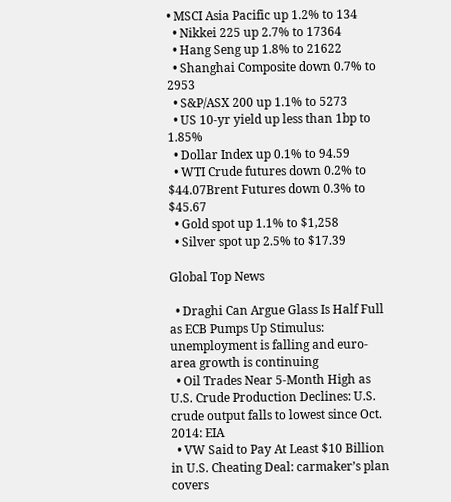• MSCI Asia Pacific up 1.2% to 134
  • Nikkei 225 up 2.7% to 17364
  • Hang Seng up 1.8% to 21622
  • Shanghai Composite down 0.7% to 2953
  • S&P/ASX 200 up 1.1% to 5273
  • US 10-yr yield up less than 1bp to 1.85%
  • Dollar Index up 0.1% to 94.59
  • WTI Crude futures down 0.2% to $44.07Brent Futures down 0.3% to $45.67
  • Gold spot up 1.1% to $1,258
  • Silver spot up 2.5% to $17.39

Global Top News

  • Draghi Can Argue Glass Is Half Full as ECB Pumps Up Stimulus: unemployment is falling and euro-area growth is continuing
  • Oil Trades Near 5-Month High as U.S. Crude Production Declines: U.S. crude output falls to lowest since Oct. 2014: EIA
  • VW Said to Pay At Least $10 Billion in U.S. Cheating Deal: carmaker’s plan covers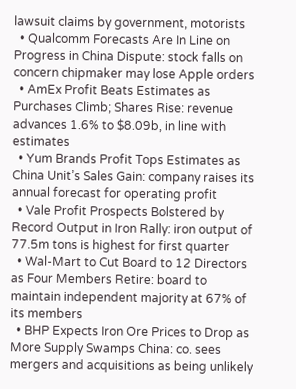lawsuit claims by government, motorists
  • Qualcomm Forecasts Are In Line on Progress in China Dispute: stock falls on concern chipmaker may lose Apple orders
  • AmEx Profit Beats Estimates as Purchases Climb; Shares Rise: revenue advances 1.6% to $8.09b, in line with estimates
  • Yum Brands Profit Tops Estimates as China Unit’s Sales Gain: company raises its annual forecast for operating profit
  • Vale Profit Prospects Bolstered by Record Output in Iron Rally: iron output of 77.5m tons is highest for first quarter
  • Wal-Mart to Cut Board to 12 Directors as Four Members Retire: board to maintain independent majority at 67% of its members
  • BHP Expects Iron Ore Prices to Drop as More Supply Swamps China: co. sees mergers and acquisitions as being unlikely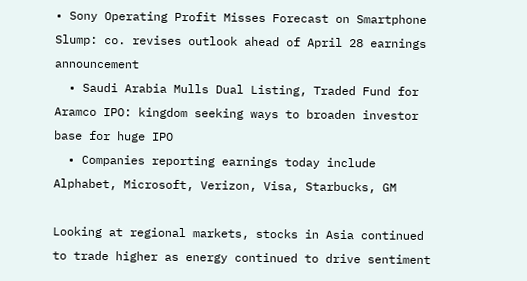• Sony Operating Profit Misses Forecast on Smartphone Slump: co. revises outlook ahead of April 28 earnings announcement
  • Saudi Arabia Mulls Dual Listing, Traded Fund for Aramco IPO: kingdom seeking ways to broaden investor base for huge IPO
  • Companies reporting earnings today include Alphabet, Microsoft, Verizon, Visa, Starbucks, GM

Looking at regional markets, stocks in Asia continued to trade higher as energy continued to drive sentiment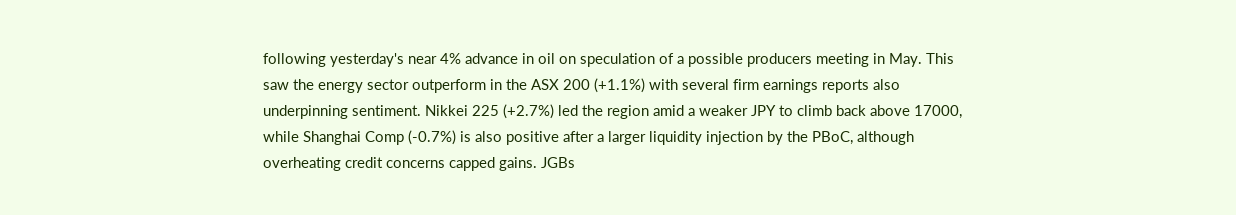following yesterday's near 4% advance in oil on speculation of a possible producers meeting in May. This saw the energy sector outperform in the ASX 200 (+1.1%) with several firm earnings reports also underpinning sentiment. Nikkei 225 (+2.7%) led the region amid a weaker JPY to climb back above 17000, while Shanghai Comp (-0.7%) is also positive after a larger liquidity injection by the PBoC, although overheating credit concerns capped gains. JGBs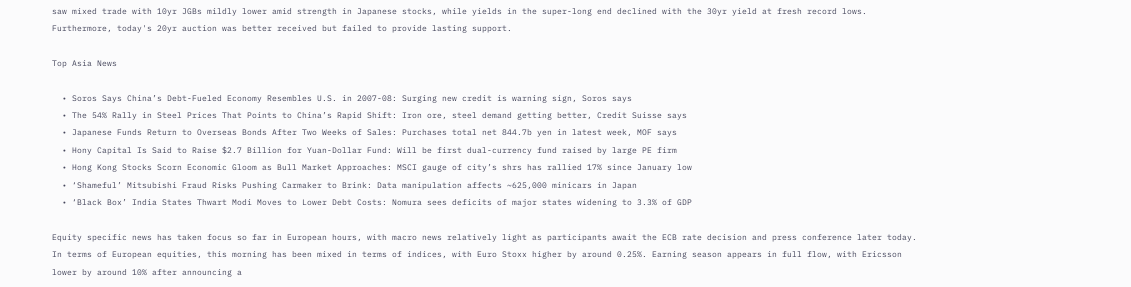saw mixed trade with 10yr JGBs mildly lower amid strength in Japanese stocks, while yields in the super-long end declined with the 30yr yield at fresh record lows. Furthermore, today's 20yr auction was better received but failed to provide lasting support.

Top Asia News

  • Soros Says China’s Debt-Fueled Economy Resembles U.S. in 2007-08: Surging new credit is warning sign, Soros says
  • The 54% Rally in Steel Prices That Points to China’s Rapid Shift: Iron ore, steel demand getting better, Credit Suisse says
  • Japanese Funds Return to Overseas Bonds After Two Weeks of Sales: Purchases total net 844.7b yen in latest week, MOF says
  • Hony Capital Is Said to Raise $2.7 Billion for Yuan-Dollar Fund: Will be first dual-currency fund raised by large PE firm
  • Hong Kong Stocks Scorn Economic Gloom as Bull Market Approaches: MSCI gauge of city’s shrs has rallied 17% since January low
  • ‘Shameful’ Mitsubishi Fraud Risks Pushing Carmaker to Brink: Data manipulation affects ~625,000 minicars in Japan
  • ‘Black Box’ India States Thwart Modi Moves to Lower Debt Costs: Nomura sees deficits of major states widening to 3.3% of GDP

Equity specific news has taken focus so far in European hours, with macro news relatively light as participants await the ECB rate decision and press conference later today. In terms of European equities, this morning has been mixed in terms of indices, with Euro Stoxx higher by around 0.25%. Earning season appears in full flow, with Ericsson lower by around 10% after announcing a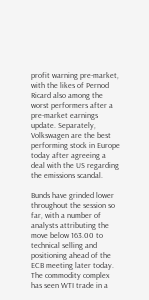profit warning pre-market, with the likes of Pernod Ricard also among the worst performers after a pre-market earnings update. Separately, Volkswagen are the best performing stock in Europe today after agreeing a deal with the US regarding the emissions scandal.

Bunds have grinded lower throughout the session so far, with a number of analysts attributing the move below 163.00 to technical selling and positioning ahead of the ECB meeting later today. The commodity complex has seen WTI trade in a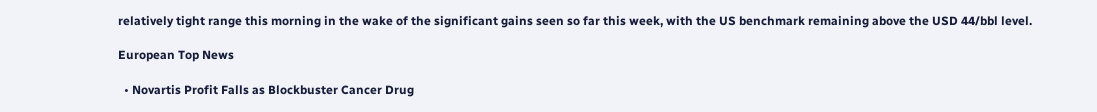relatively tight range this morning in the wake of the significant gains seen so far this week, with the US benchmark remaining above the USD 44/bbl level.

European Top News

  • Novartis Profit Falls as Blockbuster Cancer Drug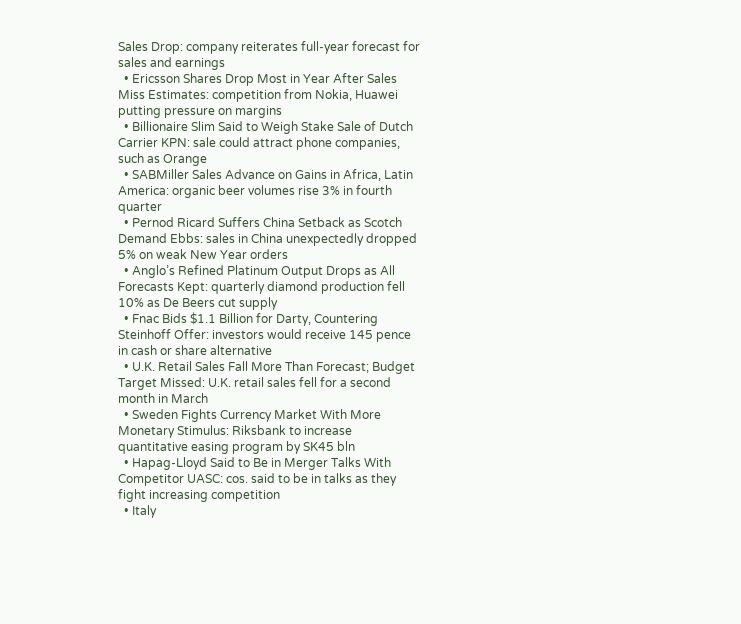Sales Drop: company reiterates full-year forecast for sales and earnings
  • Ericsson Shares Drop Most in Year After Sales Miss Estimates: competition from Nokia, Huawei putting pressure on margins
  • Billionaire Slim Said to Weigh Stake Sale of Dutch Carrier KPN: sale could attract phone companies, such as Orange
  • SABMiller Sales Advance on Gains in Africa, Latin America: organic beer volumes rise 3% in fourth quarter
  • Pernod Ricard Suffers China Setback as Scotch Demand Ebbs: sales in China unexpectedly dropped 5% on weak New Year orders
  • Anglo’s Refined Platinum Output Drops as All Forecasts Kept: quarterly diamond production fell 10% as De Beers cut supply
  • Fnac Bids $1.1 Billion for Darty, Countering Steinhoff Offer: investors would receive 145 pence in cash or share alternative
  • U.K. Retail Sales Fall More Than Forecast; Budget Target Missed: U.K. retail sales fell for a second month in March
  • Sweden Fights Currency Market With More Monetary Stimulus: Riksbank to increase quantitative easing program by SK45 bln
  • Hapag-Lloyd Said to Be in Merger Talks With Competitor UASC: cos. said to be in talks as they fight increasing competition
  • Italy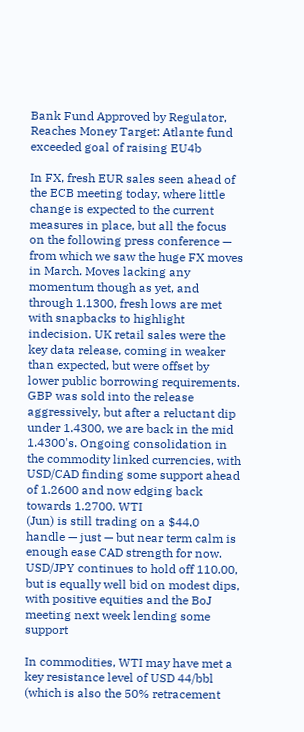Bank Fund Approved by Regulator, Reaches Money Target: Atlante fund exceeded goal of raising EU4b

In FX, fresh EUR sales seen ahead of the ECB meeting today, where little change is expected to the current measures in place, but all the focus on the following press conference — from which we saw the huge FX moves in March. Moves lacking any momentum though as yet, and through 1.1300, fresh lows are met with snapbacks to highlight indecision. UK retail sales were the key data release, coming in weaker than expected, but were offset by lower public borrowing requirements. GBP was sold into the release aggressively, but after a reluctant dip under 1.4300, we are back in the mid 1.4300's. Ongoing consolidation in the commodity linked currencies, with USD/CAD finding some support ahead of 1.2600 and now edging back towards 1.2700. WTI
(Jun) is still trading on a $44.0 handle — just — but near term calm is enough ease CAD strength for now. USD/JPY continues to hold off 110.00, but is equally well bid on modest dips, with positive equities and the BoJ meeting next week lending some support

In commodities, WTI may have met a key resistance level of USD 44/bbl (which is also the 50% retracement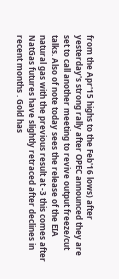from the Apr'15 highs to the Feb'16 lows) after yesterday's strong rally after OPEC announced they are set to call another meeting to revive output freeze/cut talks. Also of note today sees the release of the EIA natural gas with the previous result at -3 this comes after NatGas futures have slightly retraced after declines in recent months . Gold has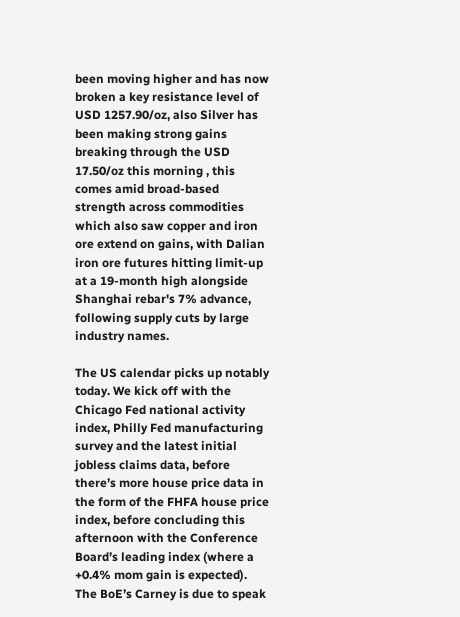been moving higher and has now broken a key resistance level of USD 1257.90/oz, also Silver has been making strong gains breaking through the USD 17.50/oz this morning , this comes amid broad-based strength across commodities which also saw copper and iron ore extend on gains, with Dalian iron ore futures hitting limit-up at a 19-month high alongside Shanghai rebar's 7% advance, following supply cuts by large industry names.

The US calendar picks up notably today. We kick off with the Chicago Fed national activity index, Philly Fed manufacturing survey and the latest initial jobless claims data, before there’s more house price data in the form of the FHFA house price index, before concluding this afternoon with the Conference Board’s leading index (where a +0.4% mom gain is expected). The BoE’s Carney is due to speak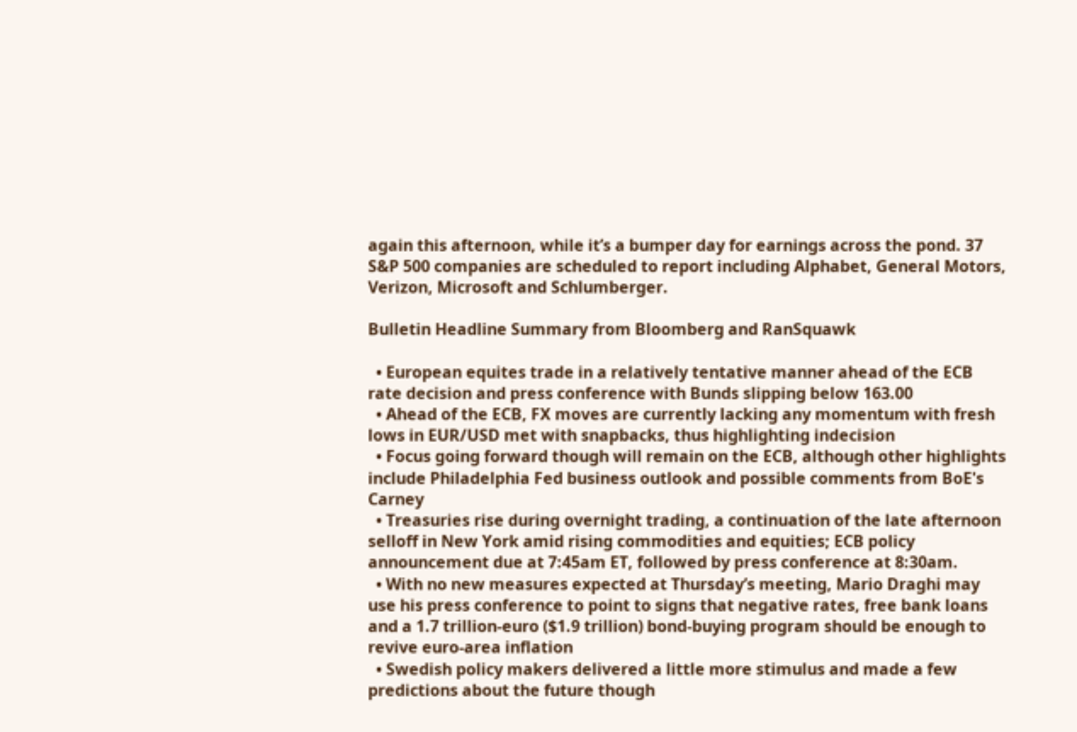again this afternoon, while it’s a bumper day for earnings across the pond. 37 S&P 500 companies are scheduled to report including Alphabet, General Motors, Verizon, Microsoft and Schlumberger.

Bulletin Headline Summary from Bloomberg and RanSquawk

  • European equites trade in a relatively tentative manner ahead of the ECB rate decision and press conference with Bunds slipping below 163.00
  • Ahead of the ECB, FX moves are currently lacking any momentum with fresh lows in EUR/USD met with snapbacks, thus highlighting indecision
  • Focus going forward though will remain on the ECB, although other highlights include Philadelphia Fed business outlook and possible comments from BoE's Carney
  • Treasuries rise during overnight trading, a continuation of the late afternoon selloff in New York amid rising commodities and equities; ECB policy announcement due at 7:45am ET, followed by press conference at 8:30am.
  • With no new measures expected at Thursday’s meeting, Mario Draghi may use his press conference to point to signs that negative rates, free bank loans and a 1.7 trillion-euro ($1.9 trillion) bond-buying program should be enough to revive euro-area inflation
  • Swedish policy makers delivered a little more stimulus and made a few predictions about the future though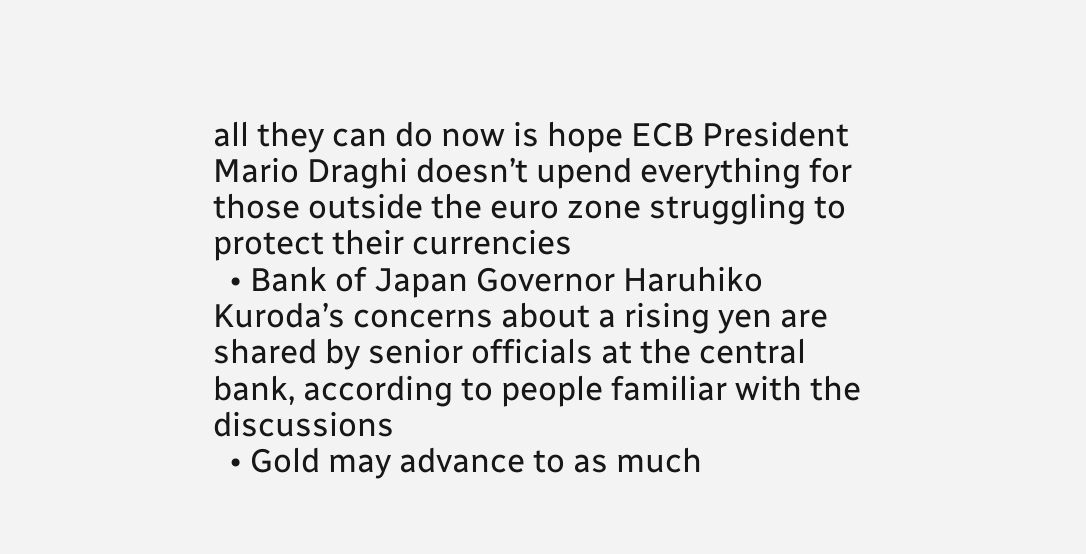all they can do now is hope ECB President Mario Draghi doesn’t upend everything for those outside the euro zone struggling to protect their currencies
  • Bank of Japan Governor Haruhiko Kuroda’s concerns about a rising yen are shared by senior officials at the central bank, according to people familiar with the discussions
  • Gold may advance to as much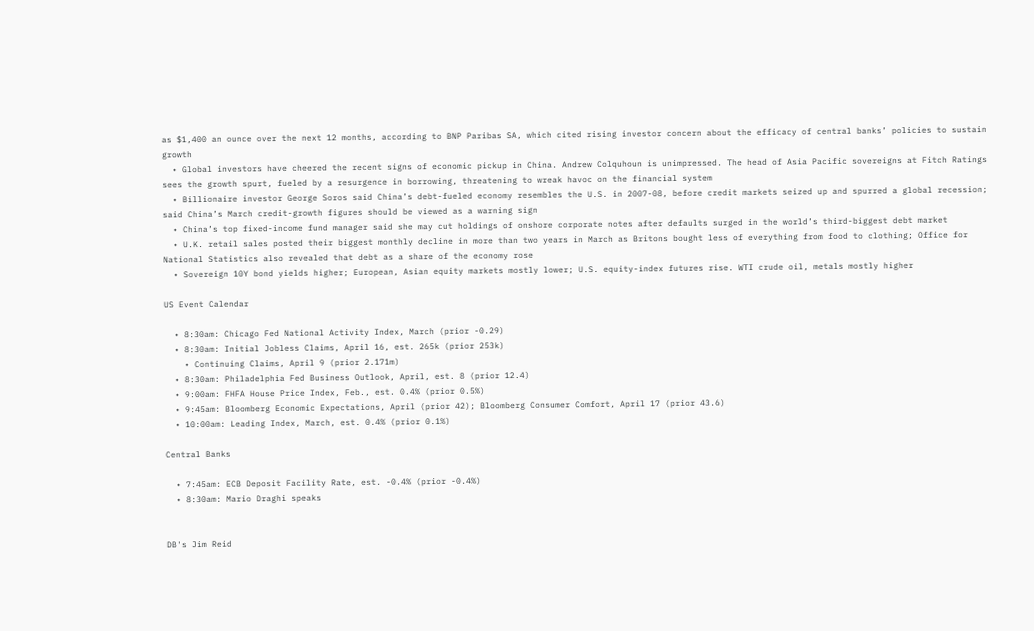as $1,400 an ounce over the next 12 months, according to BNP Paribas SA, which cited rising investor concern about the efficacy of central banks’ policies to sustain growth
  • Global investors have cheered the recent signs of economic pickup in China. Andrew Colquhoun is unimpressed. The head of Asia Pacific sovereigns at Fitch Ratings sees the growth spurt, fueled by a resurgence in borrowing, threatening to wreak havoc on the financial system
  • Billionaire investor George Soros said China’s debt-fueled economy resembles the U.S. in 2007-08, before credit markets seized up and spurred a global recession; said China’s March credit-growth figures should be viewed as a warning sign
  • China’s top fixed-income fund manager said she may cut holdings of onshore corporate notes after defaults surged in the world’s third-biggest debt market
  • U.K. retail sales posted their biggest monthly decline in more than two years in March as Britons bought less of everything from food to clothing; Office for National Statistics also revealed that debt as a share of the economy rose
  • Sovereign 10Y bond yields higher; European, Asian equity markets mostly lower; U.S. equity-index futures rise. WTI crude oil, metals mostly higher

US Event Calendar

  • 8:30am: Chicago Fed National Activity Index, March (prior -0.29)
  • 8:30am: Initial Jobless Claims, April 16, est. 265k (prior 253k)
    • Continuing Claims, April 9 (prior 2.171m)
  • 8:30am: Philadelphia Fed Business Outlook, April, est. 8 (prior 12.4)
  • 9:00am: FHFA House Price Index, Feb., est. 0.4% (prior 0.5%)
  • 9:45am: Bloomberg Economic Expectations, April (prior 42); Bloomberg Consumer Comfort, April 17 (prior 43.6)
  • 10:00am: Leading Index, March, est. 0.4% (prior 0.1%)

Central Banks

  • 7:45am: ECB Deposit Facility Rate, est. -0.4% (prior -0.4%)
  • 8:30am: Mario Draghi speaks


DB's Jim Reid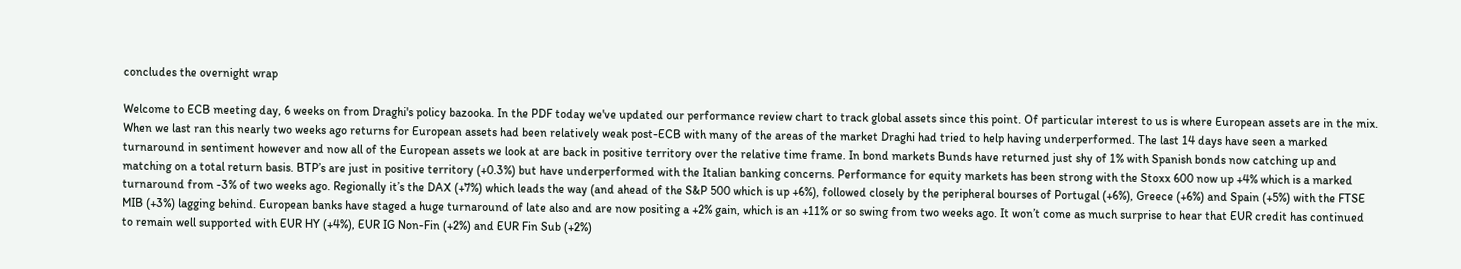concludes the overnight wrap

Welcome to ECB meeting day, 6 weeks on from Draghi's policy bazooka. In the PDF today we've updated our performance review chart to track global assets since this point. Of particular interest to us is where European assets are in the mix. When we last ran this nearly two weeks ago returns for European assets had been relatively weak post-ECB with many of the areas of the market Draghi had tried to help having underperformed. The last 14 days have seen a marked turnaround in sentiment however and now all of the European assets we look at are back in positive territory over the relative time frame. In bond markets Bunds have returned just shy of 1% with Spanish bonds now catching up and matching on a total return basis. BTP’s are just in positive territory (+0.3%) but have underperformed with the Italian banking concerns. Performance for equity markets has been strong with the Stoxx 600 now up +4% which is a marked turnaround from -3% of two weeks ago. Regionally it’s the DAX (+7%) which leads the way (and ahead of the S&P 500 which is up +6%), followed closely by the peripheral bourses of Portugal (+6%), Greece (+6%) and Spain (+5%) with the FTSE MIB (+3%) lagging behind. European banks have staged a huge turnaround of late also and are now positing a +2% gain, which is an +11% or so swing from two weeks ago. It won’t come as much surprise to hear that EUR credit has continued to remain well supported with EUR HY (+4%), EUR IG Non-Fin (+2%) and EUR Fin Sub (+2%)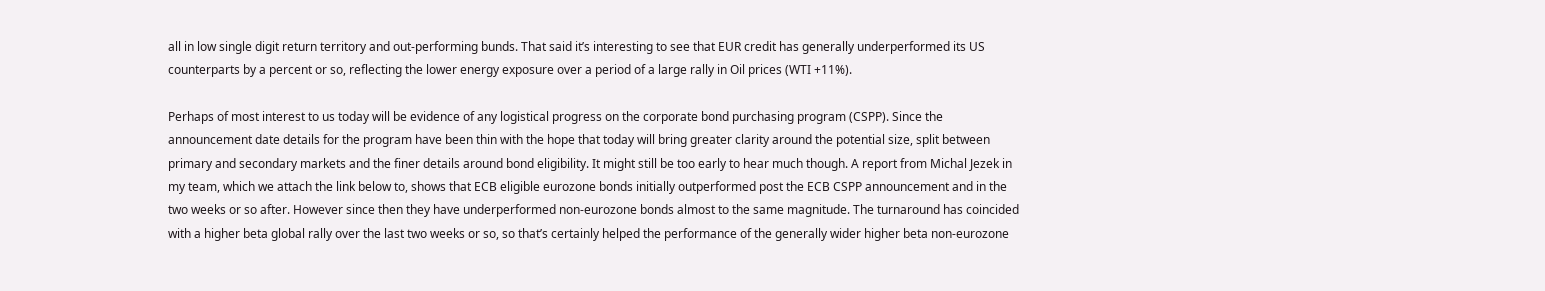all in low single digit return territory and out-performing bunds. That said it’s interesting to see that EUR credit has generally underperformed its US counterparts by a percent or so, reflecting the lower energy exposure over a period of a large rally in Oil prices (WTI +11%).

Perhaps of most interest to us today will be evidence of any logistical progress on the corporate bond purchasing program (CSPP). Since the announcement date details for the program have been thin with the hope that today will bring greater clarity around the potential size, split between primary and secondary markets and the finer details around bond eligibility. It might still be too early to hear much though. A report from Michal Jezek in my team, which we attach the link below to, shows that ECB eligible eurozone bonds initially outperformed post the ECB CSPP announcement and in the two weeks or so after. However since then they have underperformed non-eurozone bonds almost to the same magnitude. The turnaround has coincided with a higher beta global rally over the last two weeks or so, so that’s certainly helped the performance of the generally wider higher beta non-eurozone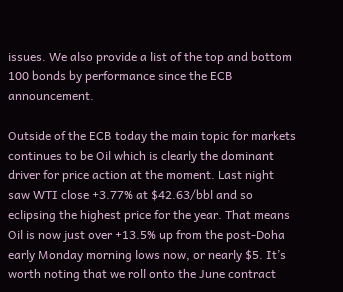issues. We also provide a list of the top and bottom 100 bonds by performance since the ECB announcement.

Outside of the ECB today the main topic for markets continues to be Oil which is clearly the dominant driver for price action at the moment. Last night saw WTI close +3.77% at $42.63/bbl and so eclipsing the highest price for the year. That means Oil is now just over +13.5% up from the post-Doha early Monday morning lows now, or nearly $5. It’s worth noting that we roll onto the June contract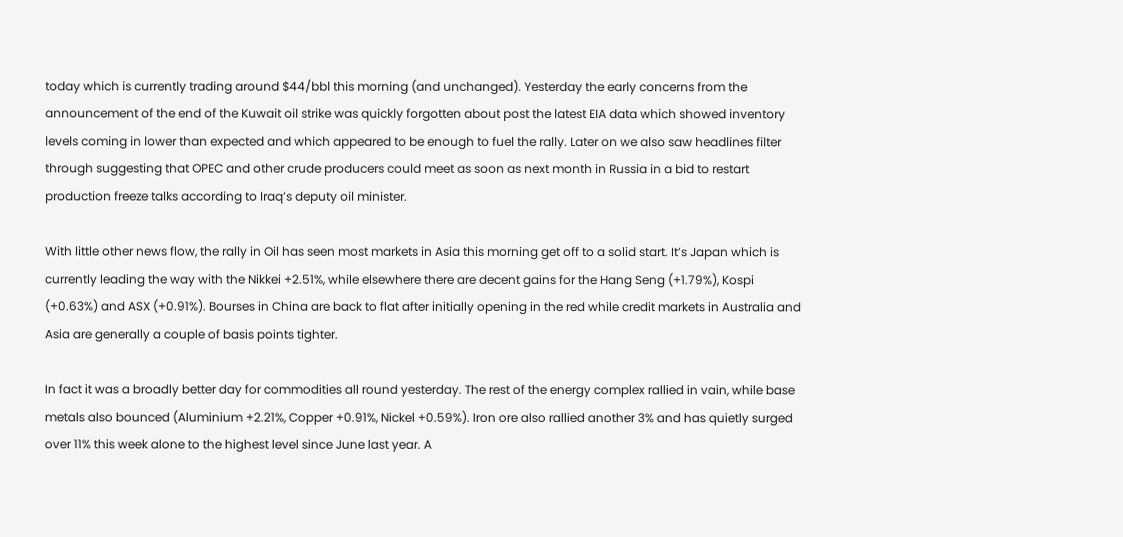today which is currently trading around $44/bbl this morning (and unchanged). Yesterday the early concerns from the announcement of the end of the Kuwait oil strike was quickly forgotten about post the latest EIA data which showed inventory levels coming in lower than expected and which appeared to be enough to fuel the rally. Later on we also saw headlines filter through suggesting that OPEC and other crude producers could meet as soon as next month in Russia in a bid to restart production freeze talks according to Iraq’s deputy oil minister.

With little other news flow, the rally in Oil has seen most markets in Asia this morning get off to a solid start. It’s Japan which is currently leading the way with the Nikkei +2.51%, while elsewhere there are decent gains for the Hang Seng (+1.79%), Kospi (+0.63%) and ASX (+0.91%). Bourses in China are back to flat after initially opening in the red while credit markets in Australia and Asia are generally a couple of basis points tighter.

In fact it was a broadly better day for commodities all round yesterday. The rest of the energy complex rallied in vain, while base metals also bounced (Aluminium +2.21%, Copper +0.91%, Nickel +0.59%). Iron ore also rallied another 3% and has quietly surged over 11% this week alone to the highest level since June last year. A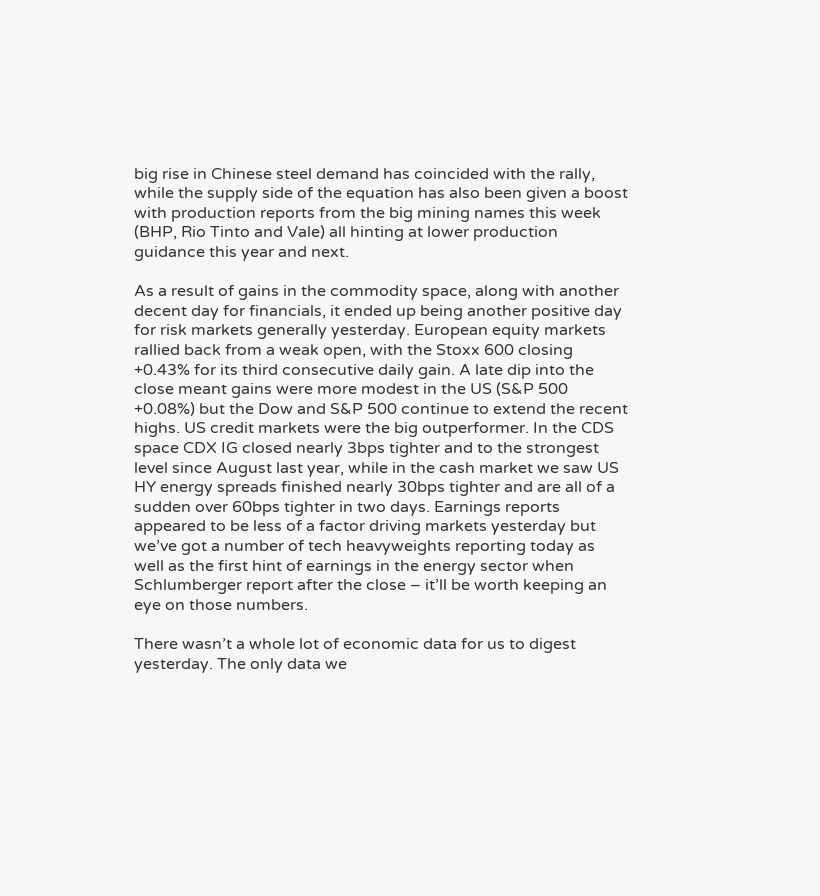big rise in Chinese steel demand has coincided with the rally, while the supply side of the equation has also been given a boost with production reports from the big mining names this week (BHP, Rio Tinto and Vale) all hinting at lower production guidance this year and next.

As a result of gains in the commodity space, along with another decent day for financials, it ended up being another positive day for risk markets generally yesterday. European equity markets rallied back from a weak open, with the Stoxx 600 closing +0.43% for its third consecutive daily gain. A late dip into the close meant gains were more modest in the US (S&P 500 +0.08%) but the Dow and S&P 500 continue to extend the recent highs. US credit markets were the big outperformer. In the CDS space CDX IG closed nearly 3bps tighter and to the strongest level since August last year, while in the cash market we saw US HY energy spreads finished nearly 30bps tighter and are all of a sudden over 60bps tighter in two days. Earnings reports appeared to be less of a factor driving markets yesterday but we’ve got a number of tech heavyweights reporting today as well as the first hint of earnings in the energy sector when Schlumberger report after the close – it’ll be worth keeping an eye on those numbers.

There wasn’t a whole lot of economic data for us to digest yesterday. The only data we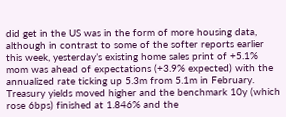did get in the US was in the form of more housing data, although in contrast to some of the softer reports earlier this week, yesterday’s existing home sales print of +5.1% mom was ahead of expectations (+3.9% expected) with the annualized rate ticking up 5.3m from 5.1m in February. Treasury yields moved higher and the benchmark 10y (which rose 6bps) finished at 1.846% and the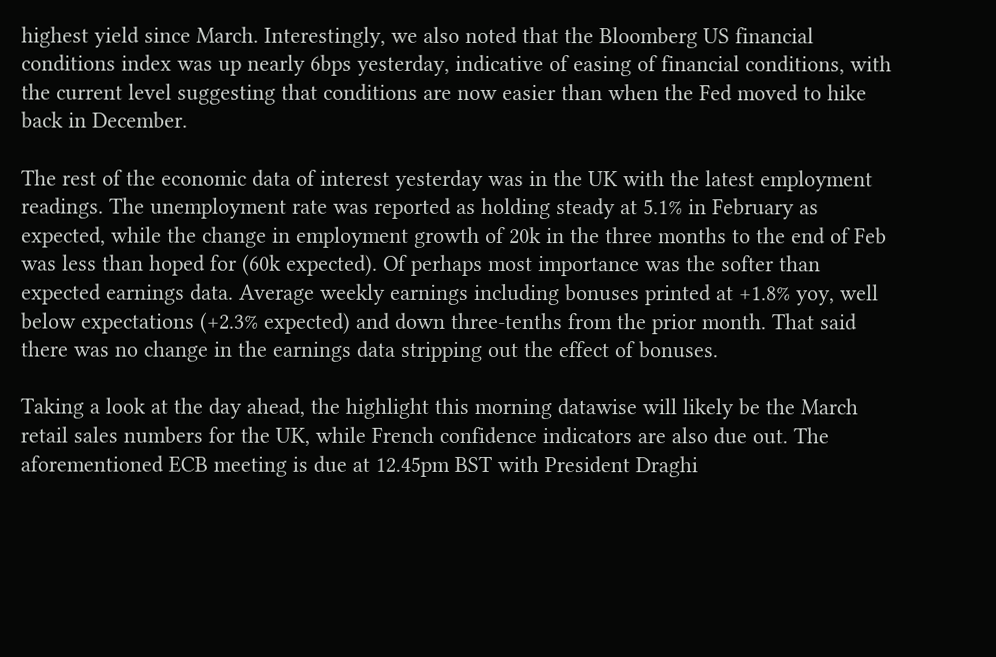highest yield since March. Interestingly, we also noted that the Bloomberg US financial conditions index was up nearly 6bps yesterday, indicative of easing of financial conditions, with the current level suggesting that conditions are now easier than when the Fed moved to hike back in December.

The rest of the economic data of interest yesterday was in the UK with the latest employment readings. The unemployment rate was reported as holding steady at 5.1% in February as expected, while the change in employment growth of 20k in the three months to the end of Feb was less than hoped for (60k expected). Of perhaps most importance was the softer than expected earnings data. Average weekly earnings including bonuses printed at +1.8% yoy, well below expectations (+2.3% expected) and down three-tenths from the prior month. That said there was no change in the earnings data stripping out the effect of bonuses.

Taking a look at the day ahead, the highlight this morning datawise will likely be the March retail sales numbers for the UK, while French confidence indicators are also due out. The aforementioned ECB meeting is due at 12.45pm BST with President Draghi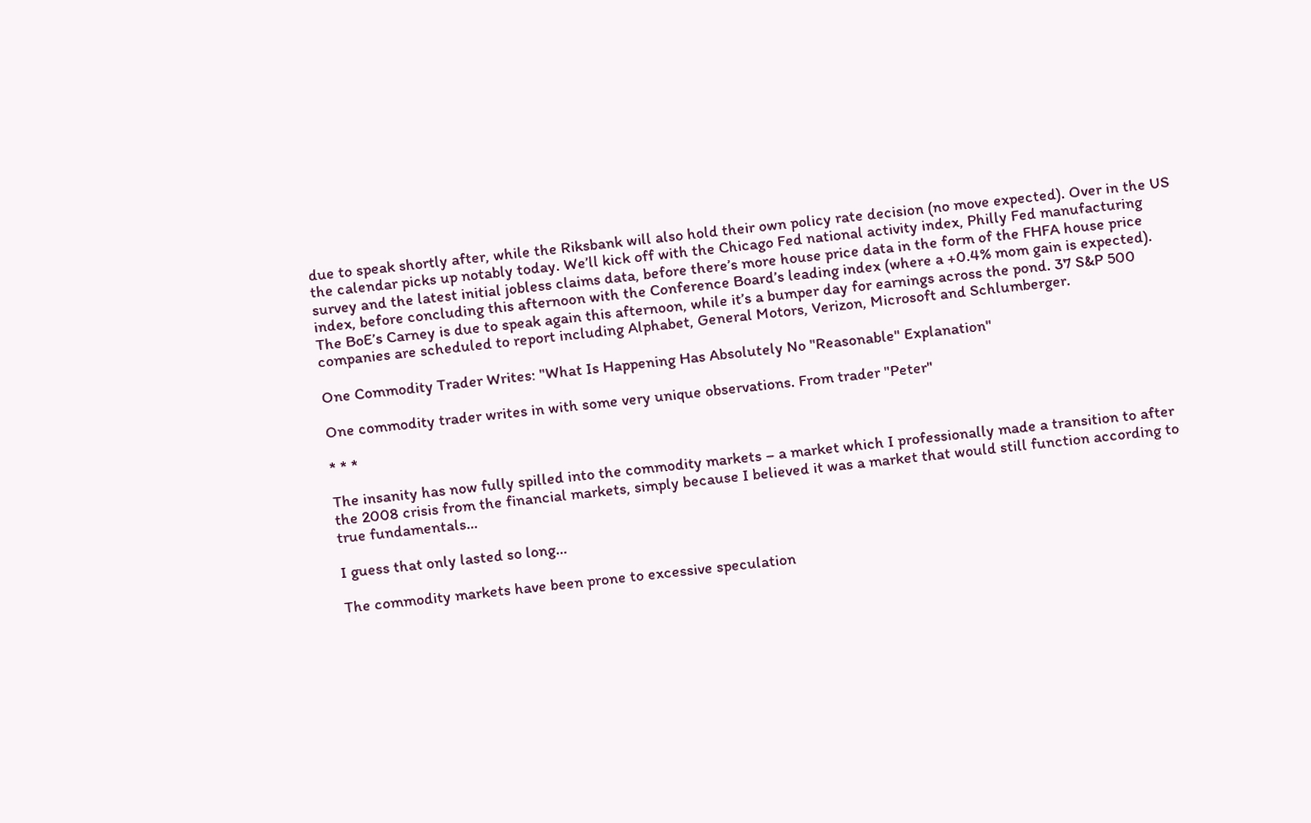due to speak shortly after, while the Riksbank will also hold their own policy rate decision (no move expected). Over in the US the calendar picks up notably today. We’ll kick off with the Chicago Fed national activity index, Philly Fed manufacturing survey and the latest initial jobless claims data, before there’s more house price data in the form of the FHFA house price index, before concluding this afternoon with the Conference Board’s leading index (where a +0.4% mom gain is expected). The BoE’s Carney is due to speak again this afternoon, while it’s a bumper day for earnings across the pond. 37 S&P 500 companies are scheduled to report including Alphabet, General Motors, Verizon, Microsoft and Schlumberger.

One Commodity Trader Writes: "What Is Happening Has Absolutely No "Reasonable" Explanation"

One commodity trader writes in with some very unique observations. From trader "Peter"

* * *

The insanity has now fully spilled into the commodity markets – a market which I professionally made a transition to after the 2008 crisis from the financial markets, simply because I believed it was a market that would still function according to true fundamentals…

I guess that only lasted so long…

The commodity markets have been prone to excessive speculation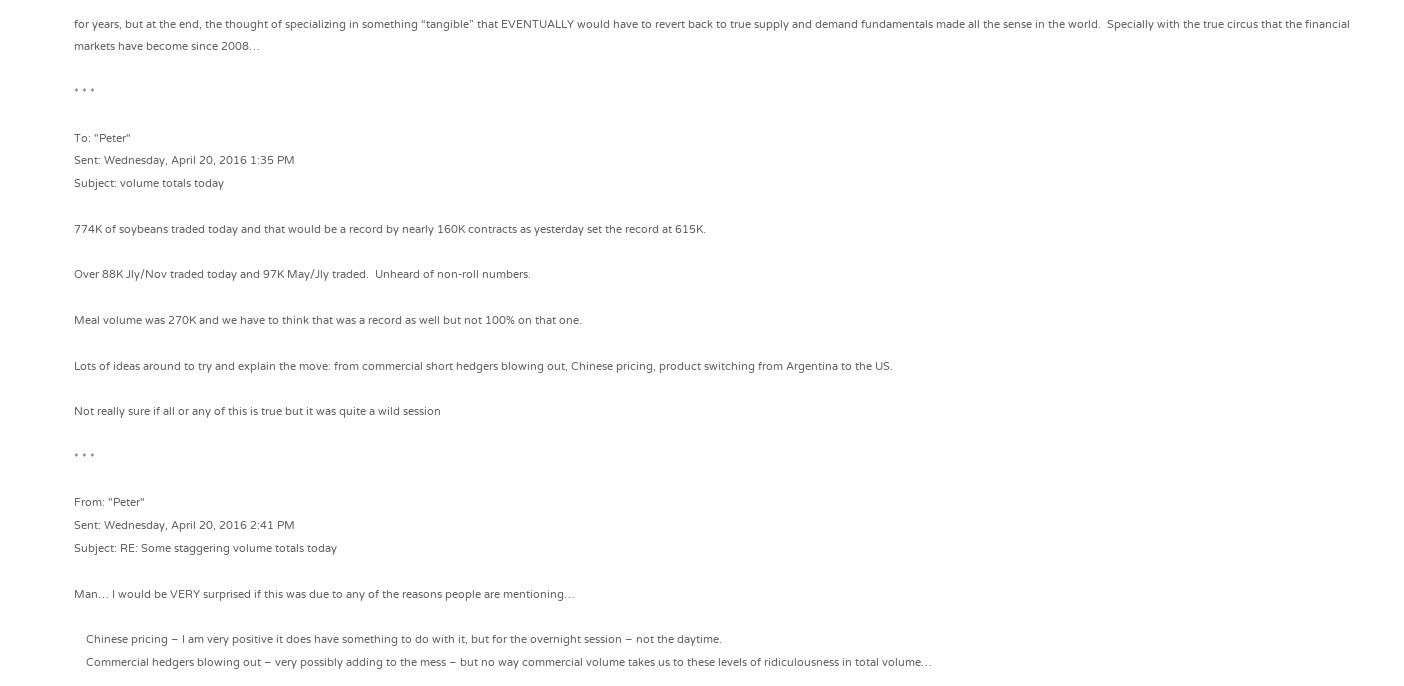for years, but at the end, the thought of specializing in something “tangible” that EVENTUALLY would have to revert back to true supply and demand fundamentals made all the sense in the world.  Specially with the true circus that the financial markets have become since 2008…

* * *

To: "Peter"
Sent: Wednesday, April 20, 2016 1:35 PM
Subject: volume totals today

774K of soybeans traded today and that would be a record by nearly 160K contracts as yesterday set the record at 615K.

Over 88K Jly/Nov traded today and 97K May/Jly traded.  Unheard of non-roll numbers.

Meal volume was 270K and we have to think that was a record as well but not 100% on that one.

Lots of ideas around to try and explain the move: from commercial short hedgers blowing out, Chinese pricing, product switching from Argentina to the US.

Not really sure if all or any of this is true but it was quite a wild session

* * *

From: "Peter"
Sent: Wednesday, April 20, 2016 2:41 PM
Subject: RE: Some staggering volume totals today

Man… I would be VERY surprised if this was due to any of the reasons people are mentioning…

    Chinese pricing – I am very positive it does have something to do with it, but for the overnight session – not the daytime.
    Commercial hedgers blowing out – very possibly adding to the mess – but no way commercial volume takes us to these levels of ridiculousness in total volume…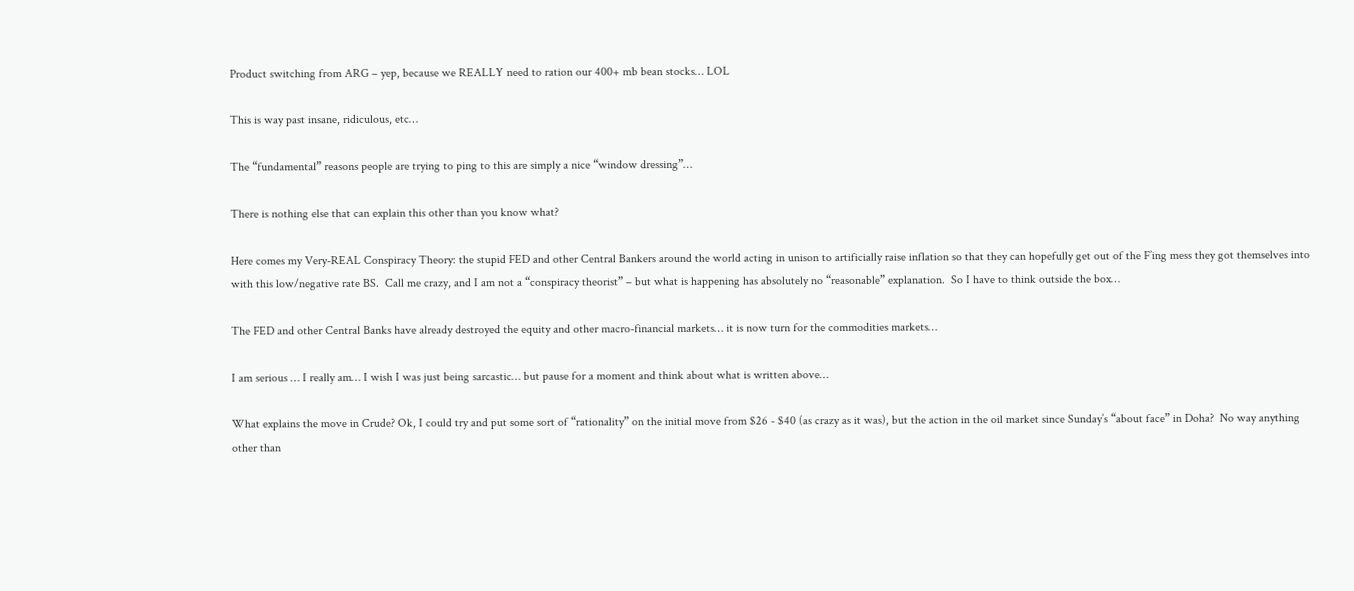Product switching from ARG – yep, because we REALLY need to ration our 400+ mb bean stocks… LOL

This is way past insane, ridiculous, etc…

The “fundamental” reasons people are trying to ping to this are simply a nice “window dressing”…

There is nothing else that can explain this other than you know what?

Here comes my Very-REAL Conspiracy Theory: the stupid FED and other Central Bankers around the world acting in unison to artificially raise inflation so that they can hopefully get out of the F’ing mess they got themselves into with this low/negative rate BS.  Call me crazy, and I am not a “conspiracy theorist” – but what is happening has absolutely no “reasonable” explanation.  So I have to think outside the box…

The FED and other Central Banks have already destroyed the equity and other macro-financial markets… it is now turn for the commodities markets…

I am serious … I really am… I wish I was just being sarcastic… but pause for a moment and think about what is written above…

What explains the move in Crude? Ok, I could try and put some sort of “rationality” on the initial move from $26 - $40 (as crazy as it was), but the action in the oil market since Sunday’s “about face” in Doha?  No way anything other than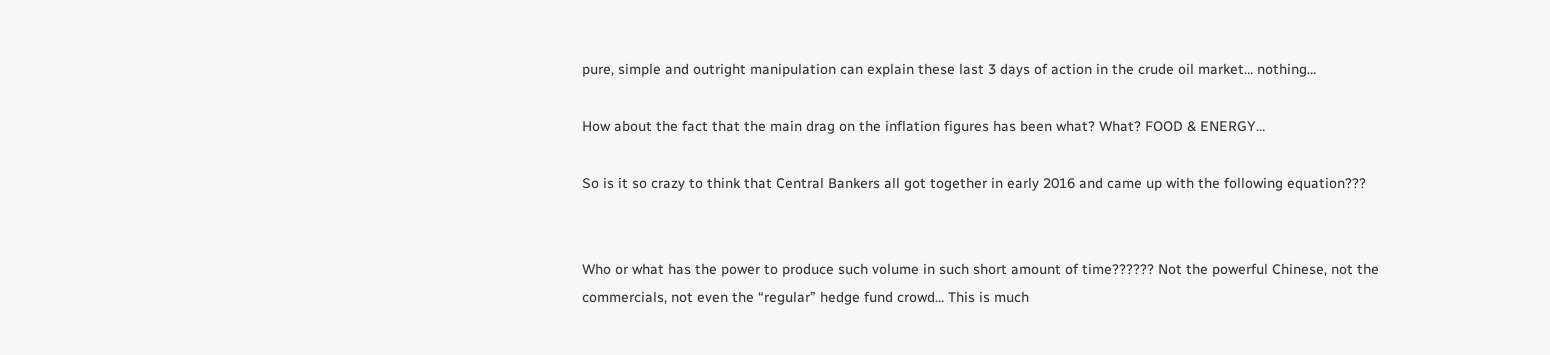pure, simple and outright manipulation can explain these last 3 days of action in the crude oil market… nothing…

How about the fact that the main drag on the inflation figures has been what? What? FOOD & ENERGY…

So is it so crazy to think that Central Bankers all got together in early 2016 and came up with the following equation???


Who or what has the power to produce such volume in such short amount of time?????? Not the powerful Chinese, not the commercials, not even the “regular” hedge fund crowd… This is much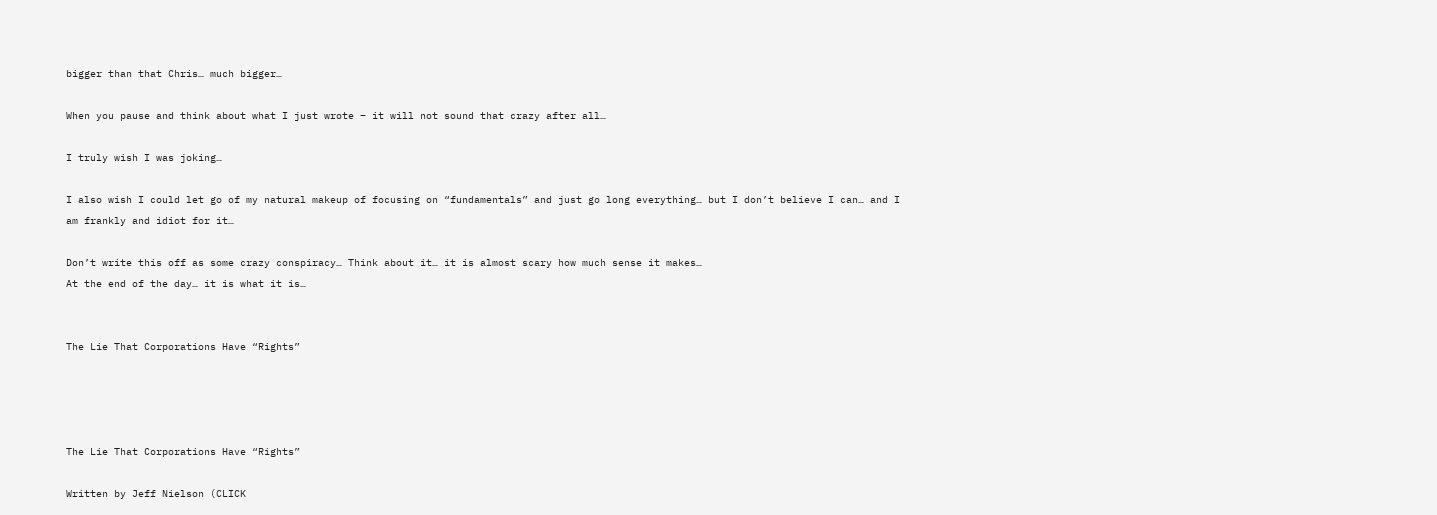bigger than that Chris… much bigger…

When you pause and think about what I just wrote – it will not sound that crazy after all…

I truly wish I was joking…

I also wish I could let go of my natural makeup of focusing on “fundamentals” and just go long everything… but I don’t believe I can… and I am frankly and idiot for it…

Don’t write this off as some crazy conspiracy… Think about it… it is almost scary how much sense it makes…
At the end of the day… it is what it is…


The Lie That Corporations Have “Rights”




The Lie That Corporations Have “Rights”

Written by Jeff Nielson (CLICK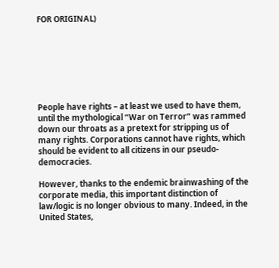FOR ORIGINAL)







People have rights – at least we used to have them, until the mythological “War on Terror” was rammed down our throats as a pretext for stripping us of many rights. Corporations cannot have rights, which should be evident to all citizens in our pseudo-democracies.

However, thanks to the endemic brainwashing of the corporate media, this important distinction of law/logic is no longer obvious to many. Indeed, in the United States,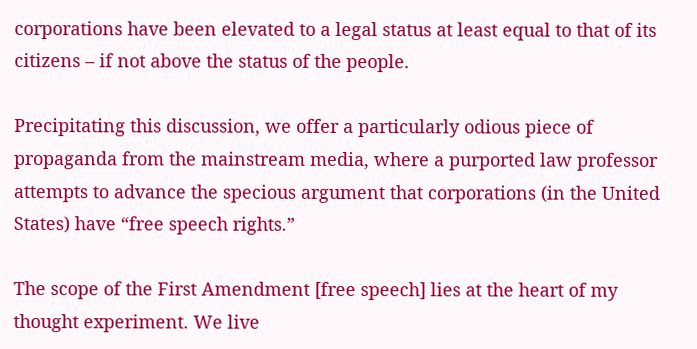corporations have been elevated to a legal status at least equal to that of its citizens – if not above the status of the people.

Precipitating this discussion, we offer a particularly odious piece of propaganda from the mainstream media, where a purported law professor attempts to advance the specious argument that corporations (in the United States) have “free speech rights.”

The scope of the First Amendment [free speech] lies at the heart of my thought experiment. We live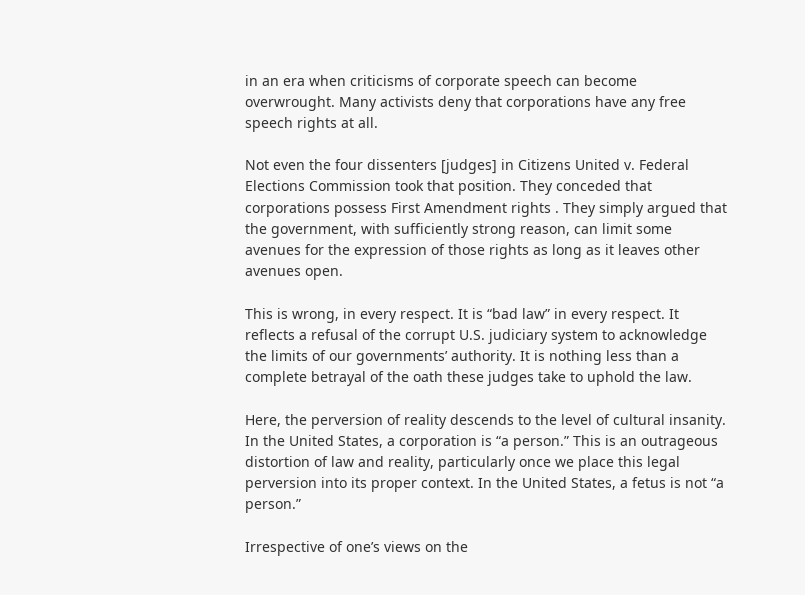in an era when criticisms of corporate speech can become overwrought. Many activists deny that corporations have any free speech rights at all.

Not even the four dissenters [judges] in Citizens United v. Federal Elections Commission took that position. They conceded that corporations possess First Amendment rights . They simply argued that the government, with sufficiently strong reason, can limit some avenues for the expression of those rights as long as it leaves other avenues open.

This is wrong, in every respect. It is “bad law” in every respect. It reflects a refusal of the corrupt U.S. judiciary system to acknowledge the limits of our governments’ authority. It is nothing less than a complete betrayal of the oath these judges take to uphold the law.

Here, the perversion of reality descends to the level of cultural insanity. In the United States, a corporation is “a person.” This is an outrageous distortion of law and reality, particularly once we place this legal perversion into its proper context. In the United States, a fetus is not “a person.”

Irrespective of one’s views on the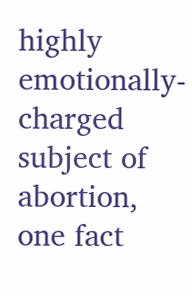highly emotionally-charged subject of abortion, one fact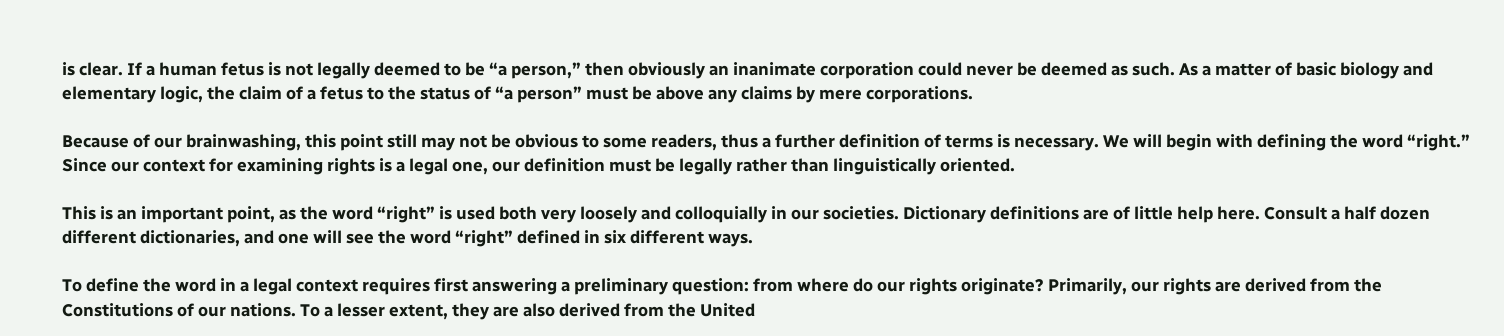is clear. If a human fetus is not legally deemed to be “a person,” then obviously an inanimate corporation could never be deemed as such. As a matter of basic biology and elementary logic, the claim of a fetus to the status of “a person” must be above any claims by mere corporations.

Because of our brainwashing, this point still may not be obvious to some readers, thus a further definition of terms is necessary. We will begin with defining the word “right.” Since our context for examining rights is a legal one, our definition must be legally rather than linguistically oriented.

This is an important point, as the word “right” is used both very loosely and colloquially in our societies. Dictionary definitions are of little help here. Consult a half dozen different dictionaries, and one will see the word “right” defined in six different ways.

To define the word in a legal context requires first answering a preliminary question: from where do our rights originate? Primarily, our rights are derived from the Constitutions of our nations. To a lesser extent, they are also derived from the United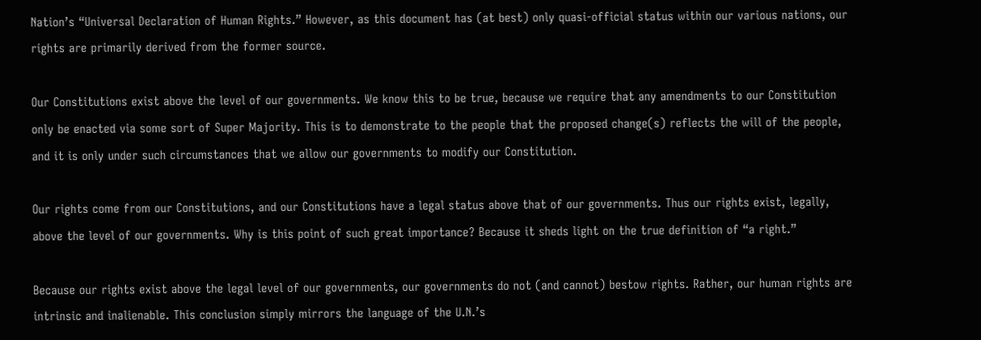Nation’s “Universal Declaration of Human Rights.” However, as this document has (at best) only quasi-official status within our various nations, our rights are primarily derived from the former source.

Our Constitutions exist above the level of our governments. We know this to be true, because we require that any amendments to our Constitution only be enacted via some sort of Super Majority. This is to demonstrate to the people that the proposed change(s) reflects the will of the people, and it is only under such circumstances that we allow our governments to modify our Constitution.

Our rights come from our Constitutions, and our Constitutions have a legal status above that of our governments. Thus our rights exist, legally, above the level of our governments. Why is this point of such great importance? Because it sheds light on the true definition of “a right.”

Because our rights exist above the legal level of our governments, our governments do not (and cannot) bestow rights. Rather, our human rights are intrinsic and inalienable. This conclusion simply mirrors the language of the U.N.’s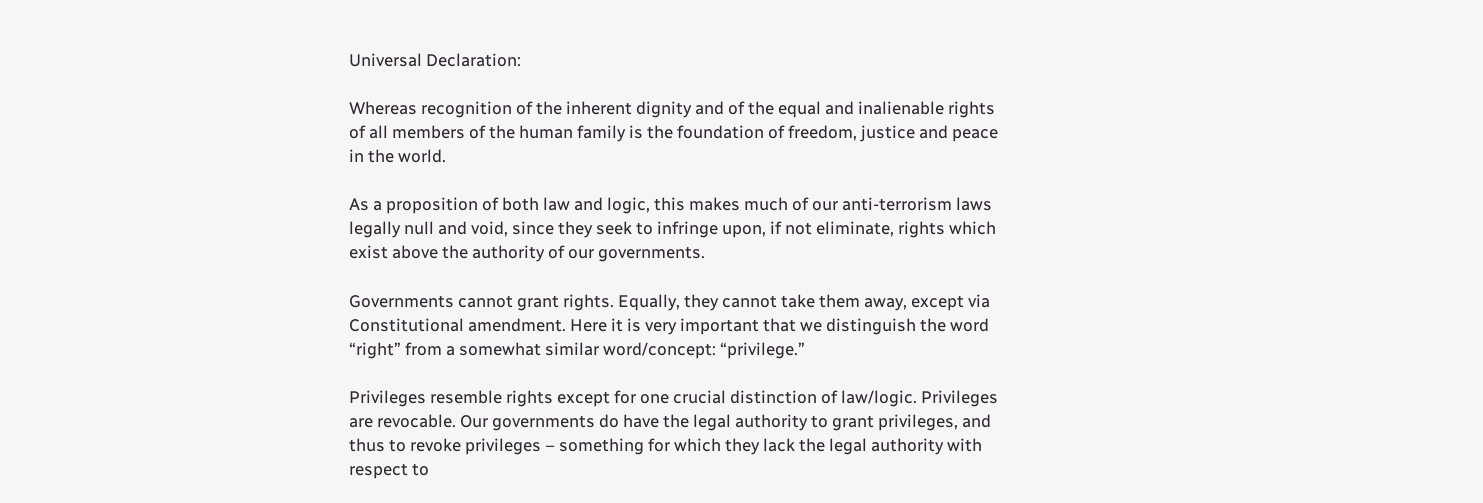Universal Declaration:

Whereas recognition of the inherent dignity and of the equal and inalienable rights of all members of the human family is the foundation of freedom, justice and peace in the world.

As a proposition of both law and logic, this makes much of our anti-terrorism laws legally null and void, since they seek to infringe upon, if not eliminate, rights which exist above the authority of our governments.

Governments cannot grant rights. Equally, they cannot take them away, except via Constitutional amendment. Here it is very important that we distinguish the word “right” from a somewhat similar word/concept: “privilege.”

Privileges resemble rights except for one crucial distinction of law/logic. Privileges are revocable. Our governments do have the legal authority to grant privileges, and thus to revoke privileges – something for which they lack the legal authority with respect to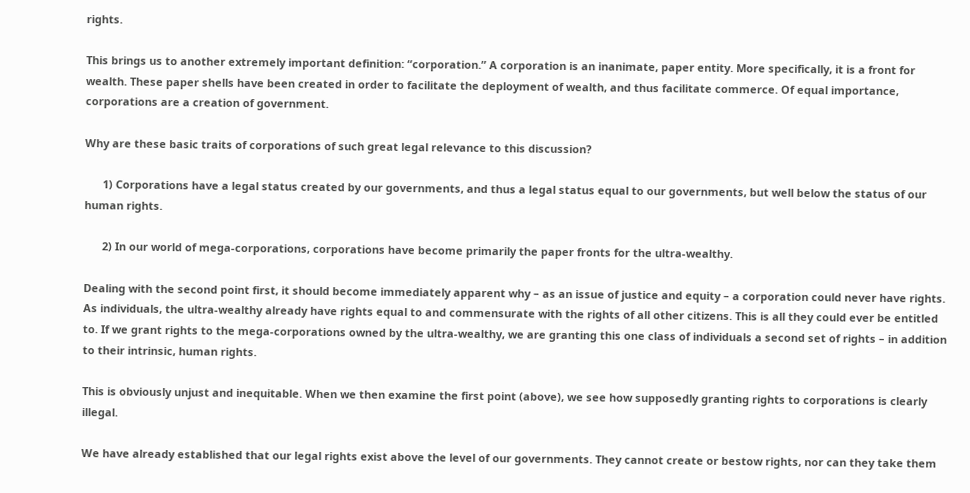rights.

This brings us to another extremely important definition: “corporation.” A corporation is an inanimate, paper entity. More specifically, it is a front for wealth. These paper shells have been created in order to facilitate the deployment of wealth, and thus facilitate commerce. Of equal importance, corporations are a creation of government.

Why are these basic traits of corporations of such great legal relevance to this discussion?

      1) Corporations have a legal status created by our governments, and thus a legal status equal to our governments, but well below the status of our human rights.

      2) In our world of mega-corporations, corporations have become primarily the paper fronts for the ultra-wealthy.

Dealing with the second point first, it should become immediately apparent why – as an issue of justice and equity – a corporation could never have rights. As individuals, the ultra-wealthy already have rights equal to and commensurate with the rights of all other citizens. This is all they could ever be entitled to. If we grant rights to the mega-corporations owned by the ultra-wealthy, we are granting this one class of individuals a second set of rights – in addition to their intrinsic, human rights.

This is obviously unjust and inequitable. When we then examine the first point (above), we see how supposedly granting rights to corporations is clearly illegal.

We have already established that our legal rights exist above the level of our governments. They cannot create or bestow rights, nor can they take them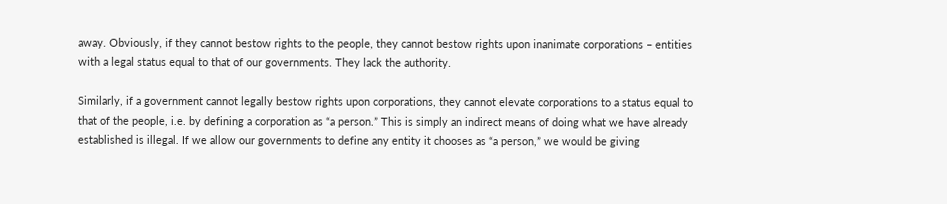away. Obviously, if they cannot bestow rights to the people, they cannot bestow rights upon inanimate corporations – entities with a legal status equal to that of our governments. They lack the authority.

Similarly, if a government cannot legally bestow rights upon corporations, they cannot elevate corporations to a status equal to that of the people, i.e. by defining a corporation as “a person.” This is simply an indirect means of doing what we have already established is illegal. If we allow our governments to define any entity it chooses as “a person,” we would be giving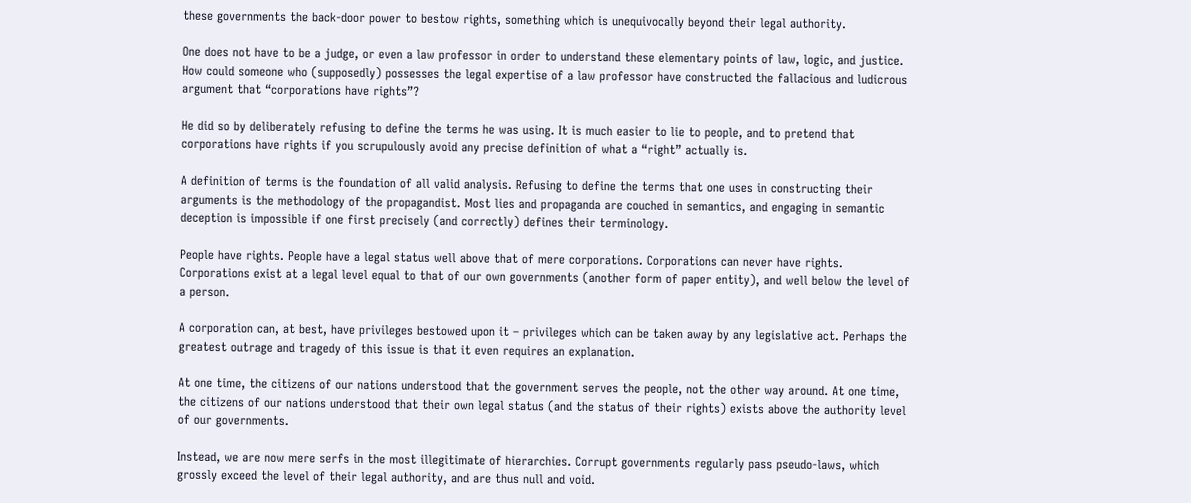these governments the back-door power to bestow rights, something which is unequivocally beyond their legal authority.

One does not have to be a judge, or even a law professor in order to understand these elementary points of law, logic, and justice. How could someone who (supposedly) possesses the legal expertise of a law professor have constructed the fallacious and ludicrous argument that “corporations have rights”?

He did so by deliberately refusing to define the terms he was using. It is much easier to lie to people, and to pretend that corporations have rights if you scrupulously avoid any precise definition of what a “right” actually is.

A definition of terms is the foundation of all valid analysis. Refusing to define the terms that one uses in constructing their arguments is the methodology of the propagandist. Most lies and propaganda are couched in semantics, and engaging in semantic deception is impossible if one first precisely (and correctly) defines their terminology.

People have rights. People have a legal status well above that of mere corporations. Corporations can never have rights. Corporations exist at a legal level equal to that of our own governments (another form of paper entity), and well below the level of a person.

A corporation can, at best, have privileges bestowed upon it – privileges which can be taken away by any legislative act. Perhaps the greatest outrage and tragedy of this issue is that it even requires an explanation.

At one time, the citizens of our nations understood that the government serves the people, not the other way around. At one time, the citizens of our nations understood that their own legal status (and the status of their rights) exists above the authority level of our governments.

Instead, we are now mere serfs in the most illegitimate of hierarchies. Corrupt governments regularly pass pseudo-laws, which grossly exceed the level of their legal authority, and are thus null and void.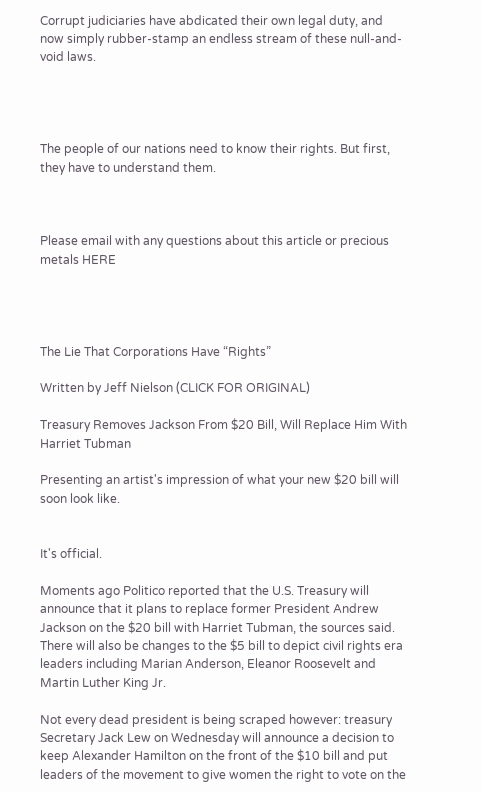Corrupt judiciaries have abdicated their own legal duty, and now simply rubber-stamp an endless stream of these null-and-void laws.




The people of our nations need to know their rights. But first, they have to understand them.



Please email with any questions about this article or precious metals HERE




The Lie That Corporations Have “Rights”

Written by Jeff Nielson (CLICK FOR ORIGINAL)

Treasury Removes Jackson From $20 Bill, Will Replace Him With Harriet Tubman

Presenting an artist's impression of what your new $20 bill will soon look like.


It's official.

Moments ago Politico reported that the U.S. Treasury will announce that it plans to replace former President Andrew Jackson on the $20 bill with Harriet Tubman, the sources said. There will also be changes to the $5 bill to depict civil rights era leaders including Marian Anderson, Eleanor Roosevelt and Martin Luther King Jr.

Not every dead president is being scraped however: treasury Secretary Jack Lew on Wednesday will announce a decision to keep Alexander Hamilton on the front of the $10 bill and put leaders of the movement to give women the right to vote on the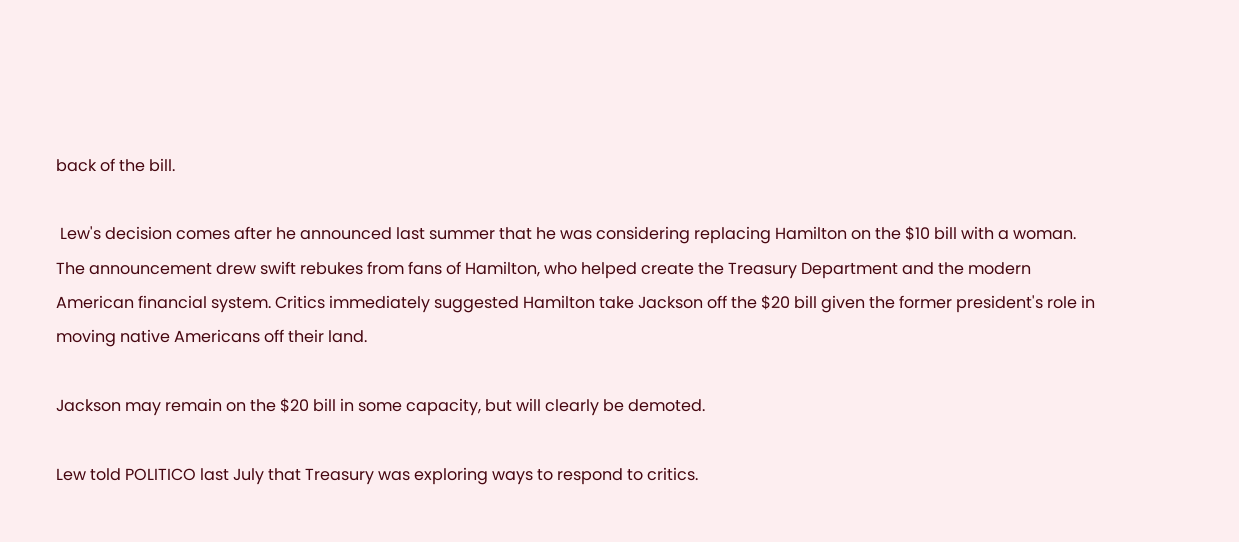back of the bill.

 Lew's decision comes after he announced last summer that he was considering replacing Hamilton on the $10 bill with a woman. The announcement drew swift rebukes from fans of Hamilton, who helped create the Treasury Department and the modern American financial system. Critics immediately suggested Hamilton take Jackson off the $20 bill given the former president's role in moving native Americans off their land.

Jackson may remain on the $20 bill in some capacity, but will clearly be demoted.

Lew told POLITICO last July that Treasury was exploring ways to respond to critics.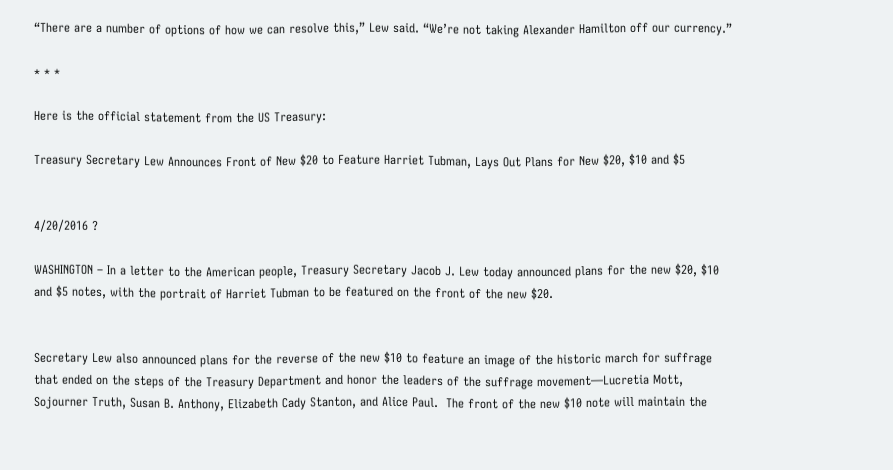“There are a number of options of how we can resolve this,” Lew said. “We’re not taking Alexander Hamilton off our currency.”

* * *

Here is the official statement from the US Treasury:

Treasury Secretary Lew Announces Front of New $20 to Feature Harriet Tubman, Lays Out Plans for New $20, $10 and $5


4/20/2016 ?

WASHINGTON – In a letter to the American people, Treasury Secretary Jacob J. Lew today announced plans for the new $20, $10 and $5 notes, with the portrait of Harriet Tubman to be featured on the front of the new $20.


Secretary Lew also announced plans for the reverse of the new $10 to feature an image of the historic march for suffrage that ended on the steps of the Treasury Department and honor the leaders of the suffrage movement—Lucretia Mott, Sojourner Truth, Susan B. Anthony, Elizabeth Cady Stanton, and Alice Paul.  The front of the new $10 note will maintain the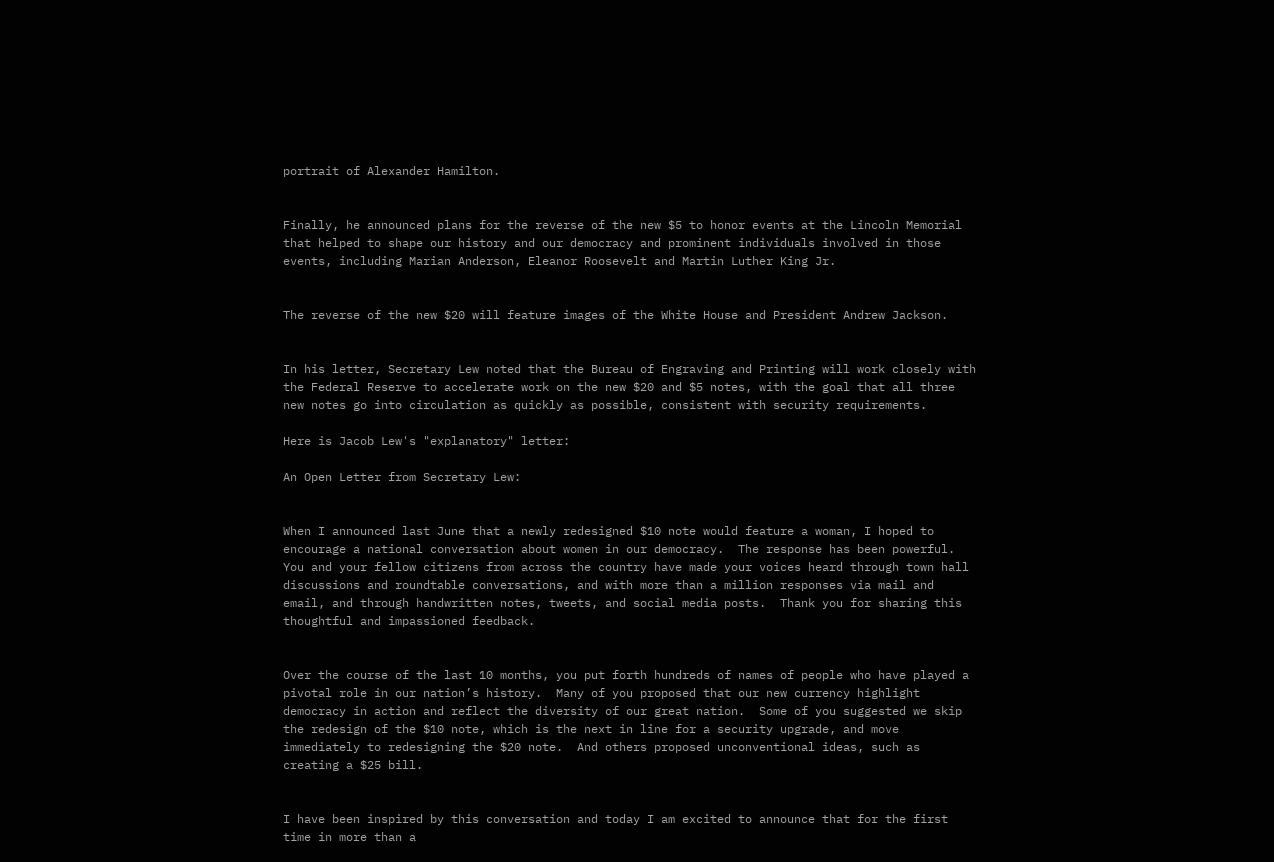portrait of Alexander Hamilton.


Finally, he announced plans for the reverse of the new $5 to honor events at the Lincoln Memorial that helped to shape our history and our democracy and prominent individuals involved in those events, including Marian Anderson, Eleanor Roosevelt and Martin Luther King Jr.


The reverse of the new $20 will feature images of the White House and President Andrew Jackson.


In his letter, Secretary Lew noted that the Bureau of Engraving and Printing will work closely with the Federal Reserve to accelerate work on the new $20 and $5 notes, with the goal that all three new notes go into circulation as quickly as possible, consistent with security requirements.

Here is Jacob Lew's "explanatory" letter:

An Open Letter from Secretary Lew:


When I announced last June that a newly redesigned $10 note would feature a woman, I hoped to encourage a national conversation about women in our democracy.  The response has been powerful.  You and your fellow citizens from across the country have made your voices heard through town hall discussions and roundtable conversations, and with more than a million responses via mail and email, and through handwritten notes, tweets, and social media posts.  Thank you for sharing this thoughtful and impassioned feedback.


Over the course of the last 10 months, you put forth hundreds of names of people who have played a pivotal role in our nation’s history.  Many of you proposed that our new currency highlight democracy in action and reflect the diversity of our great nation.  Some of you suggested we skip the redesign of the $10 note, which is the next in line for a security upgrade, and move immediately to redesigning the $20 note.  And others proposed unconventional ideas, such as creating a $25 bill.


I have been inspired by this conversation and today I am excited to announce that for the first time in more than a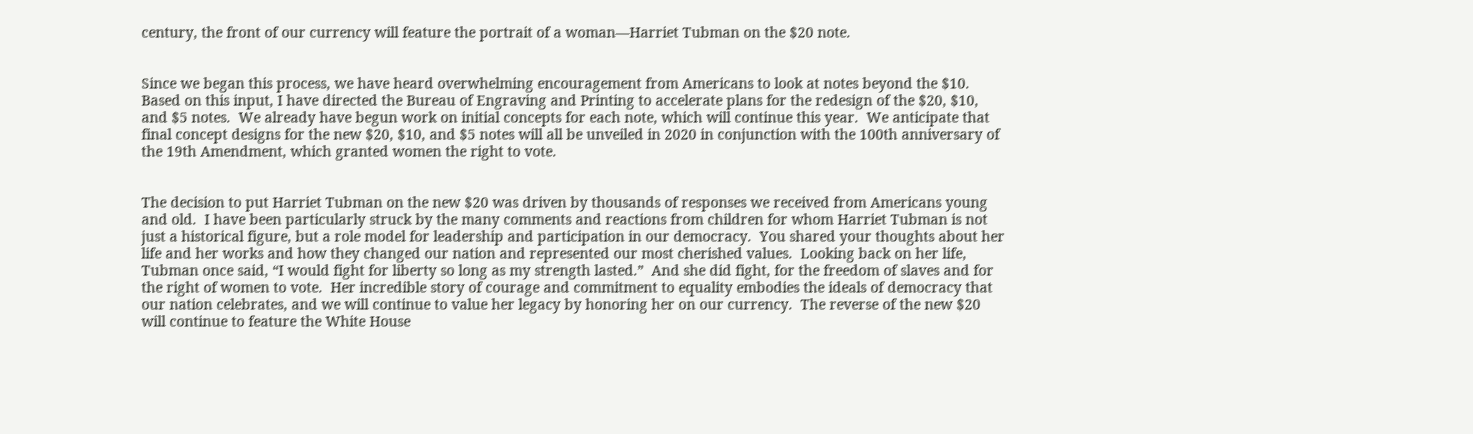century, the front of our currency will feature the portrait of a woman—Harriet Tubman on the $20 note.


Since we began this process, we have heard overwhelming encouragement from Americans to look at notes beyond the $10.  Based on this input, I have directed the Bureau of Engraving and Printing to accelerate plans for the redesign of the $20, $10, and $5 notes.  We already have begun work on initial concepts for each note, which will continue this year.  We anticipate that final concept designs for the new $20, $10, and $5 notes will all be unveiled in 2020 in conjunction with the 100th anniversary of the 19th Amendment, which granted women the right to vote.


The decision to put Harriet Tubman on the new $20 was driven by thousands of responses we received from Americans young and old.  I have been particularly struck by the many comments and reactions from children for whom Harriet Tubman is not just a historical figure, but a role model for leadership and participation in our democracy.  You shared your thoughts about her life and her works and how they changed our nation and represented our most cherished values.  Looking back on her life, Tubman once said, “I would fight for liberty so long as my strength lasted.”  And she did fight, for the freedom of slaves and for the right of women to vote.  Her incredible story of courage and commitment to equality embodies the ideals of democracy that our nation celebrates, and we will continue to value her legacy by honoring her on our currency.  The reverse of the new $20 will continue to feature the White House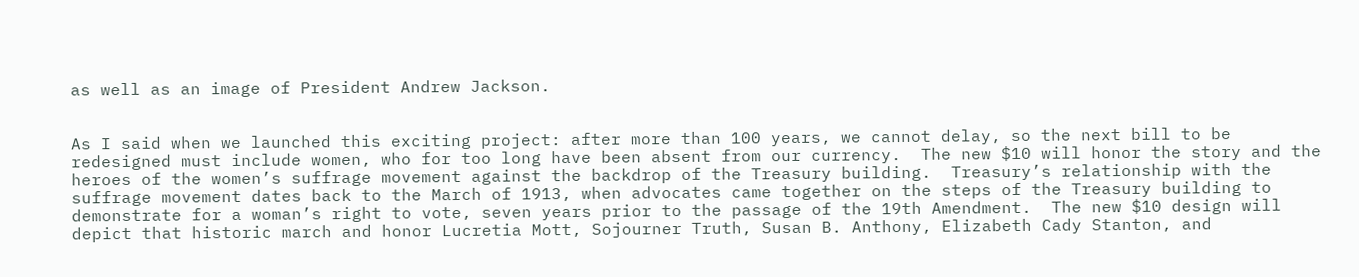as well as an image of President Andrew Jackson.


As I said when we launched this exciting project: after more than 100 years, we cannot delay, so the next bill to be redesigned must include women, who for too long have been absent from our currency.  The new $10 will honor the story and the heroes of the women’s suffrage movement against the backdrop of the Treasury building.  Treasury’s relationship with the suffrage movement dates back to the March of 1913, when advocates came together on the steps of the Treasury building to demonstrate for a woman’s right to vote, seven years prior to the passage of the 19th Amendment.  The new $10 design will depict that historic march and honor Lucretia Mott, Sojourner Truth, Susan B. Anthony, Elizabeth Cady Stanton, and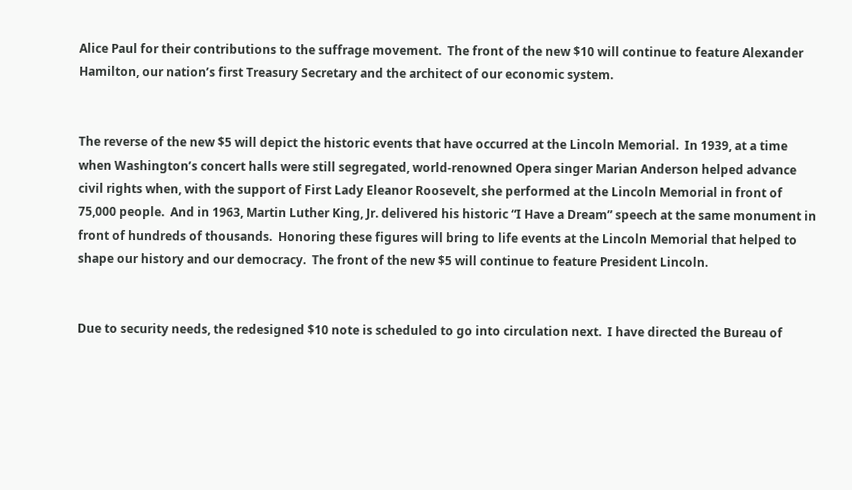Alice Paul for their contributions to the suffrage movement.  The front of the new $10 will continue to feature Alexander Hamilton, our nation’s first Treasury Secretary and the architect of our economic system.


The reverse of the new $5 will depict the historic events that have occurred at the Lincoln Memorial.  In 1939, at a time when Washington’s concert halls were still segregated, world-renowned Opera singer Marian Anderson helped advance civil rights when, with the support of First Lady Eleanor Roosevelt, she performed at the Lincoln Memorial in front of 75,000 people.  And in 1963, Martin Luther King, Jr. delivered his historic “I Have a Dream” speech at the same monument in front of hundreds of thousands.  Honoring these figures will bring to life events at the Lincoln Memorial that helped to shape our history and our democracy.  The front of the new $5 will continue to feature President Lincoln.


Due to security needs, the redesigned $10 note is scheduled to go into circulation next.  I have directed the Bureau of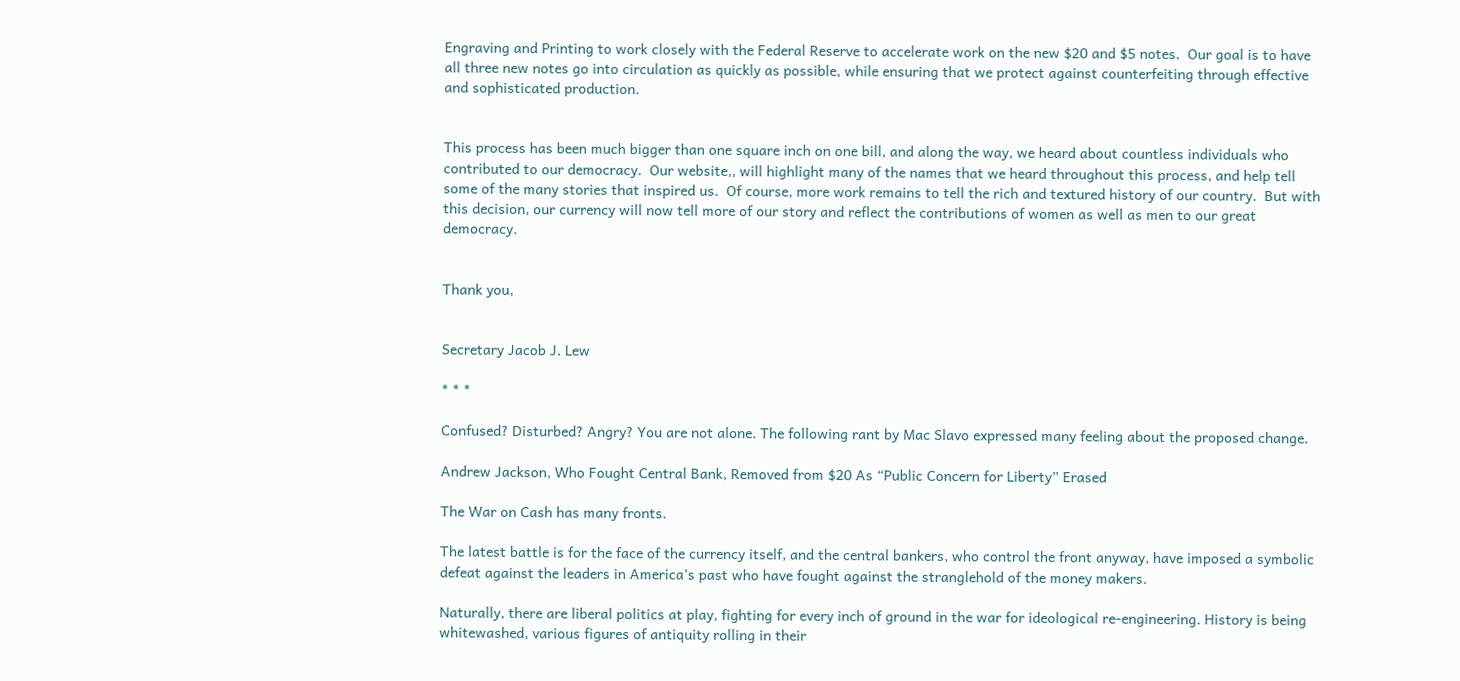Engraving and Printing to work closely with the Federal Reserve to accelerate work on the new $20 and $5 notes.  Our goal is to have all three new notes go into circulation as quickly as possible, while ensuring that we protect against counterfeiting through effective and sophisticated production.


This process has been much bigger than one square inch on one bill, and along the way, we heard about countless individuals who contributed to our democracy.  Our website,, will highlight many of the names that we heard throughout this process, and help tell some of the many stories that inspired us.  Of course, more work remains to tell the rich and textured history of our country.  But with this decision, our currency will now tell more of our story and reflect the contributions of women as well as men to our great democracy.


Thank you,


Secretary Jacob J. Lew

* * *

Confused? Disturbed? Angry? You are not alone. The following rant by Mac Slavo expressed many feeling about the proposed change.

Andrew Jackson, Who Fought Central Bank, Removed from $20 As “Public Concern for Liberty” Erased

The War on Cash has many fronts.

The latest battle is for the face of the currency itself, and the central bankers, who control the front anyway, have imposed a symbolic defeat against the leaders in America’s past who have fought against the stranglehold of the money makers.

Naturally, there are liberal politics at play, fighting for every inch of ground in the war for ideological re-engineering. History is being whitewashed, various figures of antiquity rolling in their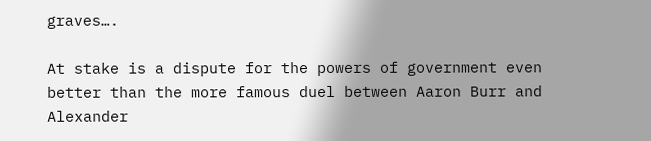graves….

At stake is a dispute for the powers of government even better than the more famous duel between Aaron Burr and Alexander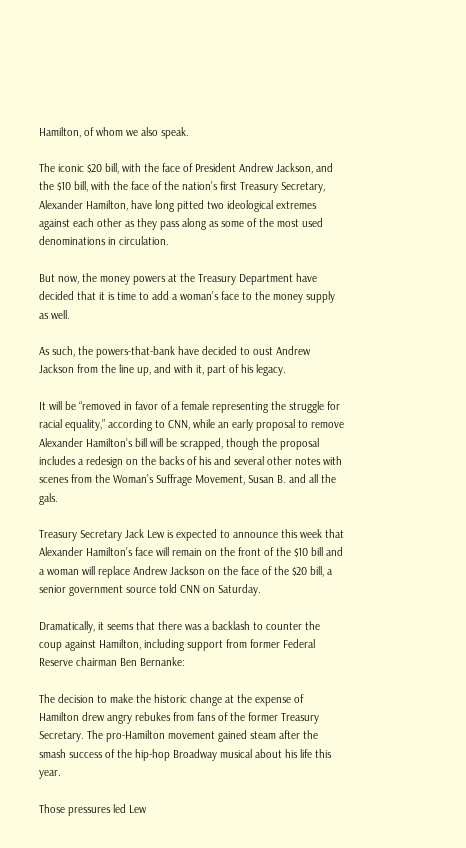Hamilton, of whom we also speak.

The iconic $20 bill, with the face of President Andrew Jackson, and the $10 bill, with the face of the nation’s first Treasury Secretary, Alexander Hamilton, have long pitted two ideological extremes against each other as they pass along as some of the most used denominations in circulation.

But now, the money powers at the Treasury Department have decided that it is time to add a woman’s face to the money supply as well.

As such, the powers-that-bank have decided to oust Andrew Jackson from the line up, and with it, part of his legacy.

It will be “removed in favor of a female representing the struggle for racial equality,” according to CNN, while an early proposal to remove Alexander Hamilton’s bill will be scrapped, though the proposal includes a redesign on the backs of his and several other notes with scenes from the Woman’s Suffrage Movement, Susan B. and all the gals.

Treasury Secretary Jack Lew is expected to announce this week that Alexander Hamilton’s face will remain on the front of the $10 bill and a woman will replace Andrew Jackson on the face of the $20 bill, a senior government source told CNN on Saturday.

Dramatically, it seems that there was a backlash to counter the coup against Hamilton, including support from former Federal Reserve chairman Ben Bernanke:

The decision to make the historic change at the expense of Hamilton drew angry rebukes from fans of the former Treasury Secretary. The pro-Hamilton movement gained steam after the smash success of the hip-hop Broadway musical about his life this year.

Those pressures led Lew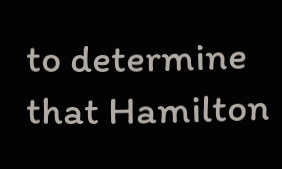to determine that Hamilton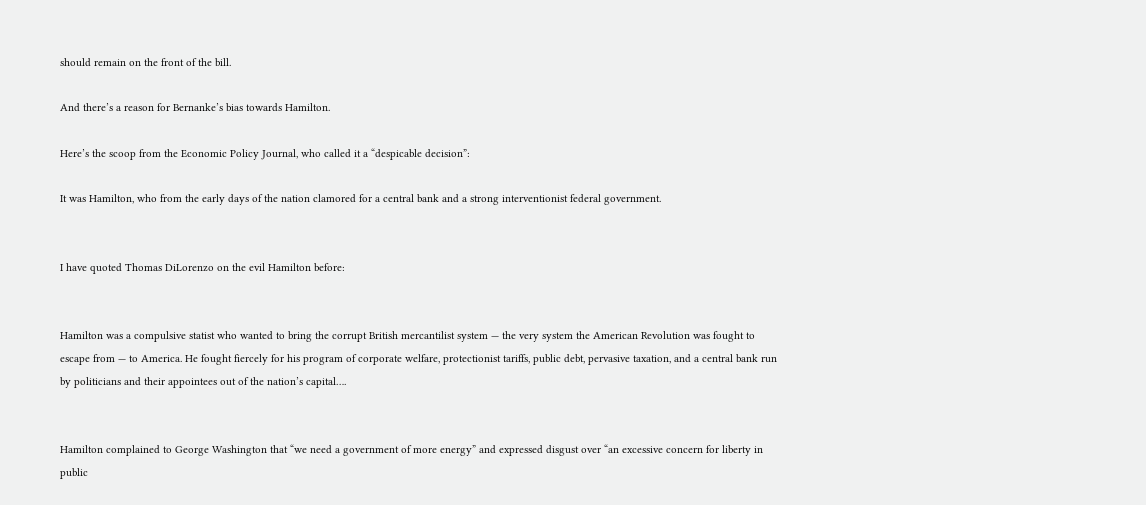should remain on the front of the bill.

And there’s a reason for Bernanke’s bias towards Hamilton.

Here’s the scoop from the Economic Policy Journal, who called it a “despicable decision”:

It was Hamilton, who from the early days of the nation clamored for a central bank and a strong interventionist federal government.


I have quoted Thomas DiLorenzo on the evil Hamilton before:


Hamilton was a compulsive statist who wanted to bring the corrupt British mercantilist system — the very system the American Revolution was fought to escape from — to America. He fought fiercely for his program of corporate welfare, protectionist tariffs, public debt, pervasive taxation, and a central bank run by politicians and their appointees out of the nation’s capital….


Hamilton complained to George Washington that “we need a government of more energy” and expressed disgust over “an excessive concern for liberty in public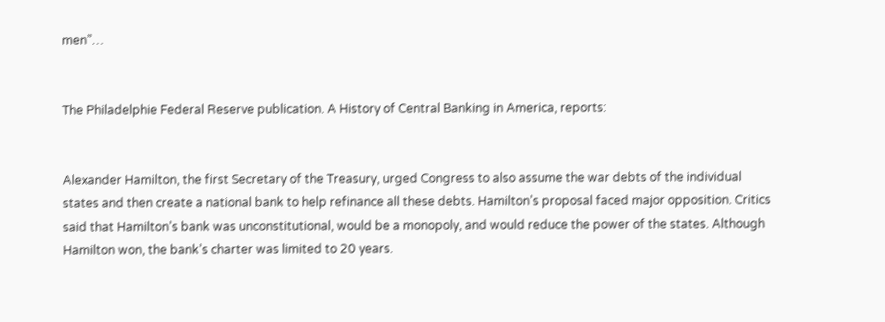men”…


The Philadelphie Federal Reserve publication. A History of Central Banking in America, reports:


Alexander Hamilton, the first Secretary of the Treasury, urged Congress to also assume the war debts of the individual states and then create a national bank to help refinance all these debts. Hamilton’s proposal faced major opposition. Critics said that Hamilton’s bank was unconstitutional, would be a monopoly, and would reduce the power of the states. Although Hamilton won, the bank’s charter was limited to 20 years.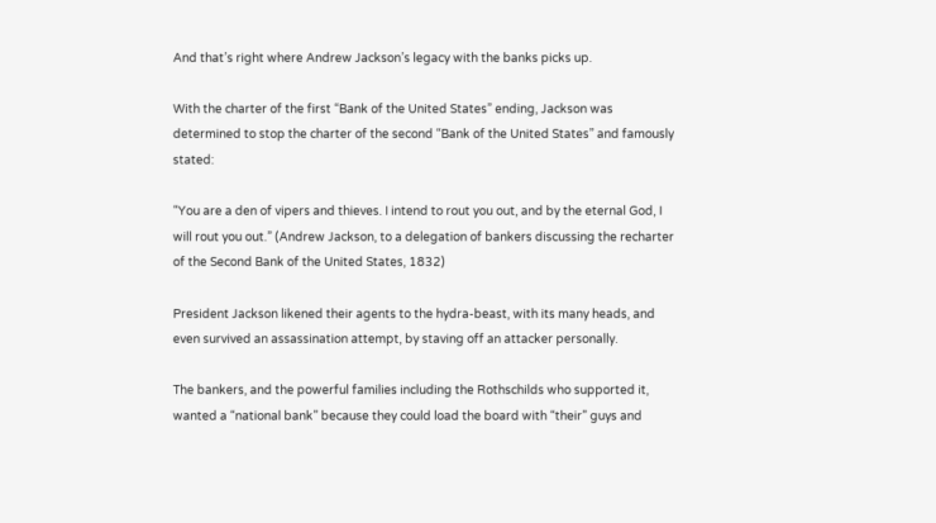And that’s right where Andrew Jackson’s legacy with the banks picks up.

With the charter of the first “Bank of the United States” ending, Jackson was determined to stop the charter of the second “Bank of the United States” and famously stated:

“You are a den of vipers and thieves. I intend to rout you out, and by the eternal God, I will rout you out.” (Andrew Jackson, to a delegation of bankers discussing the recharter of the Second Bank of the United States, 1832)

President Jackson likened their agents to the hydra-beast, with its many heads, and even survived an assassination attempt, by staving off an attacker personally.

The bankers, and the powerful families including the Rothschilds who supported it, wanted a “national bank” because they could load the board with “their” guys and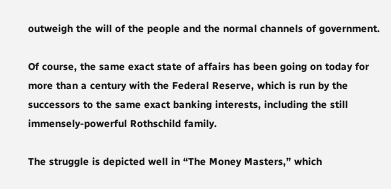outweigh the will of the people and the normal channels of government.

Of course, the same exact state of affairs has been going on today for more than a century with the Federal Reserve, which is run by the successors to the same exact banking interests, including the still immensely-powerful Rothschild family.

The struggle is depicted well in “The Money Masters,” which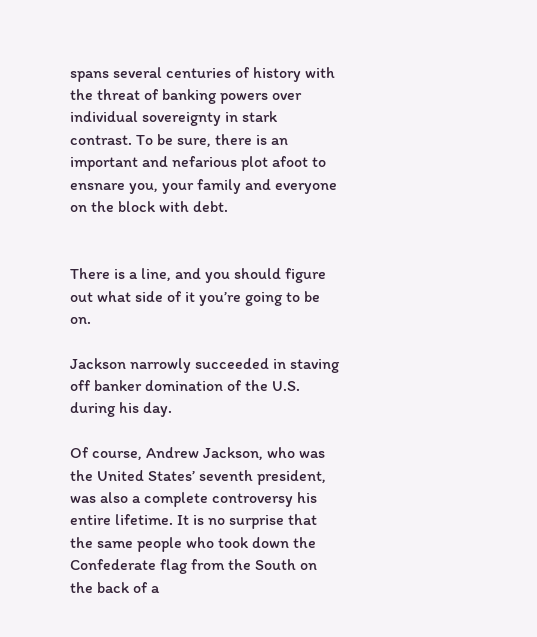spans several centuries of history with the threat of banking powers over individual sovereignty in stark contrast. To be sure, there is an important and nefarious plot afoot to ensnare you, your family and everyone on the block with debt.


There is a line, and you should figure out what side of it you’re going to be on.

Jackson narrowly succeeded in staving off banker domination of the U.S. during his day.

Of course, Andrew Jackson, who was the United States’ seventh president, was also a complete controversy his entire lifetime. It is no surprise that the same people who took down the Confederate flag from the South on the back of a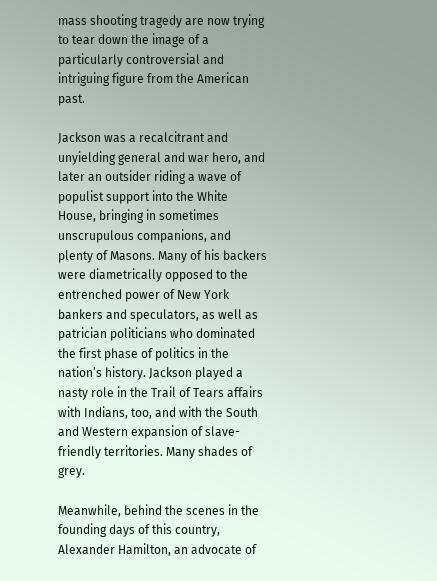mass shooting tragedy are now trying to tear down the image of a particularly controversial and intriguing figure from the American past.

Jackson was a recalcitrant and unyielding general and war hero, and later an outsider riding a wave of populist support into the White House, bringing in sometimes unscrupulous companions, and plenty of Masons. Many of his backers were diametrically opposed to the entrenched power of New York bankers and speculators, as well as patrician politicians who dominated the first phase of politics in the nation’s history. Jackson played a nasty role in the Trail of Tears affairs with Indians, too, and with the South and Western expansion of slave-friendly territories. Many shades of grey.

Meanwhile, behind the scenes in the founding days of this country, Alexander Hamilton, an advocate of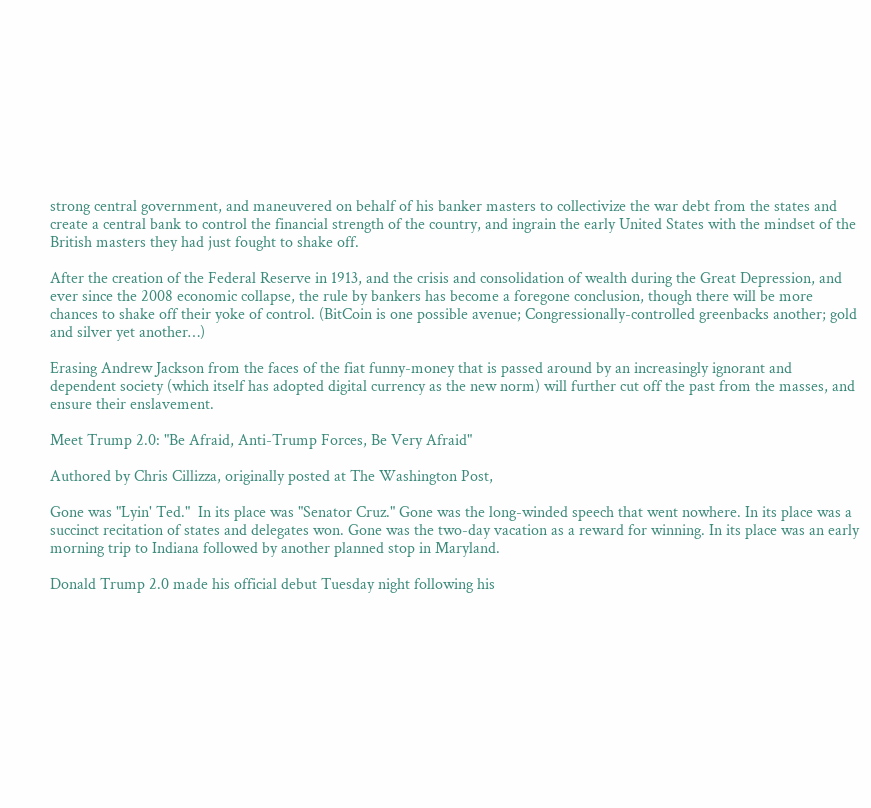strong central government, and maneuvered on behalf of his banker masters to collectivize the war debt from the states and create a central bank to control the financial strength of the country, and ingrain the early United States with the mindset of the British masters they had just fought to shake off.

After the creation of the Federal Reserve in 1913, and the crisis and consolidation of wealth during the Great Depression, and ever since the 2008 economic collapse, the rule by bankers has become a foregone conclusion, though there will be more chances to shake off their yoke of control. (BitCoin is one possible avenue; Congressionally-controlled greenbacks another; gold and silver yet another…)

Erasing Andrew Jackson from the faces of the fiat funny-money that is passed around by an increasingly ignorant and dependent society (which itself has adopted digital currency as the new norm) will further cut off the past from the masses, and ensure their enslavement.

Meet Trump 2.0: "Be Afraid, Anti-Trump Forces, Be Very Afraid"

Authored by Chris Cillizza, originally posted at The Washington Post,

Gone was "Lyin' Ted."  In its place was "Senator Cruz." Gone was the long-winded speech that went nowhere. In its place was a succinct recitation of states and delegates won. Gone was the two-day vacation as a reward for winning. In its place was an early morning trip to Indiana followed by another planned stop in Maryland.

Donald Trump 2.0 made his official debut Tuesday night following his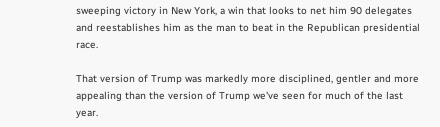sweeping victory in New York, a win that looks to net him 90 delegates and reestablishes him as the man to beat in the Republican presidential race.

That version of Trump was markedly more disciplined, gentler and more appealing than the version of Trump we've seen for much of the last year.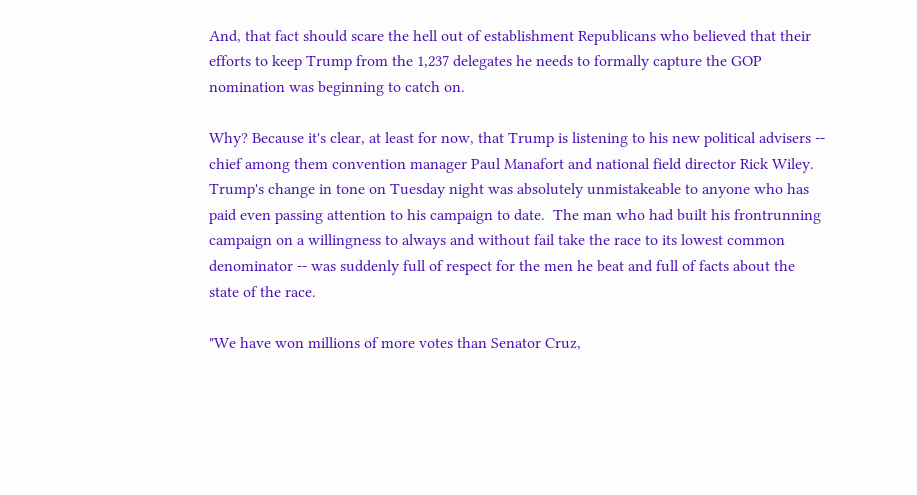And, that fact should scare the hell out of establishment Republicans who believed that their efforts to keep Trump from the 1,237 delegates he needs to formally capture the GOP nomination was beginning to catch on.

Why? Because it's clear, at least for now, that Trump is listening to his new political advisers -- chief among them convention manager Paul Manafort and national field director Rick Wiley. Trump's change in tone on Tuesday night was absolutely unmistakeable to anyone who has paid even passing attention to his campaign to date.  The man who had built his frontrunning campaign on a willingness to always and without fail take the race to its lowest common denominator -- was suddenly full of respect for the men he beat and full of facts about the state of the race.

"We have won millions of more votes than Senator Cruz,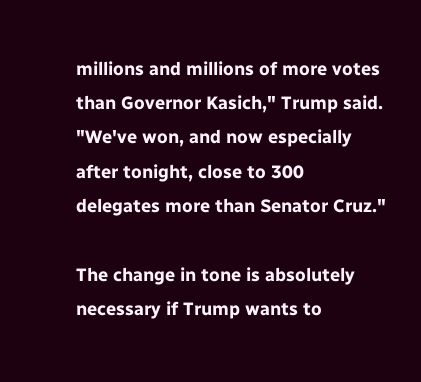millions and millions of more votes than Governor Kasich," Trump said. "We've won, and now especially after tonight, close to 300 delegates more than Senator Cruz."

The change in tone is absolutely necessary if Trump wants to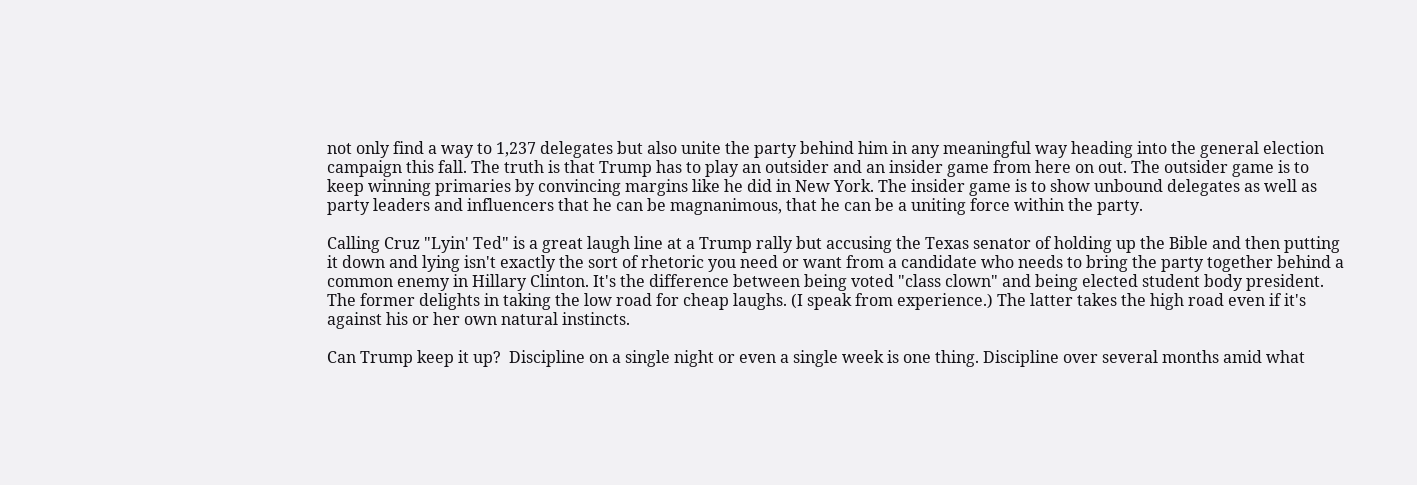not only find a way to 1,237 delegates but also unite the party behind him in any meaningful way heading into the general election campaign this fall. The truth is that Trump has to play an outsider and an insider game from here on out. The outsider game is to keep winning primaries by convincing margins like he did in New York. The insider game is to show unbound delegates as well as party leaders and influencers that he can be magnanimous, that he can be a uniting force within the party.

Calling Cruz "Lyin' Ted" is a great laugh line at a Trump rally but accusing the Texas senator of holding up the Bible and then putting it down and lying isn't exactly the sort of rhetoric you need or want from a candidate who needs to bring the party together behind a common enemy in Hillary Clinton. It's the difference between being voted "class clown" and being elected student body president. The former delights in taking the low road for cheap laughs. (I speak from experience.) The latter takes the high road even if it's against his or her own natural instincts.

Can Trump keep it up?  Discipline on a single night or even a single week is one thing. Discipline over several months amid what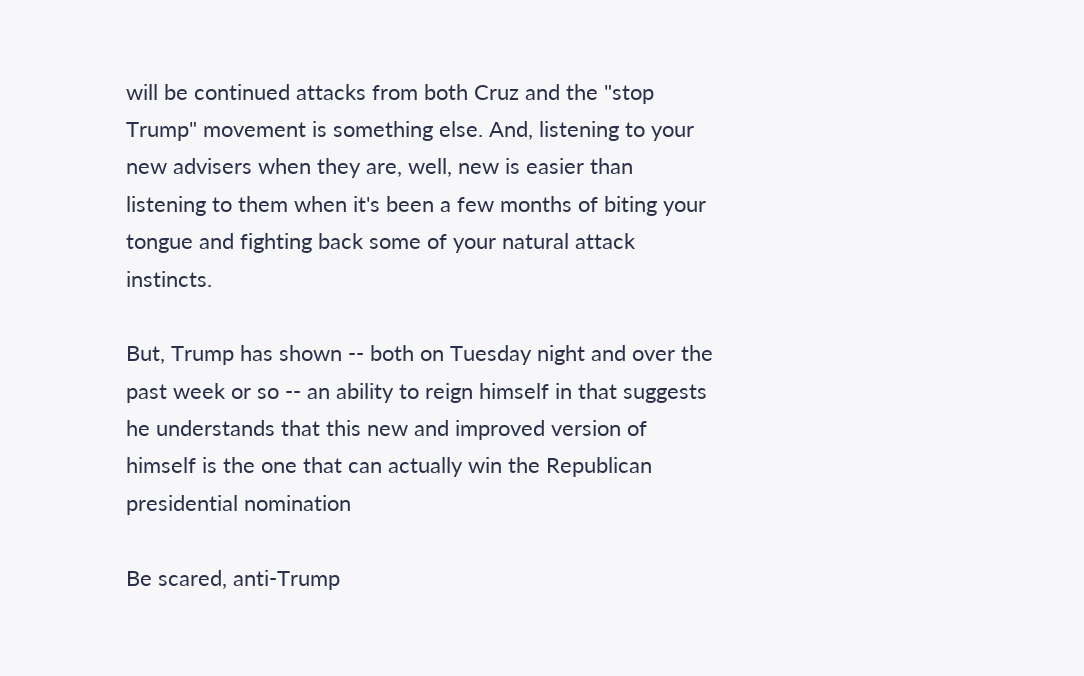will be continued attacks from both Cruz and the "stop Trump" movement is something else. And, listening to your new advisers when they are, well, new is easier than listening to them when it's been a few months of biting your tongue and fighting back some of your natural attack instincts.

But, Trump has shown -- both on Tuesday night and over the past week or so -- an ability to reign himself in that suggests he understands that this new and improved version of himself is the one that can actually win the Republican presidential nomination

Be scared, anti-Trump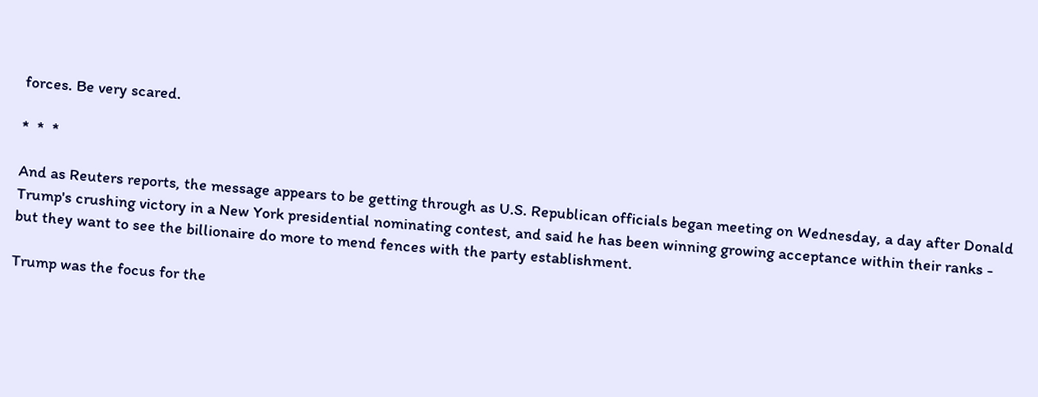forces. Be very scared.

*  *  *

And as Reuters reports, the message appears to be getting through as U.S. Republican officials began meeting on Wednesday, a day after Donald Trump's crushing victory in a New York presidential nominating contest, and said he has been winning growing acceptance within their ranks - but they want to see the billionaire do more to mend fences with the party establishment.

Trump was the focus for the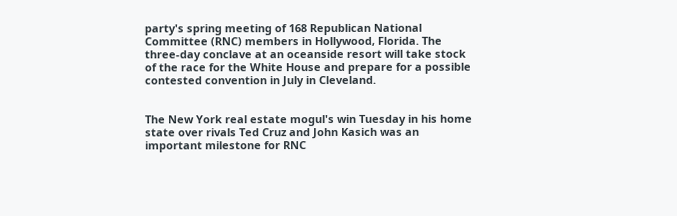party's spring meeting of 168 Republican National Committee (RNC) members in Hollywood, Florida. The three-day conclave at an oceanside resort will take stock of the race for the White House and prepare for a possible contested convention in July in Cleveland.


The New York real estate mogul's win Tuesday in his home state over rivals Ted Cruz and John Kasich was an important milestone for RNC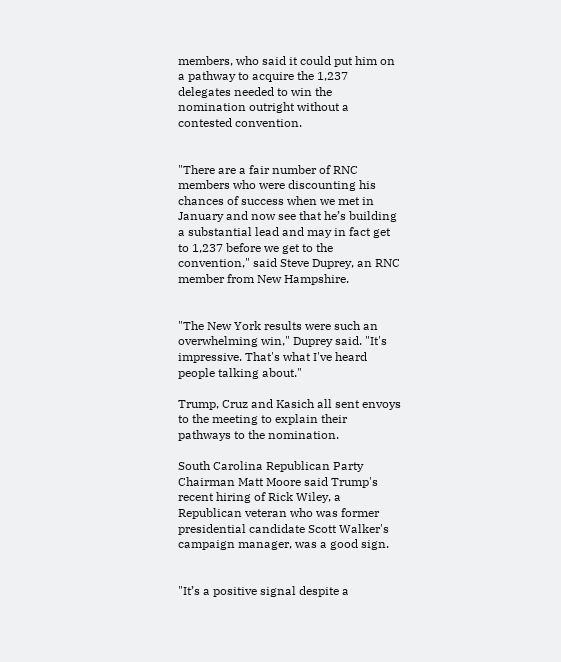members, who said it could put him on a pathway to acquire the 1,237 delegates needed to win the nomination outright without a contested convention.


"There are a fair number of RNC members who were discounting his chances of success when we met in January and now see that he’s building a substantial lead and may in fact get to 1,237 before we get to the convention," said Steve Duprey, an RNC member from New Hampshire.


"The New York results were such an overwhelming win," Duprey said. "It's impressive. That's what I've heard people talking about."

Trump, Cruz and Kasich all sent envoys to the meeting to explain their pathways to the nomination.

South Carolina Republican Party Chairman Matt Moore said Trump's recent hiring of Rick Wiley, a Republican veteran who was former presidential candidate Scott Walker's campaign manager, was a good sign.


"It’s a positive signal despite a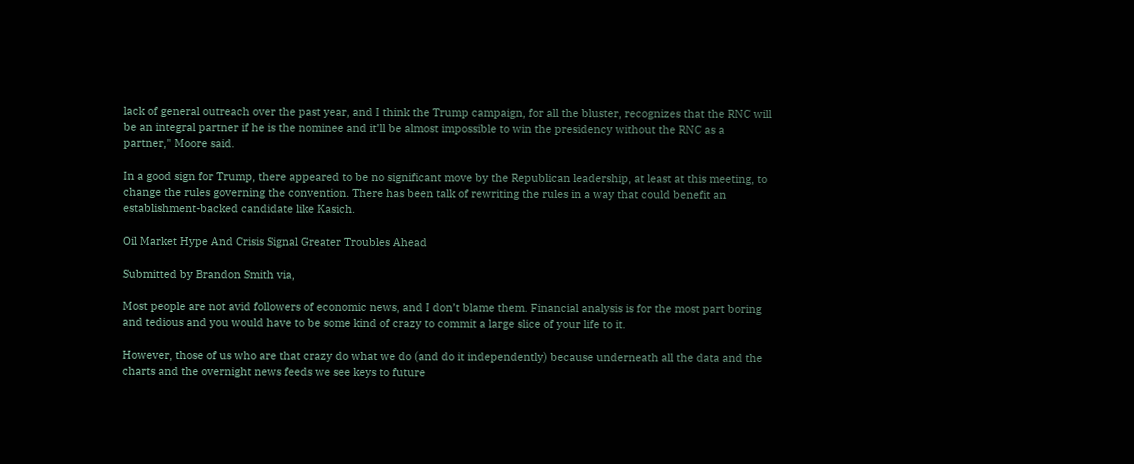lack of general outreach over the past year, and I think the Trump campaign, for all the bluster, recognizes that the RNC will be an integral partner if he is the nominee and it’ll be almost impossible to win the presidency without the RNC as a partner," Moore said.

In a good sign for Trump, there appeared to be no significant move by the Republican leadership, at least at this meeting, to change the rules governing the convention. There has been talk of rewriting the rules in a way that could benefit an establishment-backed candidate like Kasich.

Oil Market Hype And Crisis Signal Greater Troubles Ahead

Submitted by Brandon Smith via,

Most people are not avid followers of economic news, and I don’t blame them. Financial analysis is for the most part boring and tedious and you would have to be some kind of crazy to commit a large slice of your life to it.

However, those of us who are that crazy do what we do (and do it independently) because underneath all the data and the charts and the overnight news feeds we see keys to future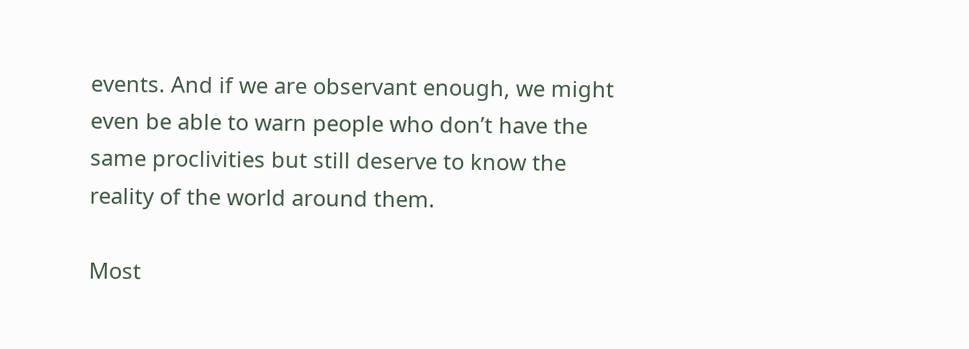events. And if we are observant enough, we might even be able to warn people who don’t have the same proclivities but still deserve to know the reality of the world around them.

Most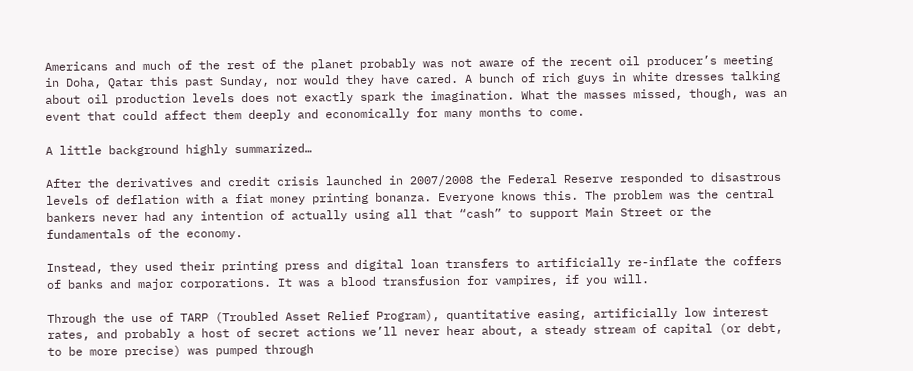Americans and much of the rest of the planet probably was not aware of the recent oil producer’s meeting in Doha, Qatar this past Sunday, nor would they have cared. A bunch of rich guys in white dresses talking about oil production levels does not exactly spark the imagination. What the masses missed, though, was an event that could affect them deeply and economically for many months to come.

A little background highly summarized…

After the derivatives and credit crisis launched in 2007/2008 the Federal Reserve responded to disastrous levels of deflation with a fiat money printing bonanza. Everyone knows this. The problem was the central bankers never had any intention of actually using all that “cash” to support Main Street or the fundamentals of the economy.

Instead, they used their printing press and digital loan transfers to artificially re-inflate the coffers of banks and major corporations. It was a blood transfusion for vampires, if you will.

Through the use of TARP (Troubled Asset Relief Program), quantitative easing, artificially low interest rates, and probably a host of secret actions we’ll never hear about, a steady stream of capital (or debt, to be more precise) was pumped through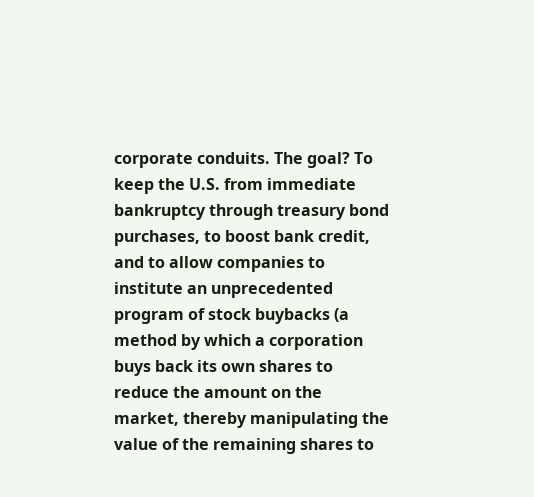corporate conduits. The goal? To keep the U.S. from immediate bankruptcy through treasury bond purchases, to boost bank credit, and to allow companies to institute an unprecedented program of stock buybacks (a method by which a corporation buys back its own shares to reduce the amount on the market, thereby manipulating the value of the remaining shares to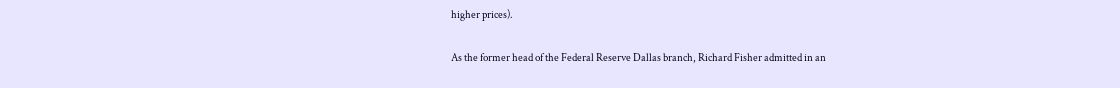higher prices).

As the former head of the Federal Reserve Dallas branch, Richard Fisher admitted in an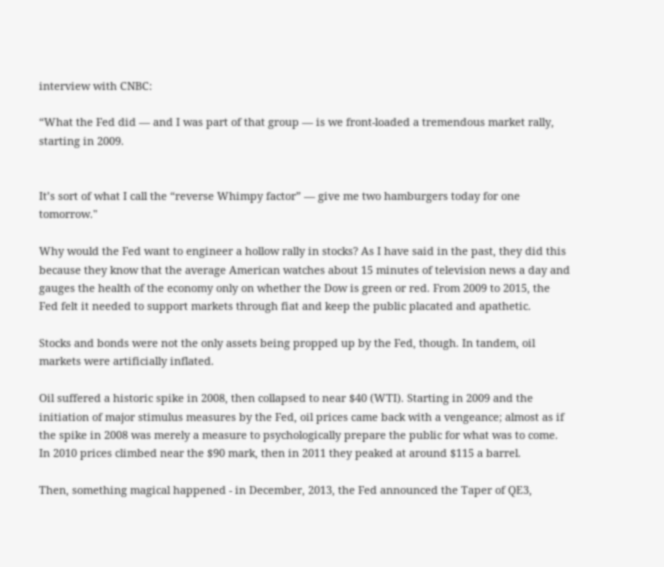interview with CNBC:

“What the Fed did — and I was part of that group — is we front-loaded a tremendous market rally, starting in 2009.


It’s sort of what I call the “reverse Whimpy factor” — give me two hamburgers today for one tomorrow."

Why would the Fed want to engineer a hollow rally in stocks? As I have said in the past, they did this because they know that the average American watches about 15 minutes of television news a day and gauges the health of the economy only on whether the Dow is green or red. From 2009 to 2015, the Fed felt it needed to support markets through fiat and keep the public placated and apathetic.

Stocks and bonds were not the only assets being propped up by the Fed, though. In tandem, oil markets were artificially inflated.

Oil suffered a historic spike in 2008, then collapsed to near $40 (WTI). Starting in 2009 and the initiation of major stimulus measures by the Fed, oil prices came back with a vengeance; almost as if the spike in 2008 was merely a measure to psychologically prepare the public for what was to come. In 2010 prices climbed near the $90 mark, then in 2011 they peaked at around $115 a barrel.

Then, something magical happened - in December, 2013, the Fed announced the Taper of QE3,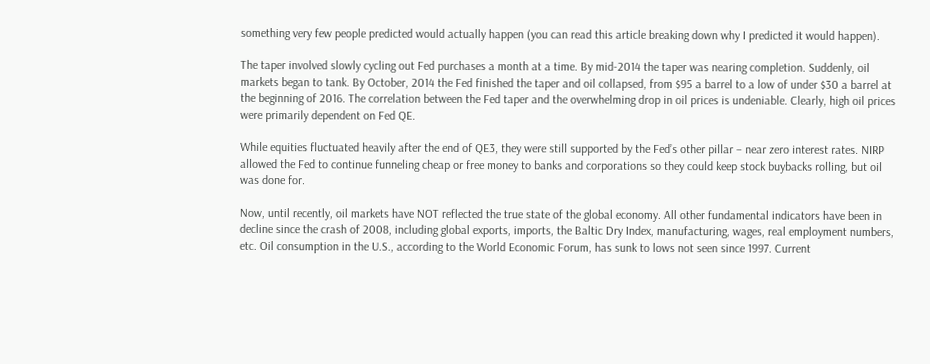something very few people predicted would actually happen (you can read this article breaking down why I predicted it would happen).

The taper involved slowly cycling out Fed purchases a month at a time. By mid-2014 the taper was nearing completion. Suddenly, oil markets began to tank. By October, 2014 the Fed finished the taper and oil collapsed, from $95 a barrel to a low of under $30 a barrel at the beginning of 2016. The correlation between the Fed taper and the overwhelming drop in oil prices is undeniable. Clearly, high oil prices were primarily dependent on Fed QE.

While equities fluctuated heavily after the end of QE3, they were still supported by the Fed’s other pillar – near zero interest rates. NIRP allowed the Fed to continue funneling cheap or free money to banks and corporations so they could keep stock buybacks rolling, but oil was done for.

Now, until recently, oil markets have NOT reflected the true state of the global economy. All other fundamental indicators have been in decline since the crash of 2008, including global exports, imports, the Baltic Dry Index, manufacturing, wages, real employment numbers, etc. Oil consumption in the U.S., according to the World Economic Forum, has sunk to lows not seen since 1997. Current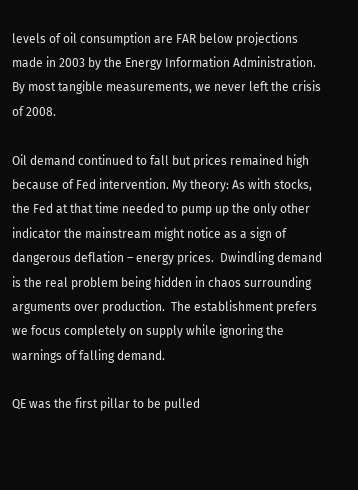levels of oil consumption are FAR below projections made in 2003 by the Energy Information Administration. By most tangible measurements, we never left the crisis of 2008.

Oil demand continued to fall but prices remained high because of Fed intervention. My theory: As with stocks, the Fed at that time needed to pump up the only other indicator the mainstream might notice as a sign of dangerous deflation – energy prices.  Dwindling demand is the real problem being hidden in chaos surrounding arguments over production.  The establishment prefers we focus completely on supply while ignoring the warnings of falling demand.

QE was the first pillar to be pulled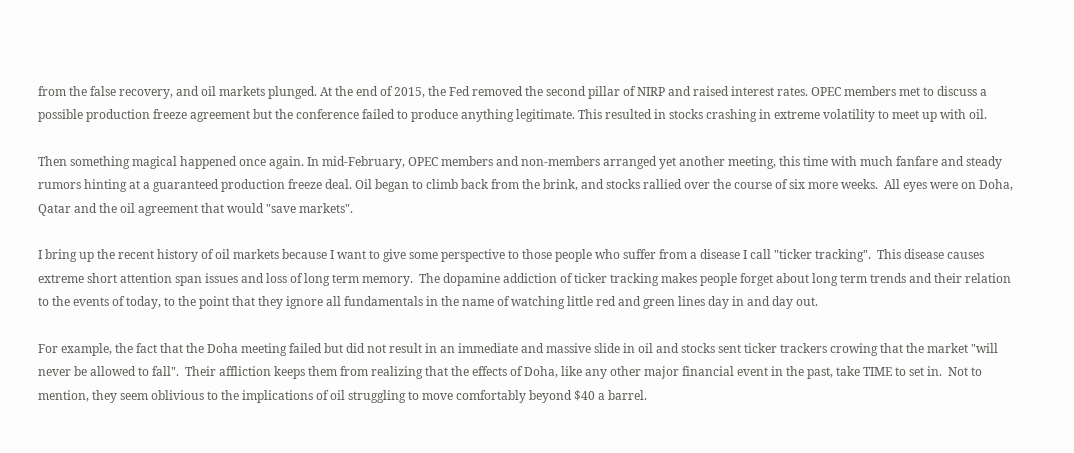from the false recovery, and oil markets plunged. At the end of 2015, the Fed removed the second pillar of NIRP and raised interest rates. OPEC members met to discuss a possible production freeze agreement but the conference failed to produce anything legitimate. This resulted in stocks crashing in extreme volatility to meet up with oil.

Then something magical happened once again. In mid-February, OPEC members and non-members arranged yet another meeting, this time with much fanfare and steady rumors hinting at a guaranteed production freeze deal. Oil began to climb back from the brink, and stocks rallied over the course of six more weeks.  All eyes were on Doha, Qatar and the oil agreement that would "save markets".

I bring up the recent history of oil markets because I want to give some perspective to those people who suffer from a disease I call "ticker tracking".  This disease causes extreme short attention span issues and loss of long term memory.  The dopamine addiction of ticker tracking makes people forget about long term trends and their relation to the events of today, to the point that they ignore all fundamentals in the name of watching little red and green lines day in and day out.

For example, the fact that the Doha meeting failed but did not result in an immediate and massive slide in oil and stocks sent ticker trackers crowing that the market "will never be allowed to fall".  Their affliction keeps them from realizing that the effects of Doha, like any other major financial event in the past, take TIME to set in.  Not to mention, they seem oblivious to the implications of oil struggling to move comfortably beyond $40 a barrel.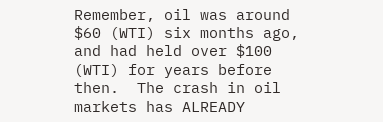Remember, oil was around $60 (WTI) six months ago, and had held over $100 (WTI) for years before then.  The crash in oil markets has ALREADY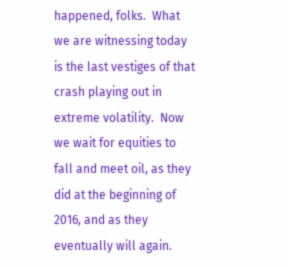happened, folks.  What we are witnessing today is the last vestiges of that crash playing out in extreme volatility.  Now we wait for equities to fall and meet oil, as they did at the beginning of 2016, and as they eventually will again.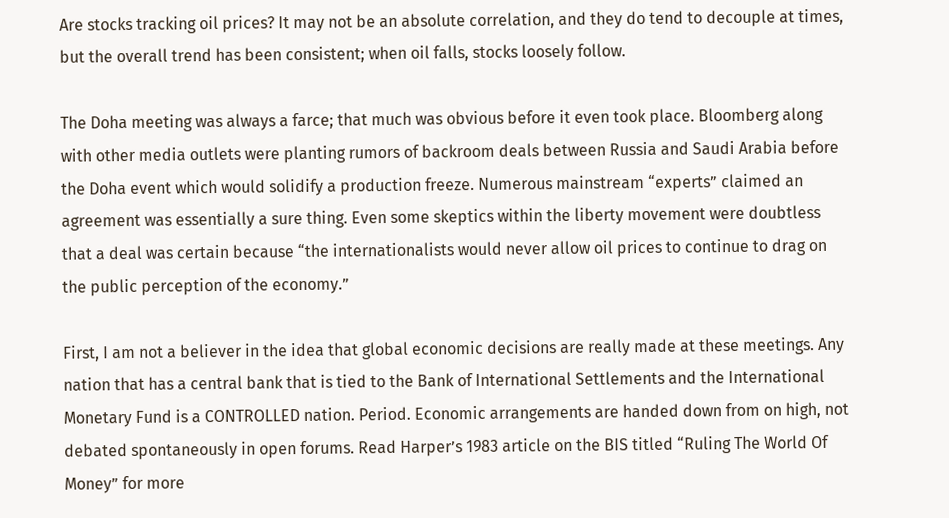Are stocks tracking oil prices? It may not be an absolute correlation, and they do tend to decouple at times, but the overall trend has been consistent; when oil falls, stocks loosely follow.

The Doha meeting was always a farce; that much was obvious before it even took place. Bloomberg along with other media outlets were planting rumors of backroom deals between Russia and Saudi Arabia before the Doha event which would solidify a production freeze. Numerous mainstream “experts” claimed an agreement was essentially a sure thing. Even some skeptics within the liberty movement were doubtless that a deal was certain because “the internationalists would never allow oil prices to continue to drag on the public perception of the economy.”

First, I am not a believer in the idea that global economic decisions are really made at these meetings. Any nation that has a central bank that is tied to the Bank of International Settlements and the International Monetary Fund is a CONTROLLED nation. Period. Economic arrangements are handed down from on high, not debated spontaneously in open forums. Read Harper’s 1983 article on the BIS titled “Ruling The World Of Money” for more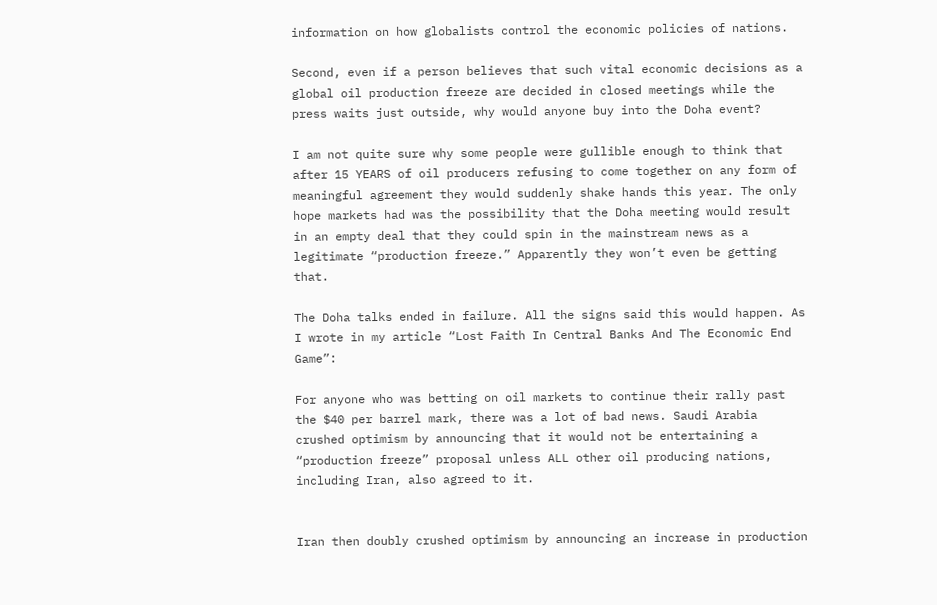information on how globalists control the economic policies of nations.

Second, even if a person believes that such vital economic decisions as a global oil production freeze are decided in closed meetings while the press waits just outside, why would anyone buy into the Doha event?

I am not quite sure why some people were gullible enough to think that after 15 YEARS of oil producers refusing to come together on any form of meaningful agreement they would suddenly shake hands this year. The only hope markets had was the possibility that the Doha meeting would result in an empty deal that they could spin in the mainstream news as a legitimate “production freeze.” Apparently they won’t even be getting that.

The Doha talks ended in failure. All the signs said this would happen. As I wrote in my article “Lost Faith In Central Banks And The Economic End Game”:

For anyone who was betting on oil markets to continue their rally past the $40 per barrel mark, there was a lot of bad news. Saudi Arabia crushed optimism by announcing that it would not be entertaining a “production freeze” proposal unless ALL other oil producing nations, including Iran, also agreed to it.


Iran then doubly crushed optimism by announcing an increase in production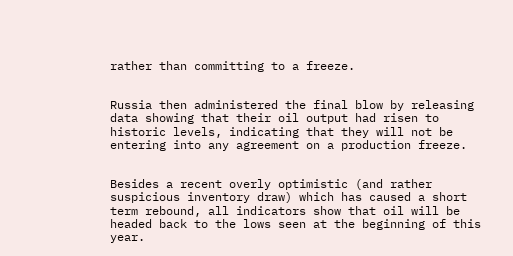rather than committing to a freeze.


Russia then administered the final blow by releasing data showing that their oil output had risen to historic levels, indicating that they will not be entering into any agreement on a production freeze.


Besides a recent overly optimistic (and rather suspicious inventory draw) which has caused a short term rebound, all indicators show that oil will be headed back to the lows seen at the beginning of this year.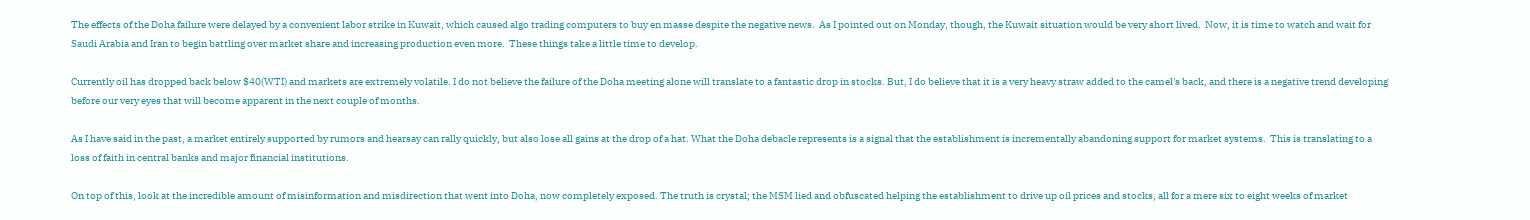The effects of the Doha failure were delayed by a convenient labor strike in Kuwait, which caused algo trading computers to buy en masse despite the negative news.  As I pointed out on Monday, though, the Kuwait situation would be very short lived.  Now, it is time to watch and wait for Saudi Arabia and Iran to begin battling over market share and increasing production even more.  These things take a little time to develop.

Currently oil has dropped back below $40(WTI) and markets are extremely volatile. I do not believe the failure of the Doha meeting alone will translate to a fantastic drop in stocks. But, I do believe that it is a very heavy straw added to the camel's back, and there is a negative trend developing before our very eyes that will become apparent in the next couple of months.

As I have said in the past, a market entirely supported by rumors and hearsay can rally quickly, but also lose all gains at the drop of a hat. What the Doha debacle represents is a signal that the establishment is incrementally abandoning support for market systems.  This is translating to a loss of faith in central banks and major financial institutions.

On top of this, look at the incredible amount of misinformation and misdirection that went into Doha, now completely exposed. The truth is crystal; the MSM lied and obfuscated helping the establishment to drive up oil prices and stocks, all for a mere six to eight weeks of market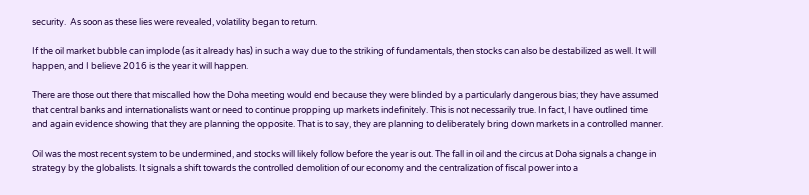security.  As soon as these lies were revealed, volatility began to return.

If the oil market bubble can implode (as it already has) in such a way due to the striking of fundamentals, then stocks can also be destabilized as well. It will happen, and I believe 2016 is the year it will happen.

There are those out there that miscalled how the Doha meeting would end because they were blinded by a particularly dangerous bias; they have assumed that central banks and internationalists want or need to continue propping up markets indefinitely. This is not necessarily true. In fact, I have outlined time and again evidence showing that they are planning the opposite. That is to say, they are planning to deliberately bring down markets in a controlled manner.

Oil was the most recent system to be undermined, and stocks will likely follow before the year is out. The fall in oil and the circus at Doha signals a change in strategy by the globalists. It signals a shift towards the controlled demolition of our economy and the centralization of fiscal power into a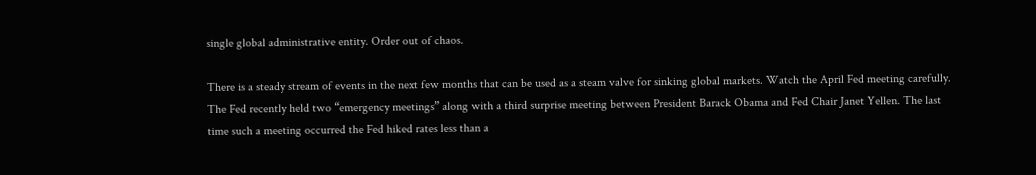single global administrative entity. Order out of chaos.

There is a steady stream of events in the next few months that can be used as a steam valve for sinking global markets. Watch the April Fed meeting carefully. The Fed recently held two “emergency meetings” along with a third surprise meeting between President Barack Obama and Fed Chair Janet Yellen. The last time such a meeting occurred the Fed hiked rates less than a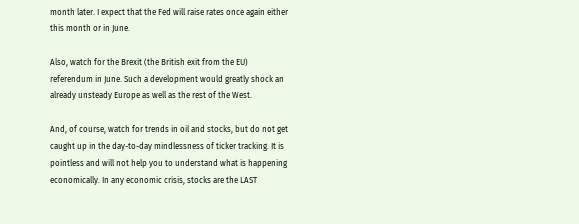month later. I expect that the Fed will raise rates once again either this month or in June.

Also, watch for the Brexit (the British exit from the EU) referendum in June. Such a development would greatly shock an already unsteady Europe as well as the rest of the West.

And, of course, watch for trends in oil and stocks, but do not get caught up in the day-to-day mindlessness of ticker tracking. It is pointless and will not help you to understand what is happening economically. In any economic crisis, stocks are the LAST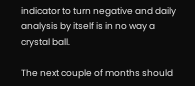indicator to turn negative and daily analysis by itself is in no way a crystal ball.

The next couple of months should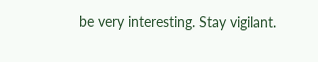be very interesting. Stay vigilant.